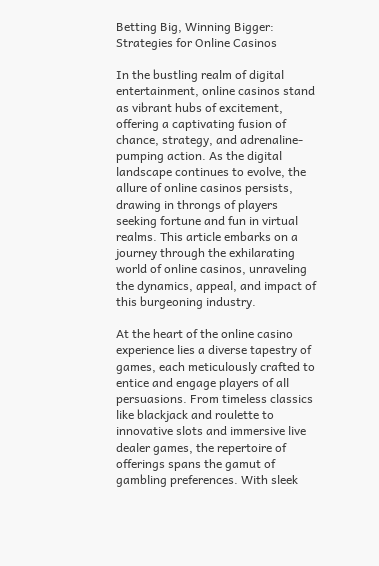Betting Big, Winning Bigger: Strategies for Online Casinos

In the bustling realm of digital entertainment, online casinos stand as vibrant hubs of excitement, offering a captivating fusion of chance, strategy, and adrenaline-pumping action. As the digital landscape continues to evolve, the allure of online casinos persists, drawing in throngs of players seeking fortune and fun in virtual realms. This article embarks on a journey through the exhilarating world of online casinos, unraveling the dynamics, appeal, and impact of this burgeoning industry.

At the heart of the online casino experience lies a diverse tapestry of games, each meticulously crafted to entice and engage players of all persuasions. From timeless classics like blackjack and roulette to innovative slots and immersive live dealer games, the repertoire of offerings spans the gamut of gambling preferences. With sleek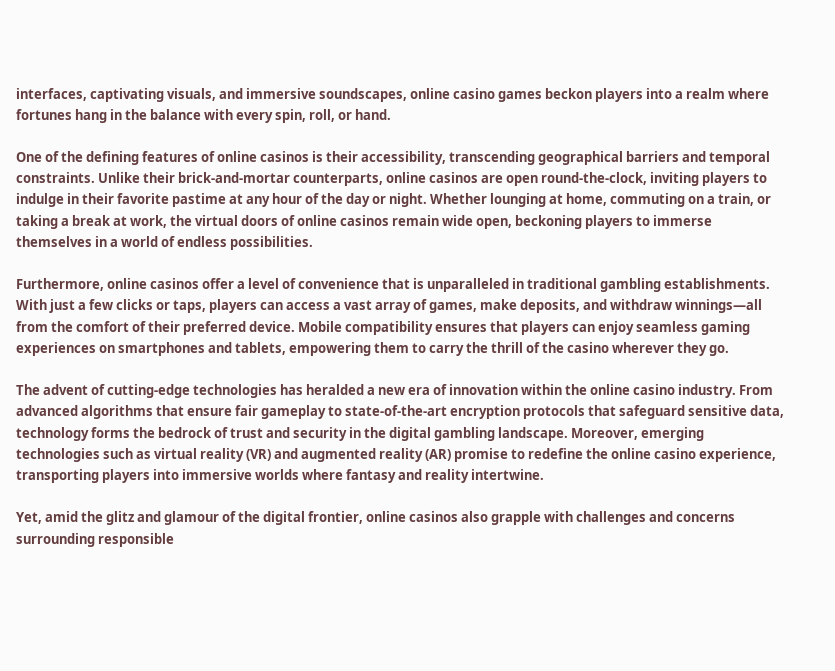interfaces, captivating visuals, and immersive soundscapes, online casino games beckon players into a realm where fortunes hang in the balance with every spin, roll, or hand.

One of the defining features of online casinos is their accessibility, transcending geographical barriers and temporal constraints. Unlike their brick-and-mortar counterparts, online casinos are open round-the-clock, inviting players to indulge in their favorite pastime at any hour of the day or night. Whether lounging at home, commuting on a train, or taking a break at work, the virtual doors of online casinos remain wide open, beckoning players to immerse themselves in a world of endless possibilities.

Furthermore, online casinos offer a level of convenience that is unparalleled in traditional gambling establishments. With just a few clicks or taps, players can access a vast array of games, make deposits, and withdraw winnings—all from the comfort of their preferred device. Mobile compatibility ensures that players can enjoy seamless gaming experiences on smartphones and tablets, empowering them to carry the thrill of the casino wherever they go.

The advent of cutting-edge technologies has heralded a new era of innovation within the online casino industry. From advanced algorithms that ensure fair gameplay to state-of-the-art encryption protocols that safeguard sensitive data, technology forms the bedrock of trust and security in the digital gambling landscape. Moreover, emerging technologies such as virtual reality (VR) and augmented reality (AR) promise to redefine the online casino experience, transporting players into immersive worlds where fantasy and reality intertwine.

Yet, amid the glitz and glamour of the digital frontier, online casinos also grapple with challenges and concerns surrounding responsible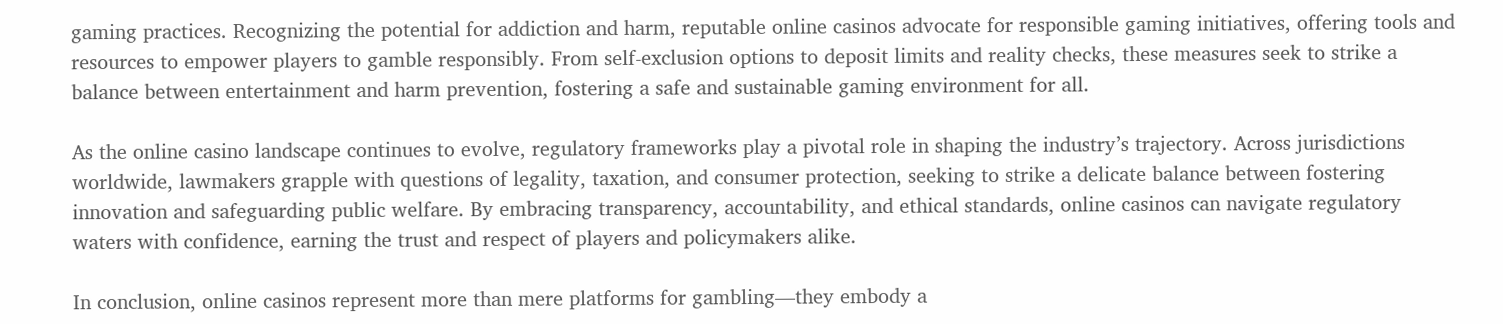gaming practices. Recognizing the potential for addiction and harm, reputable online casinos advocate for responsible gaming initiatives, offering tools and resources to empower players to gamble responsibly. From self-exclusion options to deposit limits and reality checks, these measures seek to strike a balance between entertainment and harm prevention, fostering a safe and sustainable gaming environment for all.

As the online casino landscape continues to evolve, regulatory frameworks play a pivotal role in shaping the industry’s trajectory. Across jurisdictions worldwide, lawmakers grapple with questions of legality, taxation, and consumer protection, seeking to strike a delicate balance between fostering innovation and safeguarding public welfare. By embracing transparency, accountability, and ethical standards, online casinos can navigate regulatory waters with confidence, earning the trust and respect of players and policymakers alike.

In conclusion, online casinos represent more than mere platforms for gambling—they embody a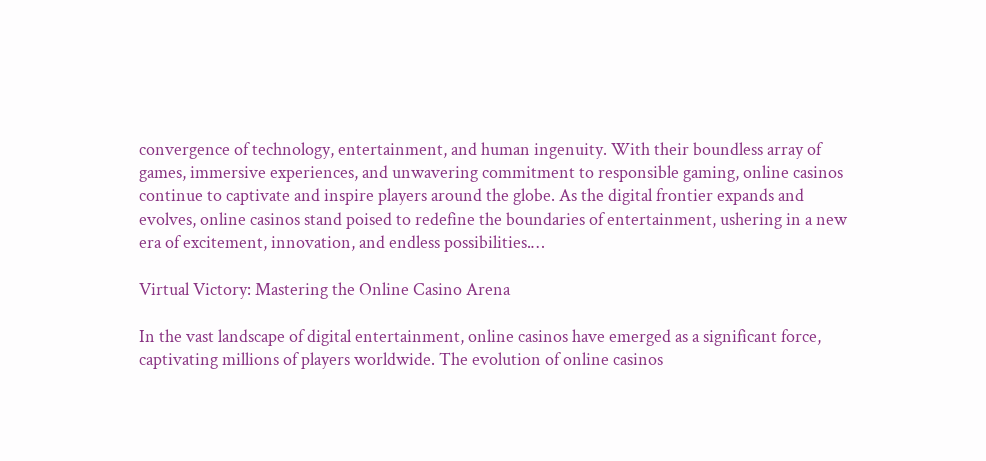convergence of technology, entertainment, and human ingenuity. With their boundless array of games, immersive experiences, and unwavering commitment to responsible gaming, online casinos continue to captivate and inspire players around the globe. As the digital frontier expands and evolves, online casinos stand poised to redefine the boundaries of entertainment, ushering in a new era of excitement, innovation, and endless possibilities.…

Virtual Victory: Mastering the Online Casino Arena

In the vast landscape of digital entertainment, online casinos have emerged as a significant force, captivating millions of players worldwide. The evolution of online casinos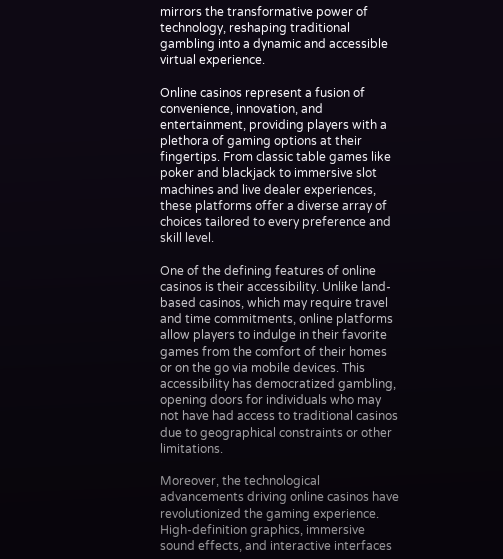mirrors the transformative power of technology, reshaping traditional gambling into a dynamic and accessible virtual experience.

Online casinos represent a fusion of convenience, innovation, and entertainment, providing players with a plethora of gaming options at their fingertips. From classic table games like poker and blackjack to immersive slot machines and live dealer experiences, these platforms offer a diverse array of choices tailored to every preference and skill level.

One of the defining features of online casinos is their accessibility. Unlike land-based casinos, which may require travel and time commitments, online platforms allow players to indulge in their favorite games from the comfort of their homes or on the go via mobile devices. This accessibility has democratized gambling, opening doors for individuals who may not have had access to traditional casinos due to geographical constraints or other limitations.

Moreover, the technological advancements driving online casinos have revolutionized the gaming experience. High-definition graphics, immersive sound effects, and interactive interfaces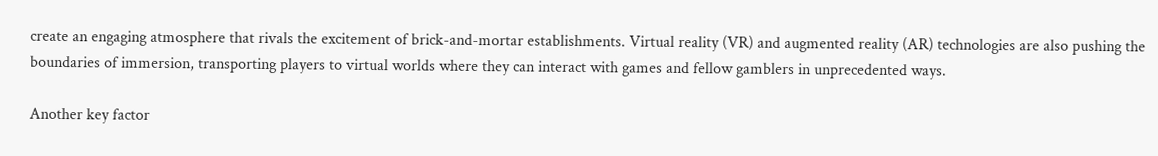create an engaging atmosphere that rivals the excitement of brick-and-mortar establishments. Virtual reality (VR) and augmented reality (AR) technologies are also pushing the boundaries of immersion, transporting players to virtual worlds where they can interact with games and fellow gamblers in unprecedented ways.

Another key factor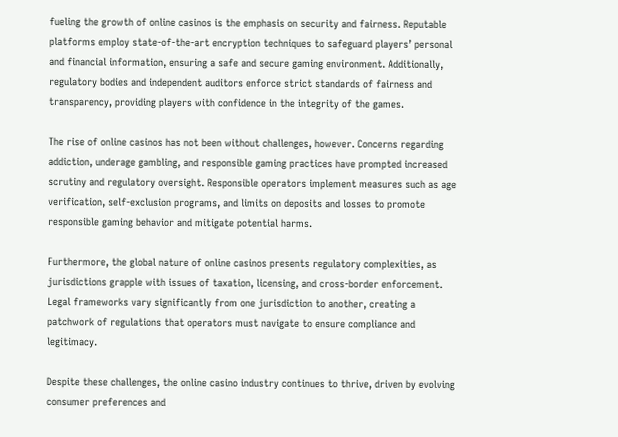fueling the growth of online casinos is the emphasis on security and fairness. Reputable platforms employ state-of-the-art encryption techniques to safeguard players’ personal and financial information, ensuring a safe and secure gaming environment. Additionally, regulatory bodies and independent auditors enforce strict standards of fairness and transparency, providing players with confidence in the integrity of the games.

The rise of online casinos has not been without challenges, however. Concerns regarding addiction, underage gambling, and responsible gaming practices have prompted increased scrutiny and regulatory oversight. Responsible operators implement measures such as age verification, self-exclusion programs, and limits on deposits and losses to promote responsible gaming behavior and mitigate potential harms.

Furthermore, the global nature of online casinos presents regulatory complexities, as jurisdictions grapple with issues of taxation, licensing, and cross-border enforcement. Legal frameworks vary significantly from one jurisdiction to another, creating a patchwork of regulations that operators must navigate to ensure compliance and legitimacy.

Despite these challenges, the online casino industry continues to thrive, driven by evolving consumer preferences and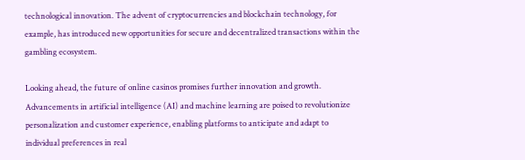technological innovation. The advent of cryptocurrencies and blockchain technology, for example, has introduced new opportunities for secure and decentralized transactions within the gambling ecosystem.

Looking ahead, the future of online casinos promises further innovation and growth. Advancements in artificial intelligence (AI) and machine learning are poised to revolutionize personalization and customer experience, enabling platforms to anticipate and adapt to individual preferences in real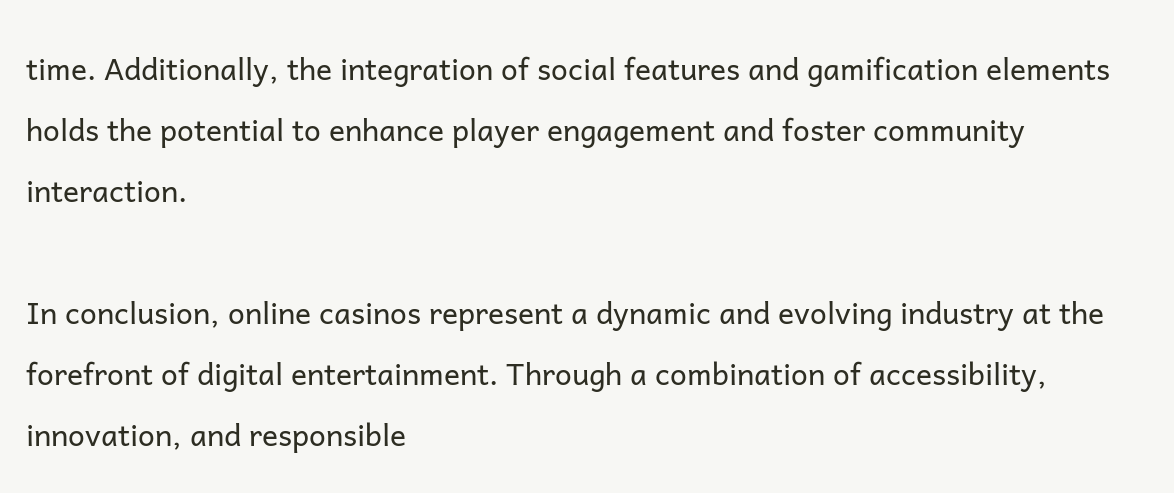time. Additionally, the integration of social features and gamification elements holds the potential to enhance player engagement and foster community interaction.

In conclusion, online casinos represent a dynamic and evolving industry at the forefront of digital entertainment. Through a combination of accessibility, innovation, and responsible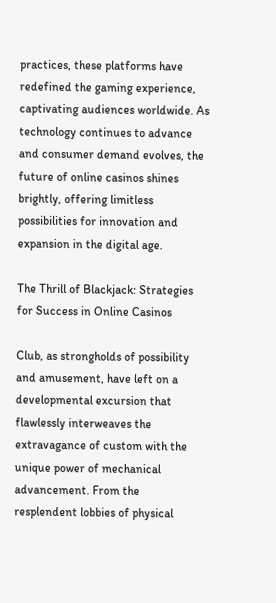practices, these platforms have redefined the gaming experience, captivating audiences worldwide. As technology continues to advance and consumer demand evolves, the future of online casinos shines brightly, offering limitless possibilities for innovation and expansion in the digital age.

The Thrill of Blackjack: Strategies for Success in Online Casinos

Club, as strongholds of possibility and amusement, have left on a developmental excursion that flawlessly interweaves the extravagance of custom with the unique power of mechanical advancement. From the resplendent lobbies of physical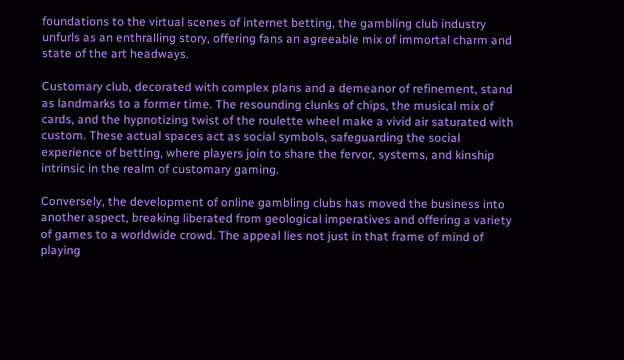foundations to the virtual scenes of internet betting, the gambling club industry unfurls as an enthralling story, offering fans an agreeable mix of immortal charm and state of the art headways.

Customary club, decorated with complex plans and a demeanor of refinement, stand as landmarks to a former time. The resounding clunks of chips, the musical mix of cards, and the hypnotizing twist of the roulette wheel make a vivid air saturated with custom. These actual spaces act as social symbols, safeguarding the social experience of betting, where players join to share the fervor, systems, and kinship intrinsic in the realm of customary gaming.

Conversely, the development of online gambling clubs has moved the business into another aspect, breaking liberated from geological imperatives and offering a variety of games to a worldwide crowd. The appeal lies not just in that frame of mind of playing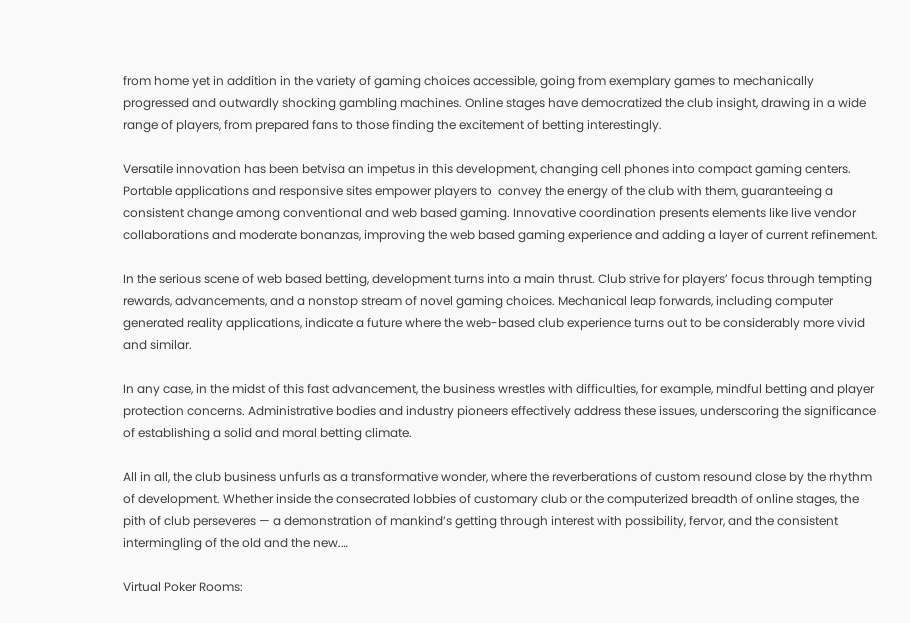from home yet in addition in the variety of gaming choices accessible, going from exemplary games to mechanically progressed and outwardly shocking gambling machines. Online stages have democratized the club insight, drawing in a wide range of players, from prepared fans to those finding the excitement of betting interestingly.

Versatile innovation has been betvisa an impetus in this development, changing cell phones into compact gaming centers. Portable applications and responsive sites empower players to  convey the energy of the club with them, guaranteeing a consistent change among conventional and web based gaming. Innovative coordination presents elements like live vendor collaborations and moderate bonanzas, improving the web based gaming experience and adding a layer of current refinement.

In the serious scene of web based betting, development turns into a main thrust. Club strive for players’ focus through tempting rewards, advancements, and a nonstop stream of novel gaming choices. Mechanical leap forwards, including computer generated reality applications, indicate a future where the web-based club experience turns out to be considerably more vivid and similar.

In any case, in the midst of this fast advancement, the business wrestles with difficulties, for example, mindful betting and player protection concerns. Administrative bodies and industry pioneers effectively address these issues, underscoring the significance of establishing a solid and moral betting climate.

All in all, the club business unfurls as a transformative wonder, where the reverberations of custom resound close by the rhythm of development. Whether inside the consecrated lobbies of customary club or the computerized breadth of online stages, the pith of club perseveres — a demonstration of mankind’s getting through interest with possibility, fervor, and the consistent intermingling of the old and the new.…

Virtual Poker Rooms: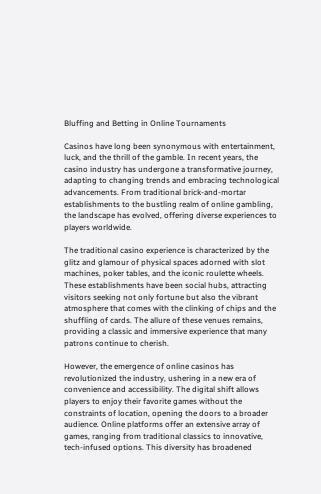Bluffing and Betting in Online Tournaments

Casinos have long been synonymous with entertainment, luck, and the thrill of the gamble. In recent years, the casino industry has undergone a transformative journey, adapting to changing trends and embracing technological advancements. From traditional brick-and-mortar establishments to the bustling realm of online gambling, the landscape has evolved, offering diverse experiences to players worldwide.

The traditional casino experience is characterized by the glitz and glamour of physical spaces adorned with slot machines, poker tables, and the iconic roulette wheels. These establishments have been social hubs, attracting visitors seeking not only fortune but also the vibrant atmosphere that comes with the clinking of chips and the shuffling of cards. The allure of these venues remains, providing a classic and immersive experience that many patrons continue to cherish.

However, the emergence of online casinos has revolutionized the industry, ushering in a new era of convenience and accessibility. The digital shift allows players to enjoy their favorite games without the constraints of location, opening the doors to a broader audience. Online platforms offer an extensive array of games, ranging from traditional classics to innovative, tech-infused options. This diversity has broadened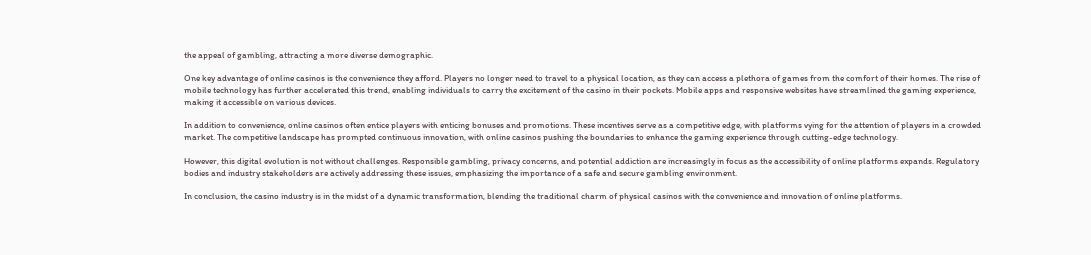the appeal of gambling, attracting a more diverse demographic.

One key advantage of online casinos is the convenience they afford. Players no longer need to travel to a physical location, as they can access a plethora of games from the comfort of their homes. The rise of mobile technology has further accelerated this trend, enabling individuals to carry the excitement of the casino in their pockets. Mobile apps and responsive websites have streamlined the gaming experience, making it accessible on various devices.

In addition to convenience, online casinos often entice players with enticing bonuses and promotions. These incentives serve as a competitive edge, with platforms vying for the attention of players in a crowded market. The competitive landscape has prompted continuous innovation, with online casinos pushing the boundaries to enhance the gaming experience through cutting-edge technology.

However, this digital evolution is not without challenges. Responsible gambling, privacy concerns, and potential addiction are increasingly in focus as the accessibility of online platforms expands. Regulatory bodies and industry stakeholders are actively addressing these issues, emphasizing the importance of a safe and secure gambling environment.

In conclusion, the casino industry is in the midst of a dynamic transformation, blending the traditional charm of physical casinos with the convenience and innovation of online platforms.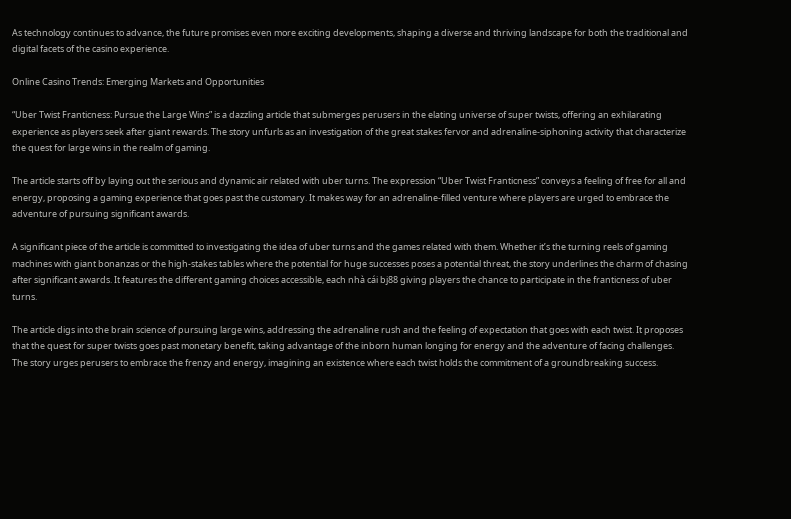As technology continues to advance, the future promises even more exciting developments, shaping a diverse and thriving landscape for both the traditional and digital facets of the casino experience.

Online Casino Trends: Emerging Markets and Opportunities

“Uber Twist Franticness: Pursue the Large Wins” is a dazzling article that submerges perusers in the elating universe of super twists, offering an exhilarating experience as players seek after giant rewards. The story unfurls as an investigation of the great stakes fervor and adrenaline-siphoning activity that characterize the quest for large wins in the realm of gaming.

The article starts off by laying out the serious and dynamic air related with uber turns. The expression “Uber Twist Franticness” conveys a feeling of free for all and energy, proposing a gaming experience that goes past the customary. It makes way for an adrenaline-filled venture where players are urged to embrace the adventure of pursuing significant awards.

A significant piece of the article is committed to investigating the idea of uber turns and the games related with them. Whether it’s the turning reels of gaming machines with giant bonanzas or the high-stakes tables where the potential for huge successes poses a potential threat, the story underlines the charm of chasing after significant awards. It features the different gaming choices accessible, each nhà cái bj88 giving players the chance to participate in the franticness of uber turns.

The article digs into the brain science of pursuing large wins, addressing the adrenaline rush and the feeling of expectation that goes with each twist. It proposes that the quest for super twists goes past monetary benefit, taking advantage of the inborn human longing for energy and the adventure of facing challenges. The story urges perusers to embrace the frenzy and energy, imagining an existence where each twist holds the commitment of a groundbreaking success.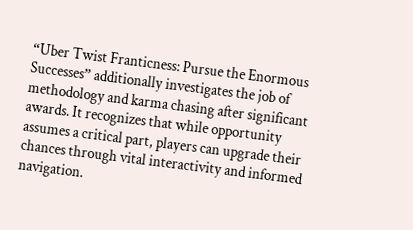“Uber Twist Franticness: Pursue the Enormous Successes” additionally investigates the job of methodology and karma chasing after significant awards. It recognizes that while opportunity assumes a critical part, players can upgrade their chances through vital interactivity and informed navigation.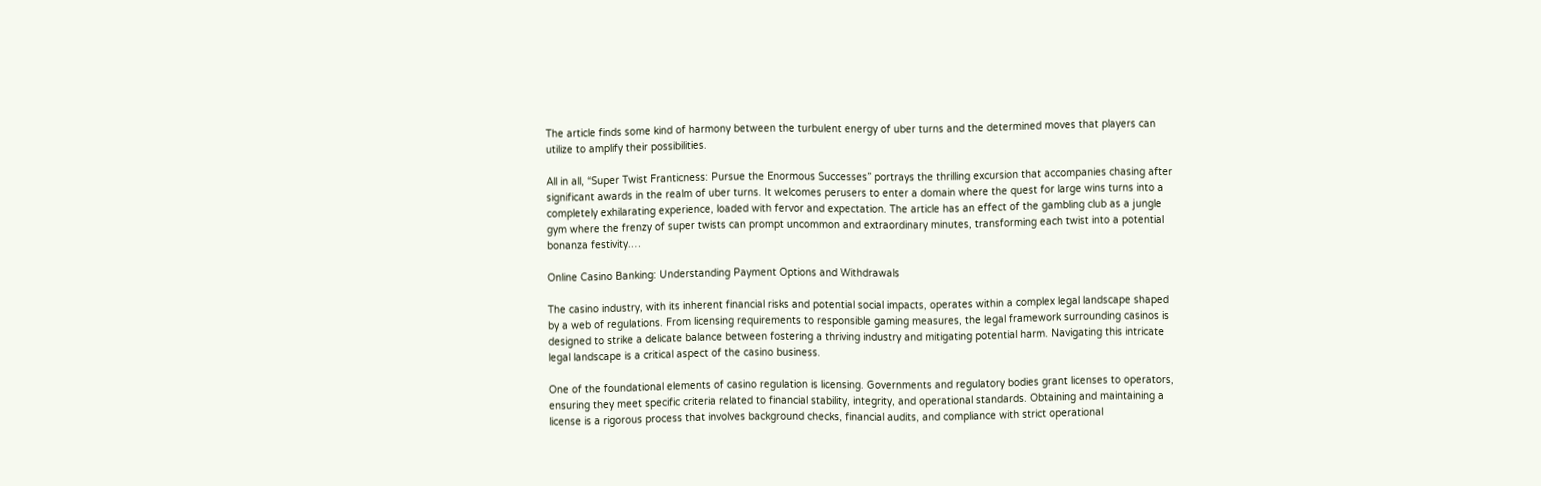The article finds some kind of harmony between the turbulent energy of uber turns and the determined moves that players can utilize to amplify their possibilities.

All in all, “Super Twist Franticness: Pursue the Enormous Successes” portrays the thrilling excursion that accompanies chasing after significant awards in the realm of uber turns. It welcomes perusers to enter a domain where the quest for large wins turns into a completely exhilarating experience, loaded with fervor and expectation. The article has an effect of the gambling club as a jungle gym where the frenzy of super twists can prompt uncommon and extraordinary minutes, transforming each twist into a potential bonanza festivity.…

Online Casino Banking: Understanding Payment Options and Withdrawals

The casino industry, with its inherent financial risks and potential social impacts, operates within a complex legal landscape shaped by a web of regulations. From licensing requirements to responsible gaming measures, the legal framework surrounding casinos is designed to strike a delicate balance between fostering a thriving industry and mitigating potential harm. Navigating this intricate legal landscape is a critical aspect of the casino business.

One of the foundational elements of casino regulation is licensing. Governments and regulatory bodies grant licenses to operators, ensuring they meet specific criteria related to financial stability, integrity, and operational standards. Obtaining and maintaining a license is a rigorous process that involves background checks, financial audits, and compliance with strict operational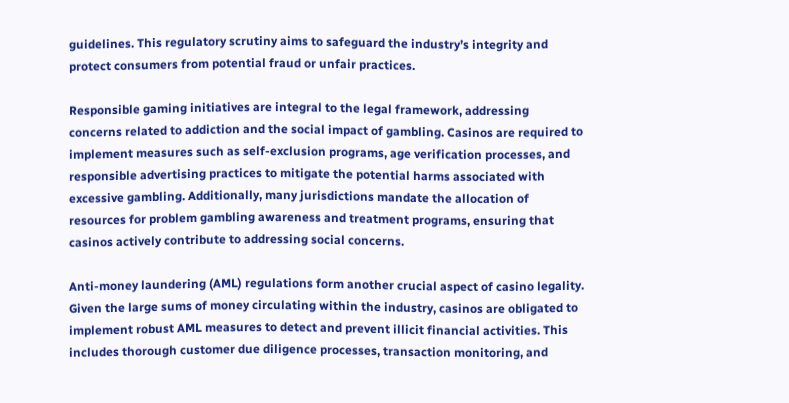guidelines. This regulatory scrutiny aims to safeguard the industry’s integrity and protect consumers from potential fraud or unfair practices.

Responsible gaming initiatives are integral to the legal framework, addressing concerns related to addiction and the social impact of gambling. Casinos are required to implement measures such as self-exclusion programs, age verification processes, and responsible advertising practices to mitigate the potential harms associated with excessive gambling. Additionally, many jurisdictions mandate the allocation of resources for problem gambling awareness and treatment programs, ensuring that casinos actively contribute to addressing social concerns.

Anti-money laundering (AML) regulations form another crucial aspect of casino legality. Given the large sums of money circulating within the industry, casinos are obligated to implement robust AML measures to detect and prevent illicit financial activities. This includes thorough customer due diligence processes, transaction monitoring, and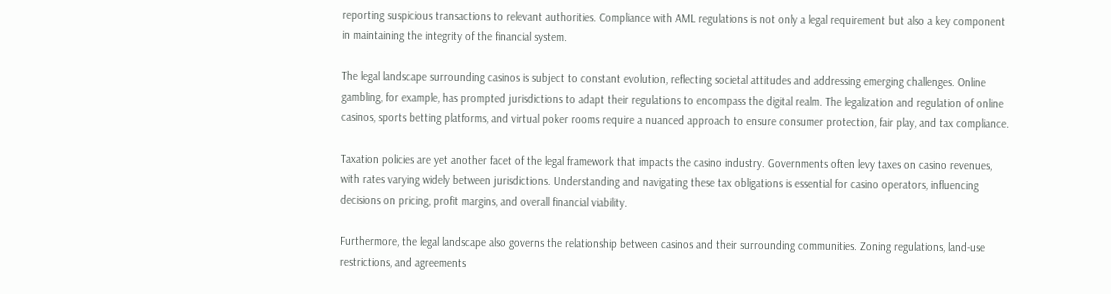reporting suspicious transactions to relevant authorities. Compliance with AML regulations is not only a legal requirement but also a key component in maintaining the integrity of the financial system.

The legal landscape surrounding casinos is subject to constant evolution, reflecting societal attitudes and addressing emerging challenges. Online gambling, for example, has prompted jurisdictions to adapt their regulations to encompass the digital realm. The legalization and regulation of online casinos, sports betting platforms, and virtual poker rooms require a nuanced approach to ensure consumer protection, fair play, and tax compliance.

Taxation policies are yet another facet of the legal framework that impacts the casino industry. Governments often levy taxes on casino revenues, with rates varying widely between jurisdictions. Understanding and navigating these tax obligations is essential for casino operators, influencing decisions on pricing, profit margins, and overall financial viability.

Furthermore, the legal landscape also governs the relationship between casinos and their surrounding communities. Zoning regulations, land-use restrictions, and agreements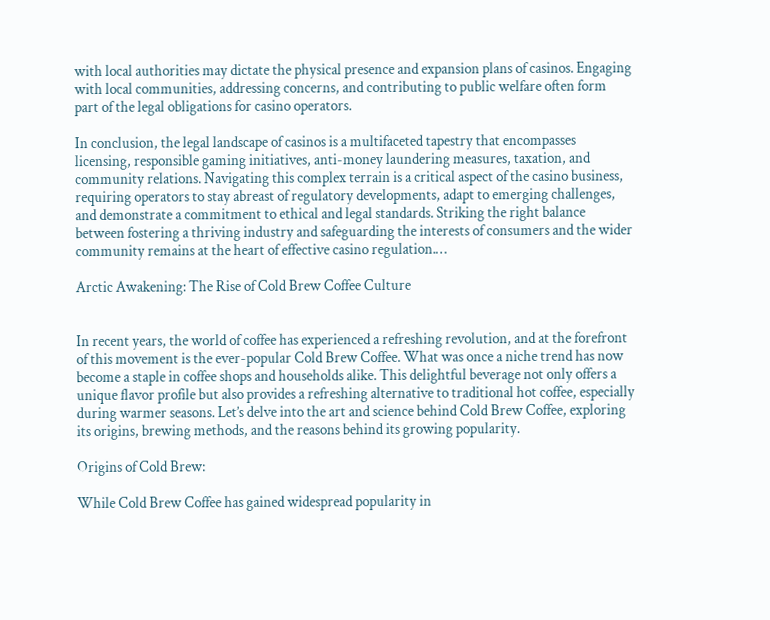with local authorities may dictate the physical presence and expansion plans of casinos. Engaging with local communities, addressing concerns, and contributing to public welfare often form part of the legal obligations for casino operators.

In conclusion, the legal landscape of casinos is a multifaceted tapestry that encompasses licensing, responsible gaming initiatives, anti-money laundering measures, taxation, and community relations. Navigating this complex terrain is a critical aspect of the casino business, requiring operators to stay abreast of regulatory developments, adapt to emerging challenges, and demonstrate a commitment to ethical and legal standards. Striking the right balance between fostering a thriving industry and safeguarding the interests of consumers and the wider community remains at the heart of effective casino regulation.…

Arctic Awakening: The Rise of Cold Brew Coffee Culture


In recent years, the world of coffee has experienced a refreshing revolution, and at the forefront of this movement is the ever-popular Cold Brew Coffee. What was once a niche trend has now become a staple in coffee shops and households alike. This delightful beverage not only offers a unique flavor profile but also provides a refreshing alternative to traditional hot coffee, especially during warmer seasons. Let’s delve into the art and science behind Cold Brew Coffee, exploring its origins, brewing methods, and the reasons behind its growing popularity.

Origins of Cold Brew:

While Cold Brew Coffee has gained widespread popularity in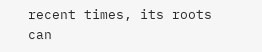recent times, its roots can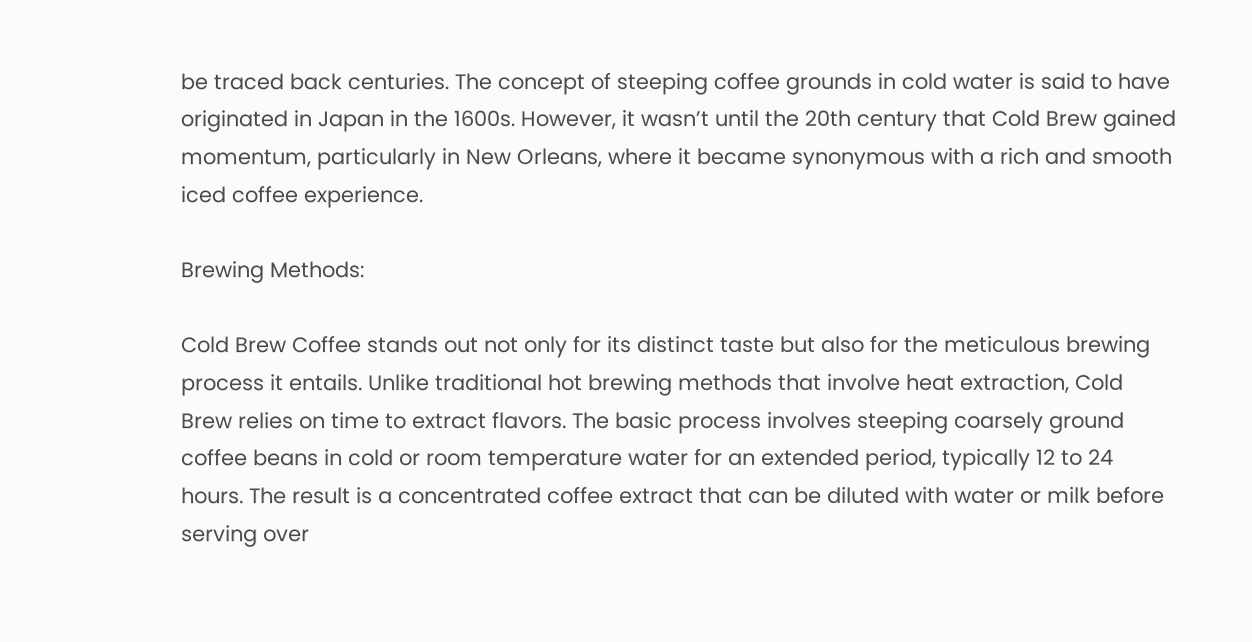be traced back centuries. The concept of steeping coffee grounds in cold water is said to have originated in Japan in the 1600s. However, it wasn’t until the 20th century that Cold Brew gained momentum, particularly in New Orleans, where it became synonymous with a rich and smooth iced coffee experience.

Brewing Methods:

Cold Brew Coffee stands out not only for its distinct taste but also for the meticulous brewing process it entails. Unlike traditional hot brewing methods that involve heat extraction, Cold Brew relies on time to extract flavors. The basic process involves steeping coarsely ground coffee beans in cold or room temperature water for an extended period, typically 12 to 24 hours. The result is a concentrated coffee extract that can be diluted with water or milk before serving over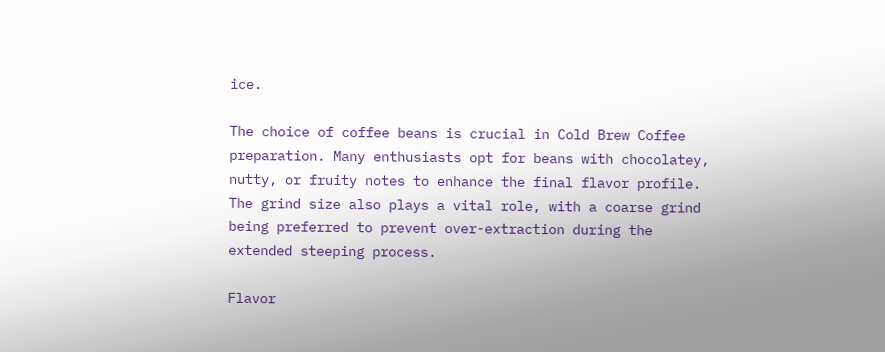ice.

The choice of coffee beans is crucial in Cold Brew Coffee preparation. Many enthusiasts opt for beans with chocolatey, nutty, or fruity notes to enhance the final flavor profile. The grind size also plays a vital role, with a coarse grind being preferred to prevent over-extraction during the extended steeping process.

Flavor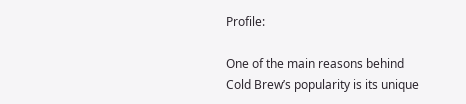Profile:

One of the main reasons behind Cold Brew’s popularity is its unique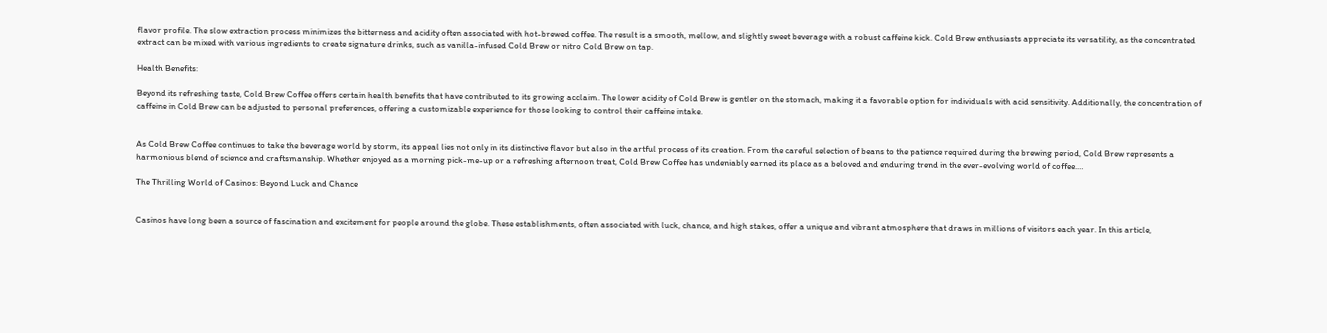flavor profile. The slow extraction process minimizes the bitterness and acidity often associated with hot-brewed coffee. The result is a smooth, mellow, and slightly sweet beverage with a robust caffeine kick. Cold Brew enthusiasts appreciate its versatility, as the concentrated extract can be mixed with various ingredients to create signature drinks, such as vanilla-infused Cold Brew or nitro Cold Brew on tap.

Health Benefits:

Beyond its refreshing taste, Cold Brew Coffee offers certain health benefits that have contributed to its growing acclaim. The lower acidity of Cold Brew is gentler on the stomach, making it a favorable option for individuals with acid sensitivity. Additionally, the concentration of caffeine in Cold Brew can be adjusted to personal preferences, offering a customizable experience for those looking to control their caffeine intake.


As Cold Brew Coffee continues to take the beverage world by storm, its appeal lies not only in its distinctive flavor but also in the artful process of its creation. From the careful selection of beans to the patience required during the brewing period, Cold Brew represents a harmonious blend of science and craftsmanship. Whether enjoyed as a morning pick-me-up or a refreshing afternoon treat, Cold Brew Coffee has undeniably earned its place as a beloved and enduring trend in the ever-evolving world of coffee.…

The Thrilling World of Casinos: Beyond Luck and Chance


Casinos have long been a source of fascination and excitement for people around the globe. These establishments, often associated with luck, chance, and high stakes, offer a unique and vibrant atmosphere that draws in millions of visitors each year. In this article,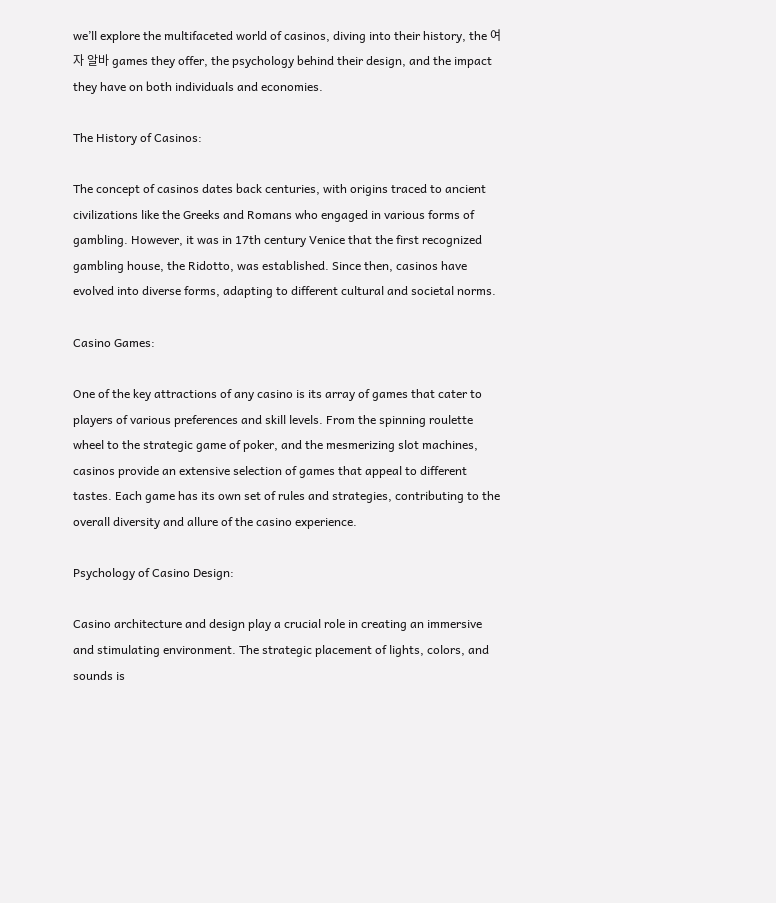we’ll explore the multifaceted world of casinos, diving into their history, the 여자 알바 games they offer, the psychology behind their design, and the impact they have on both individuals and economies.

The History of Casinos:

The concept of casinos dates back centuries, with origins traced to ancient civilizations like the Greeks and Romans who engaged in various forms of gambling. However, it was in 17th century Venice that the first recognized gambling house, the Ridotto, was established. Since then, casinos have evolved into diverse forms, adapting to different cultural and societal norms.

Casino Games:

One of the key attractions of any casino is its array of games that cater to players of various preferences and skill levels. From the spinning roulette wheel to the strategic game of poker, and the mesmerizing slot machines, casinos provide an extensive selection of games that appeal to different tastes. Each game has its own set of rules and strategies, contributing to the overall diversity and allure of the casino experience.

Psychology of Casino Design:

Casino architecture and design play a crucial role in creating an immersive and stimulating environment. The strategic placement of lights, colors, and sounds is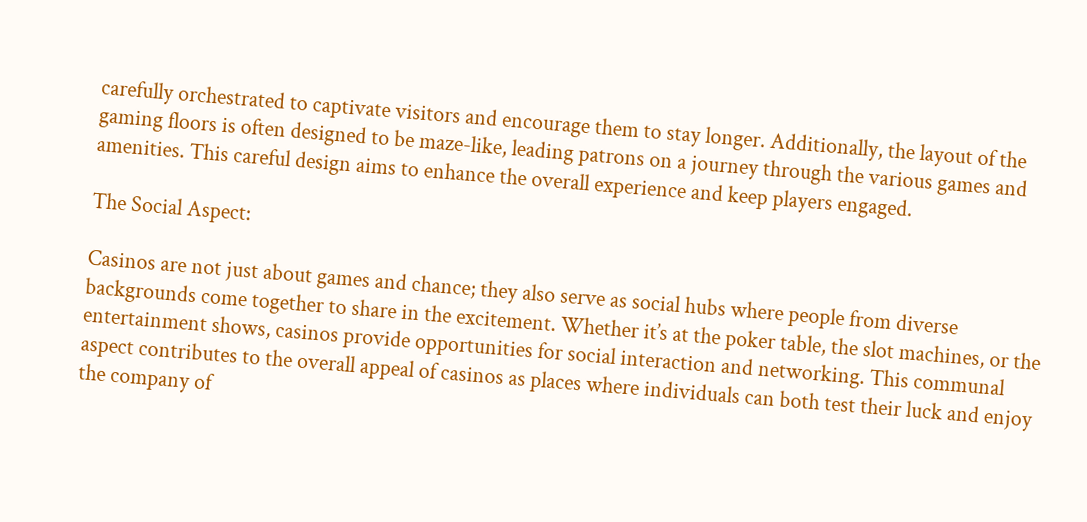carefully orchestrated to captivate visitors and encourage them to stay longer. Additionally, the layout of the gaming floors is often designed to be maze-like, leading patrons on a journey through the various games and amenities. This careful design aims to enhance the overall experience and keep players engaged.

The Social Aspect:

Casinos are not just about games and chance; they also serve as social hubs where people from diverse backgrounds come together to share in the excitement. Whether it’s at the poker table, the slot machines, or the entertainment shows, casinos provide opportunities for social interaction and networking. This communal aspect contributes to the overall appeal of casinos as places where individuals can both test their luck and enjoy the company of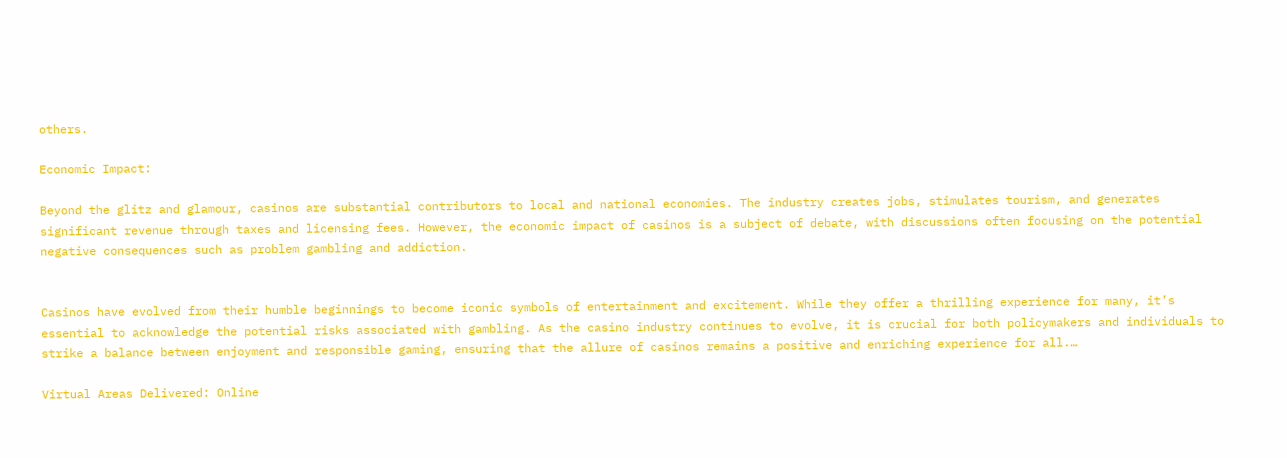others.

Economic Impact:

Beyond the glitz and glamour, casinos are substantial contributors to local and national economies. The industry creates jobs, stimulates tourism, and generates significant revenue through taxes and licensing fees. However, the economic impact of casinos is a subject of debate, with discussions often focusing on the potential negative consequences such as problem gambling and addiction.


Casinos have evolved from their humble beginnings to become iconic symbols of entertainment and excitement. While they offer a thrilling experience for many, it’s essential to acknowledge the potential risks associated with gambling. As the casino industry continues to evolve, it is crucial for both policymakers and individuals to strike a balance between enjoyment and responsible gaming, ensuring that the allure of casinos remains a positive and enriching experience for all.…

Virtual Areas Delivered: Online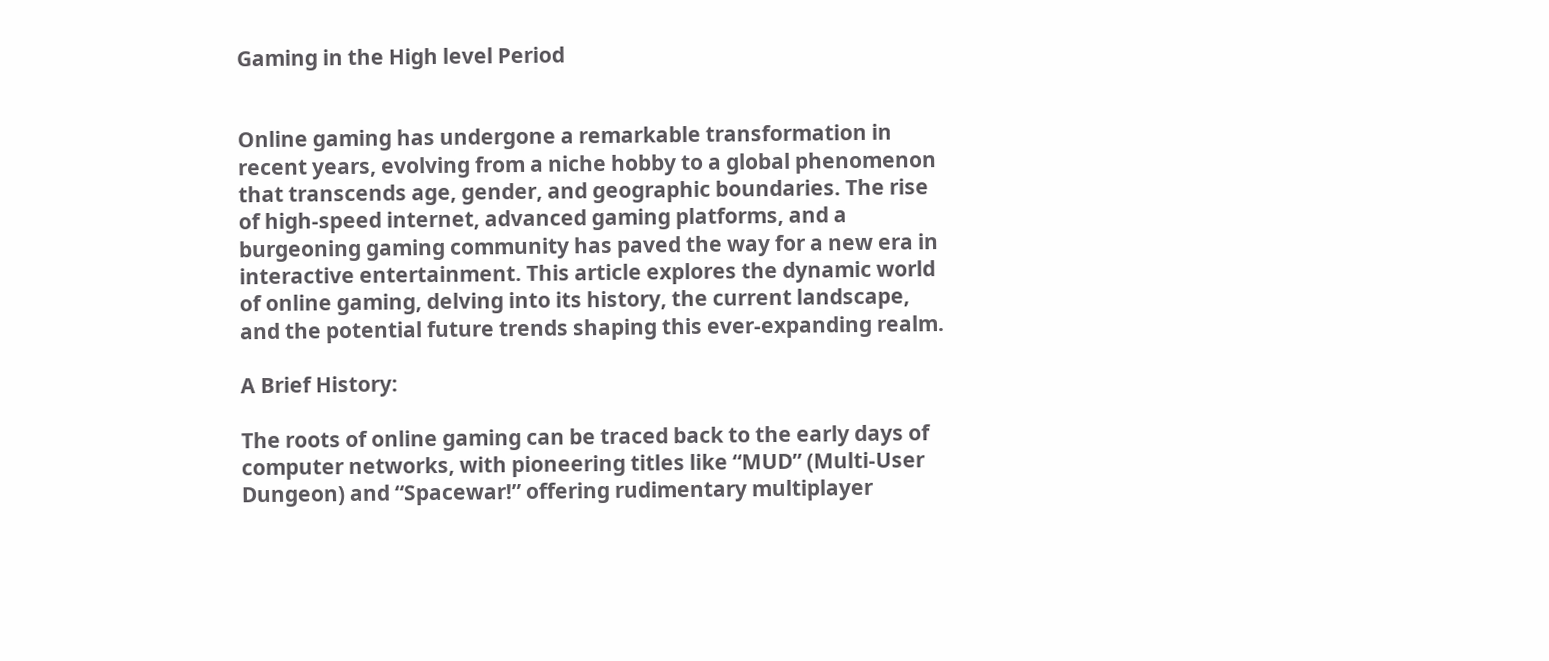Gaming in the High level Period


Online gaming has undergone a remarkable transformation in recent years, evolving from a niche hobby to a global phenomenon that transcends age, gender, and geographic boundaries. The rise of high-speed internet, advanced gaming platforms, and a burgeoning gaming community has paved the way for a new era in interactive entertainment. This article explores the dynamic world of online gaming, delving into its history, the current landscape, and the potential future trends shaping this ever-expanding realm.

A Brief History:

The roots of online gaming can be traced back to the early days of computer networks, with pioneering titles like “MUD” (Multi-User Dungeon) and “Spacewar!” offering rudimentary multiplayer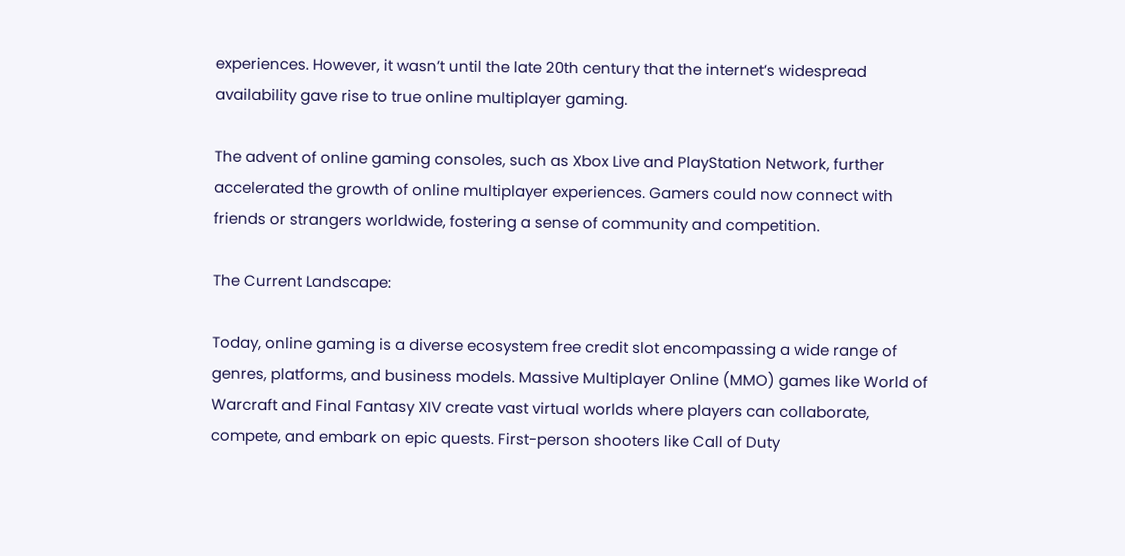experiences. However, it wasn’t until the late 20th century that the internet’s widespread availability gave rise to true online multiplayer gaming.

The advent of online gaming consoles, such as Xbox Live and PlayStation Network, further accelerated the growth of online multiplayer experiences. Gamers could now connect with friends or strangers worldwide, fostering a sense of community and competition.

The Current Landscape:

Today, online gaming is a diverse ecosystem free credit slot encompassing a wide range of genres, platforms, and business models. Massive Multiplayer Online (MMO) games like World of Warcraft and Final Fantasy XIV create vast virtual worlds where players can collaborate, compete, and embark on epic quests. First-person shooters like Call of Duty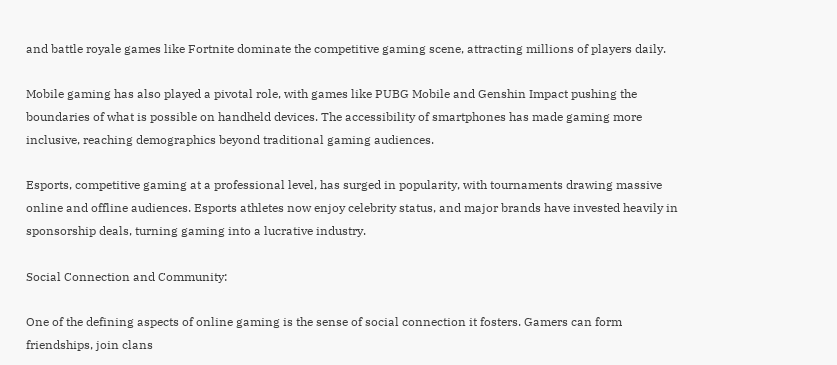and battle royale games like Fortnite dominate the competitive gaming scene, attracting millions of players daily.

Mobile gaming has also played a pivotal role, with games like PUBG Mobile and Genshin Impact pushing the boundaries of what is possible on handheld devices. The accessibility of smartphones has made gaming more inclusive, reaching demographics beyond traditional gaming audiences.

Esports, competitive gaming at a professional level, has surged in popularity, with tournaments drawing massive online and offline audiences. Esports athletes now enjoy celebrity status, and major brands have invested heavily in sponsorship deals, turning gaming into a lucrative industry.

Social Connection and Community:

One of the defining aspects of online gaming is the sense of social connection it fosters. Gamers can form friendships, join clans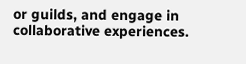or guilds, and engage in collaborative experiences.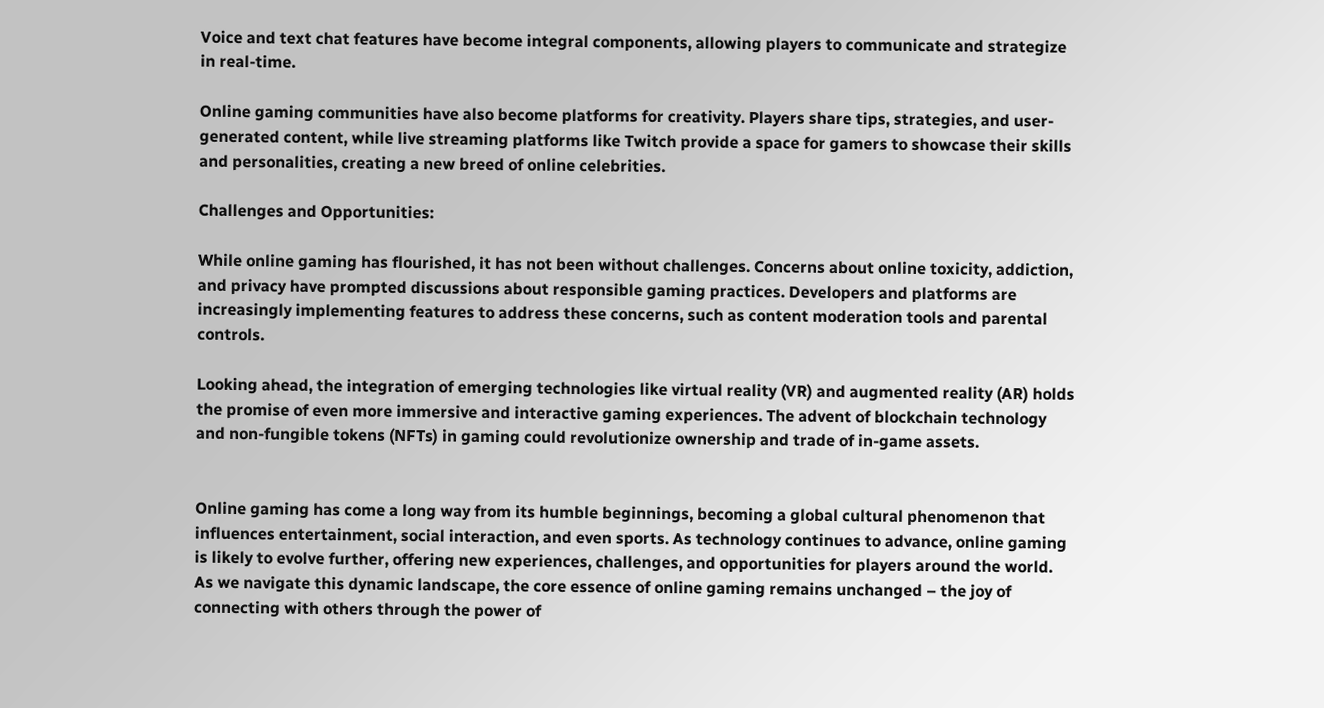Voice and text chat features have become integral components, allowing players to communicate and strategize in real-time.

Online gaming communities have also become platforms for creativity. Players share tips, strategies, and user-generated content, while live streaming platforms like Twitch provide a space for gamers to showcase their skills and personalities, creating a new breed of online celebrities.

Challenges and Opportunities:

While online gaming has flourished, it has not been without challenges. Concerns about online toxicity, addiction, and privacy have prompted discussions about responsible gaming practices. Developers and platforms are increasingly implementing features to address these concerns, such as content moderation tools and parental controls.

Looking ahead, the integration of emerging technologies like virtual reality (VR) and augmented reality (AR) holds the promise of even more immersive and interactive gaming experiences. The advent of blockchain technology and non-fungible tokens (NFTs) in gaming could revolutionize ownership and trade of in-game assets.


Online gaming has come a long way from its humble beginnings, becoming a global cultural phenomenon that influences entertainment, social interaction, and even sports. As technology continues to advance, online gaming is likely to evolve further, offering new experiences, challenges, and opportunities for players around the world. As we navigate this dynamic landscape, the core essence of online gaming remains unchanged – the joy of connecting with others through the power of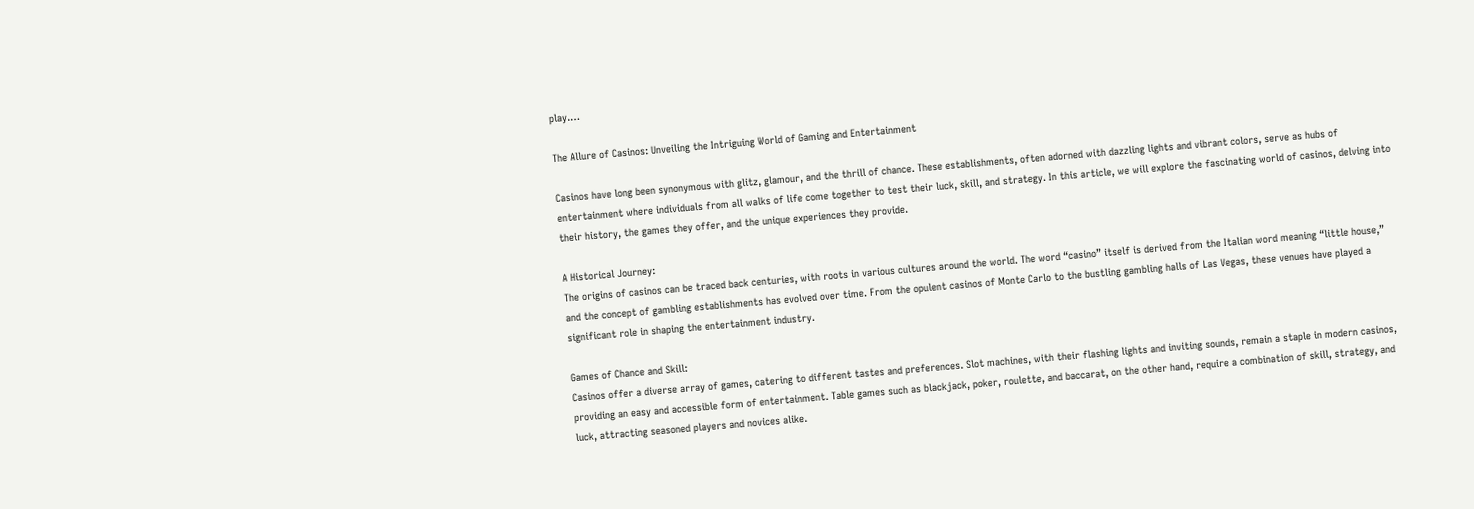play.…

The Allure of Casinos: Unveiling the Intriguing World of Gaming and Entertainment

Casinos have long been synonymous with glitz, glamour, and the thrill of chance. These establishments, often adorned with dazzling lights and vibrant colors, serve as hubs of entertainment where individuals from all walks of life come together to test their luck, skill, and strategy. In this article, we will explore the fascinating world of casinos, delving into their history, the games they offer, and the unique experiences they provide.

A Historical Journey:
The origins of casinos can be traced back centuries, with roots in various cultures around the world. The word “casino” itself is derived from the Italian word meaning “little house,” and the concept of gambling establishments has evolved over time. From the opulent casinos of Monte Carlo to the bustling gambling halls of Las Vegas, these venues have played a significant role in shaping the entertainment industry.

Games of Chance and Skill:
Casinos offer a diverse array of games, catering to different tastes and preferences. Slot machines, with their flashing lights and inviting sounds, remain a staple in modern casinos, providing an easy and accessible form of entertainment. Table games such as blackjack, poker, roulette, and baccarat, on the other hand, require a combination of skill, strategy, and luck, attracting seasoned players and novices alike.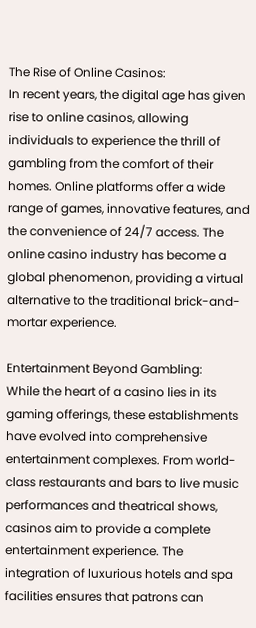The Rise of Online Casinos:
In recent years, the digital age has given rise to online casinos, allowing individuals to experience the thrill of gambling from the comfort of their homes. Online platforms offer a wide range of games, innovative features, and the convenience of 24/7 access. The online casino industry has become a global phenomenon, providing a virtual alternative to the traditional brick-and-mortar experience.

Entertainment Beyond Gambling:
While the heart of a casino lies in its gaming offerings, these establishments have evolved into comprehensive entertainment complexes. From world-class restaurants and bars to live music performances and theatrical shows, casinos aim to provide a complete entertainment experience. The integration of luxurious hotels and spa facilities ensures that patrons can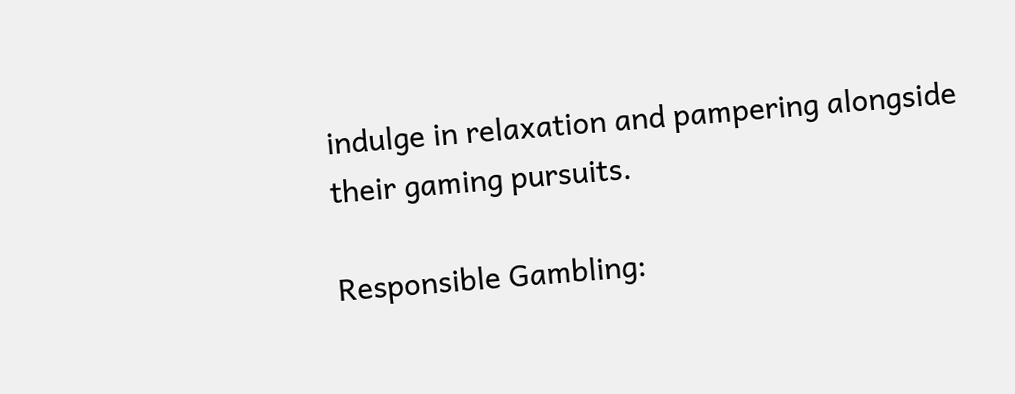indulge in relaxation and pampering alongside their gaming pursuits.

Responsible Gambling: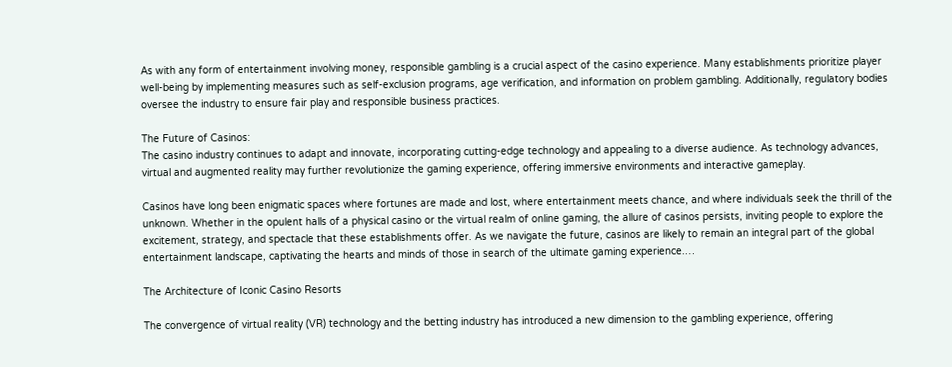As with any form of entertainment involving money, responsible gambling is a crucial aspect of the casino experience. Many establishments prioritize player well-being by implementing measures such as self-exclusion programs, age verification, and information on problem gambling. Additionally, regulatory bodies oversee the industry to ensure fair play and responsible business practices.

The Future of Casinos:
The casino industry continues to adapt and innovate, incorporating cutting-edge technology and appealing to a diverse audience. As technology advances, virtual and augmented reality may further revolutionize the gaming experience, offering immersive environments and interactive gameplay.

Casinos have long been enigmatic spaces where fortunes are made and lost, where entertainment meets chance, and where individuals seek the thrill of the unknown. Whether in the opulent halls of a physical casino or the virtual realm of online gaming, the allure of casinos persists, inviting people to explore the excitement, strategy, and spectacle that these establishments offer. As we navigate the future, casinos are likely to remain an integral part of the global entertainment landscape, captivating the hearts and minds of those in search of the ultimate gaming experience.…

The Architecture of Iconic Casino Resorts

The convergence of virtual reality (VR) technology and the betting industry has introduced a new dimension to the gambling experience, offering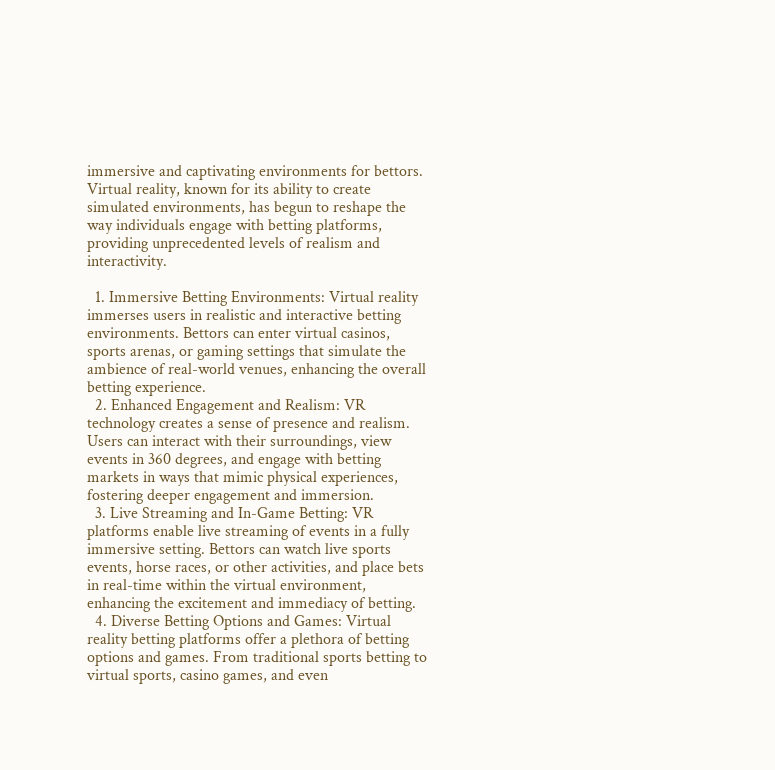immersive and captivating environments for bettors. Virtual reality, known for its ability to create simulated environments, has begun to reshape the way individuals engage with betting platforms, providing unprecedented levels of realism and interactivity.

  1. Immersive Betting Environments: Virtual reality immerses users in realistic and interactive betting environments. Bettors can enter virtual casinos, sports arenas, or gaming settings that simulate the ambience of real-world venues, enhancing the overall betting experience.
  2. Enhanced Engagement and Realism: VR technology creates a sense of presence and realism. Users can interact with their surroundings, view events in 360 degrees, and engage with betting markets in ways that mimic physical experiences, fostering deeper engagement and immersion.
  3. Live Streaming and In-Game Betting: VR platforms enable live streaming of events in a fully immersive setting. Bettors can watch live sports events, horse races, or other activities, and place bets in real-time within the virtual environment, enhancing the excitement and immediacy of betting.
  4. Diverse Betting Options and Games: Virtual reality betting platforms offer a plethora of betting options and games. From traditional sports betting to virtual sports, casino games, and even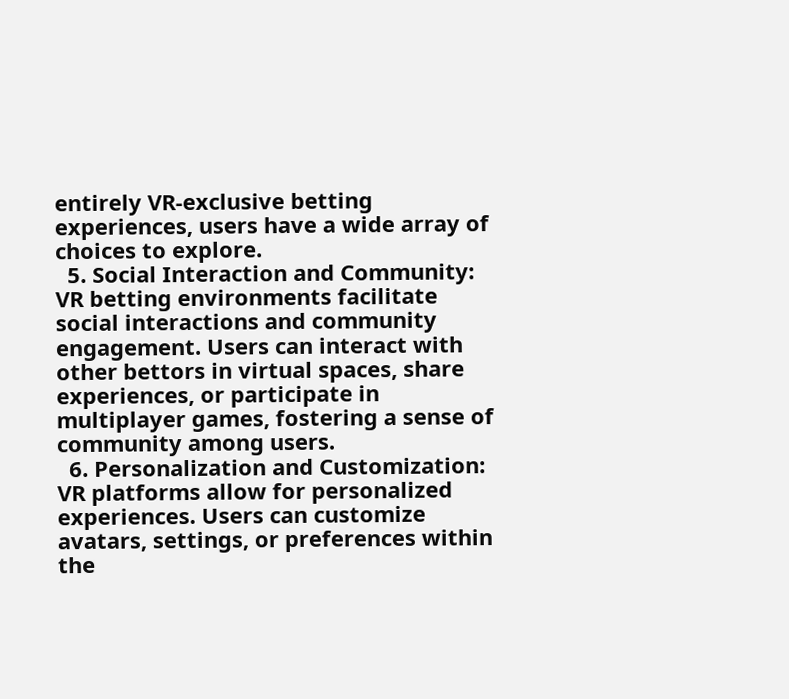entirely VR-exclusive betting experiences, users have a wide array of choices to explore.
  5. Social Interaction and Community: VR betting environments facilitate social interactions and community engagement. Users can interact with other bettors in virtual spaces, share experiences, or participate in multiplayer games, fostering a sense of community among users.
  6. Personalization and Customization: VR platforms allow for personalized experiences. Users can customize avatars, settings, or preferences within the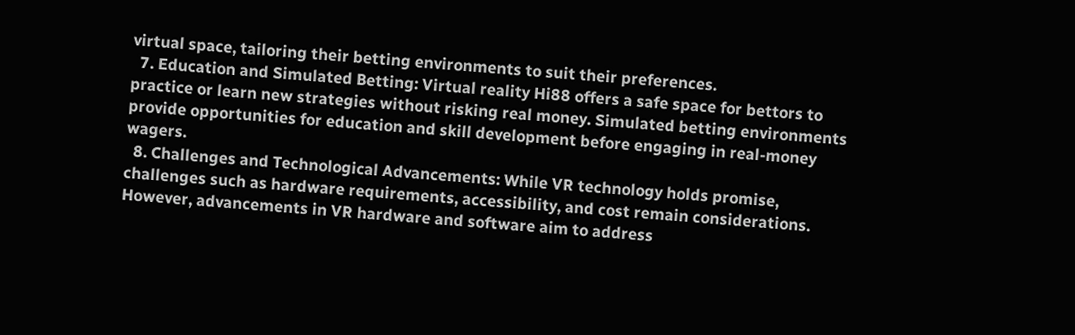virtual space, tailoring their betting environments to suit their preferences.
  7. Education and Simulated Betting: Virtual reality Hi88 offers a safe space for bettors to practice or learn new strategies without risking real money. Simulated betting environments provide opportunities for education and skill development before engaging in real-money wagers.
  8. Challenges and Technological Advancements: While VR technology holds promise, challenges such as hardware requirements, accessibility, and cost remain considerations. However, advancements in VR hardware and software aim to address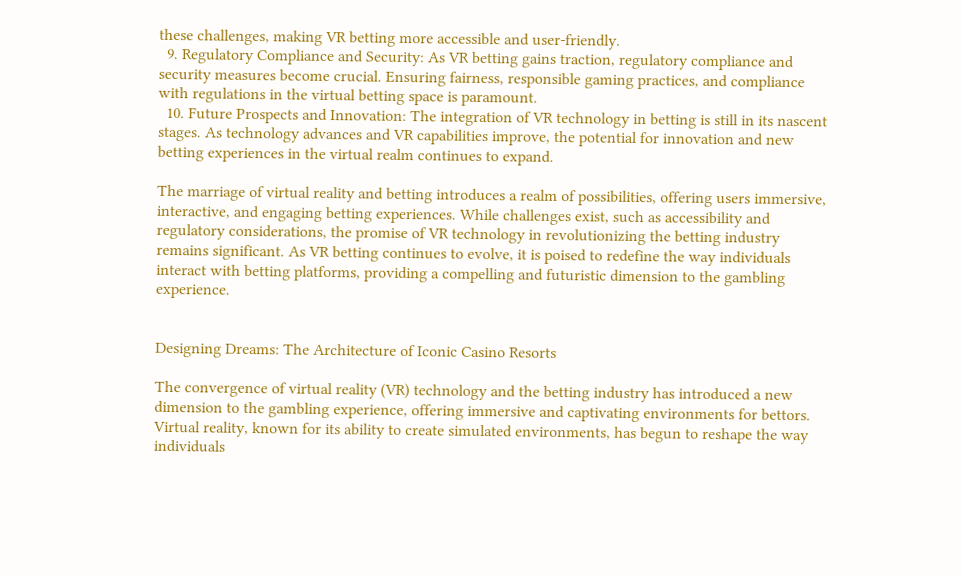these challenges, making VR betting more accessible and user-friendly.
  9. Regulatory Compliance and Security: As VR betting gains traction, regulatory compliance and security measures become crucial. Ensuring fairness, responsible gaming practices, and compliance with regulations in the virtual betting space is paramount.
  10. Future Prospects and Innovation: The integration of VR technology in betting is still in its nascent stages. As technology advances and VR capabilities improve, the potential for innovation and new betting experiences in the virtual realm continues to expand.

The marriage of virtual reality and betting introduces a realm of possibilities, offering users immersive, interactive, and engaging betting experiences. While challenges exist, such as accessibility and regulatory considerations, the promise of VR technology in revolutionizing the betting industry remains significant. As VR betting continues to evolve, it is poised to redefine the way individuals interact with betting platforms, providing a compelling and futuristic dimension to the gambling experience.


Designing Dreams: The Architecture of Iconic Casino Resorts

The convergence of virtual reality (VR) technology and the betting industry has introduced a new dimension to the gambling experience, offering immersive and captivating environments for bettors. Virtual reality, known for its ability to create simulated environments, has begun to reshape the way individuals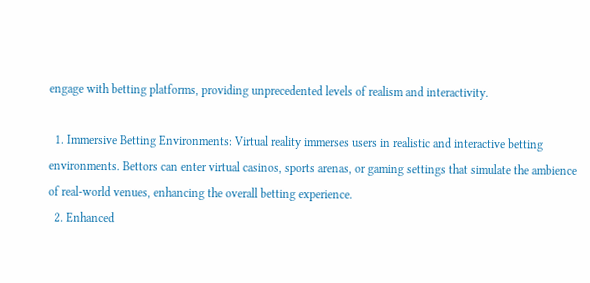engage with betting platforms, providing unprecedented levels of realism and interactivity.

  1. Immersive Betting Environments: Virtual reality immerses users in realistic and interactive betting environments. Bettors can enter virtual casinos, sports arenas, or gaming settings that simulate the ambience of real-world venues, enhancing the overall betting experience.
  2. Enhanced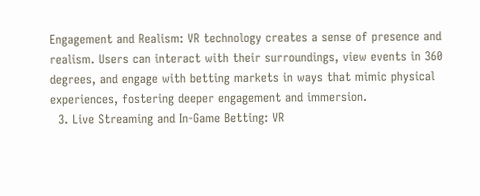Engagement and Realism: VR technology creates a sense of presence and realism. Users can interact with their surroundings, view events in 360 degrees, and engage with betting markets in ways that mimic physical experiences, fostering deeper engagement and immersion.
  3. Live Streaming and In-Game Betting: VR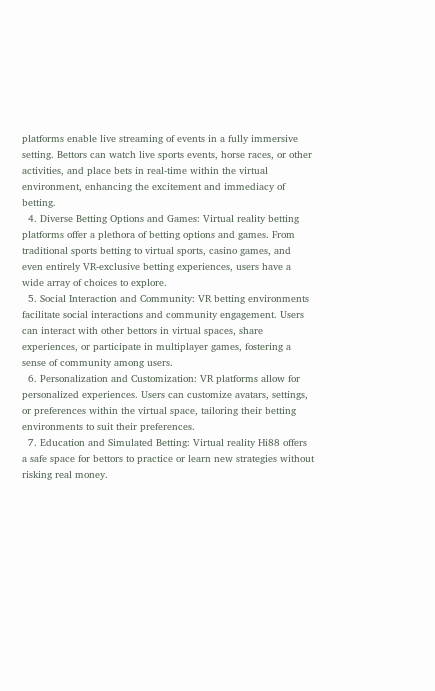platforms enable live streaming of events in a fully immersive setting. Bettors can watch live sports events, horse races, or other activities, and place bets in real-time within the virtual environment, enhancing the excitement and immediacy of betting.
  4. Diverse Betting Options and Games: Virtual reality betting platforms offer a plethora of betting options and games. From traditional sports betting to virtual sports, casino games, and even entirely VR-exclusive betting experiences, users have a wide array of choices to explore.
  5. Social Interaction and Community: VR betting environments facilitate social interactions and community engagement. Users can interact with other bettors in virtual spaces, share experiences, or participate in multiplayer games, fostering a sense of community among users.
  6. Personalization and Customization: VR platforms allow for personalized experiences. Users can customize avatars, settings, or preferences within the virtual space, tailoring their betting environments to suit their preferences.
  7. Education and Simulated Betting: Virtual reality Hi88 offers a safe space for bettors to practice or learn new strategies without risking real money.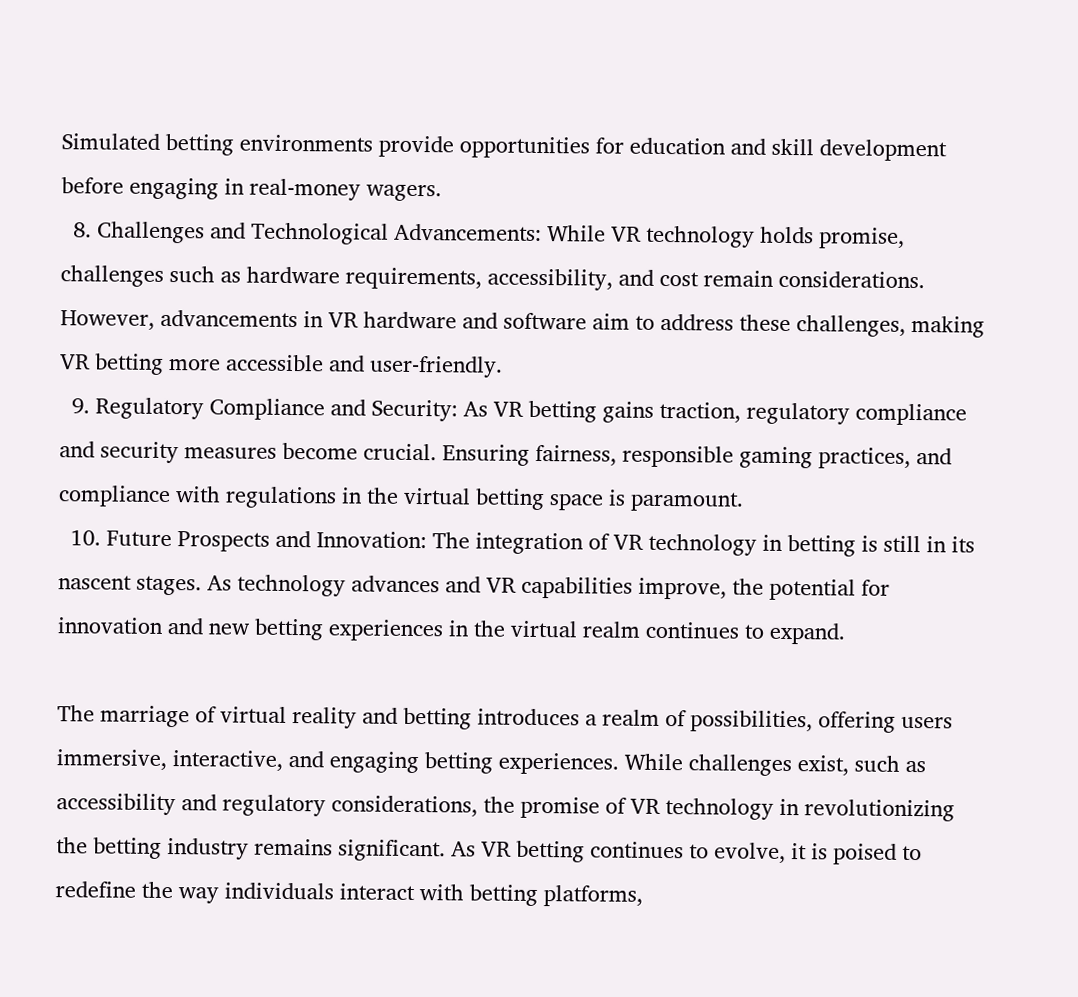Simulated betting environments provide opportunities for education and skill development before engaging in real-money wagers.
  8. Challenges and Technological Advancements: While VR technology holds promise, challenges such as hardware requirements, accessibility, and cost remain considerations. However, advancements in VR hardware and software aim to address these challenges, making VR betting more accessible and user-friendly.
  9. Regulatory Compliance and Security: As VR betting gains traction, regulatory compliance and security measures become crucial. Ensuring fairness, responsible gaming practices, and compliance with regulations in the virtual betting space is paramount.
  10. Future Prospects and Innovation: The integration of VR technology in betting is still in its nascent stages. As technology advances and VR capabilities improve, the potential for innovation and new betting experiences in the virtual realm continues to expand.

The marriage of virtual reality and betting introduces a realm of possibilities, offering users immersive, interactive, and engaging betting experiences. While challenges exist, such as accessibility and regulatory considerations, the promise of VR technology in revolutionizing the betting industry remains significant. As VR betting continues to evolve, it is poised to redefine the way individuals interact with betting platforms,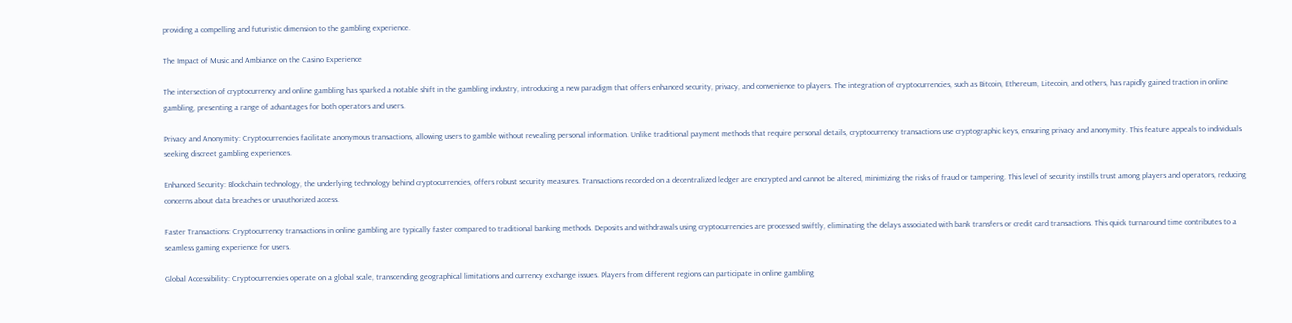providing a compelling and futuristic dimension to the gambling experience.

The Impact of Music and Ambiance on the Casino Experience

The intersection of cryptocurrency and online gambling has sparked a notable shift in the gambling industry, introducing a new paradigm that offers enhanced security, privacy, and convenience to players. The integration of cryptocurrencies, such as Bitcoin, Ethereum, Litecoin, and others, has rapidly gained traction in online gambling, presenting a range of advantages for both operators and users.

Privacy and Anonymity: Cryptocurrencies facilitate anonymous transactions, allowing users to gamble without revealing personal information. Unlike traditional payment methods that require personal details, cryptocurrency transactions use cryptographic keys, ensuring privacy and anonymity. This feature appeals to individuals seeking discreet gambling experiences.

Enhanced Security: Blockchain technology, the underlying technology behind cryptocurrencies, offers robust security measures. Transactions recorded on a decentralized ledger are encrypted and cannot be altered, minimizing the risks of fraud or tampering. This level of security instills trust among players and operators, reducing concerns about data breaches or unauthorized access.

Faster Transactions: Cryptocurrency transactions in online gambling are typically faster compared to traditional banking methods. Deposits and withdrawals using cryptocurrencies are processed swiftly, eliminating the delays associated with bank transfers or credit card transactions. This quick turnaround time contributes to a seamless gaming experience for users.

Global Accessibility: Cryptocurrencies operate on a global scale, transcending geographical limitations and currency exchange issues. Players from different regions can participate in online gambling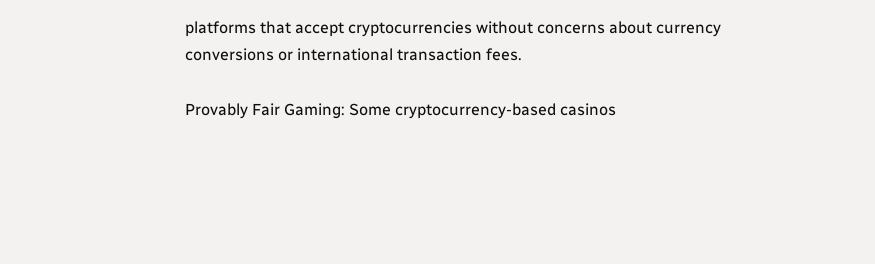platforms that accept cryptocurrencies without concerns about currency conversions or international transaction fees.

Provably Fair Gaming: Some cryptocurrency-based casinos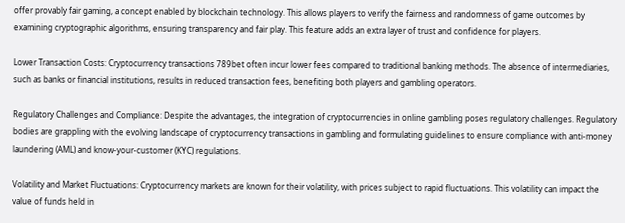offer provably fair gaming, a concept enabled by blockchain technology. This allows players to verify the fairness and randomness of game outcomes by examining cryptographic algorithms, ensuring transparency and fair play. This feature adds an extra layer of trust and confidence for players.

Lower Transaction Costs: Cryptocurrency transactions 789bet often incur lower fees compared to traditional banking methods. The absence of intermediaries, such as banks or financial institutions, results in reduced transaction fees, benefiting both players and gambling operators.

Regulatory Challenges and Compliance: Despite the advantages, the integration of cryptocurrencies in online gambling poses regulatory challenges. Regulatory bodies are grappling with the evolving landscape of cryptocurrency transactions in gambling and formulating guidelines to ensure compliance with anti-money laundering (AML) and know-your-customer (KYC) regulations.

Volatility and Market Fluctuations: Cryptocurrency markets are known for their volatility, with prices subject to rapid fluctuations. This volatility can impact the value of funds held in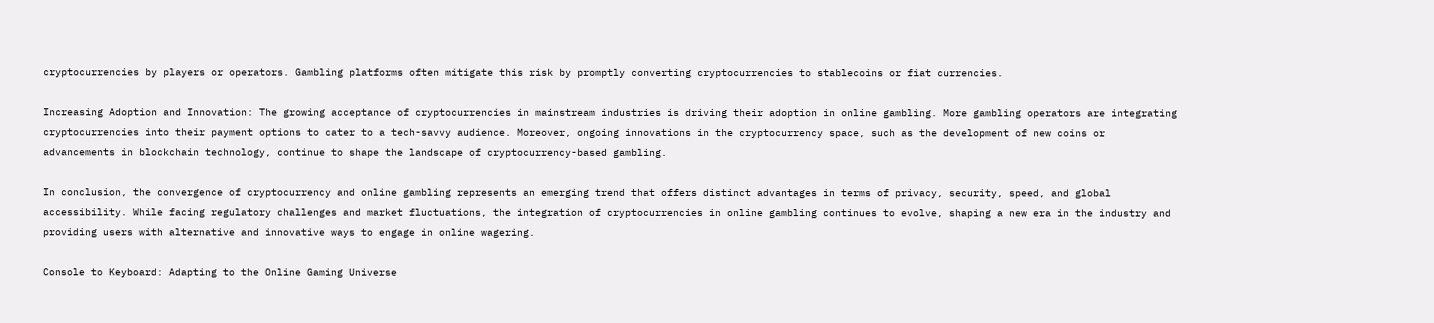cryptocurrencies by players or operators. Gambling platforms often mitigate this risk by promptly converting cryptocurrencies to stablecoins or fiat currencies.

Increasing Adoption and Innovation: The growing acceptance of cryptocurrencies in mainstream industries is driving their adoption in online gambling. More gambling operators are integrating cryptocurrencies into their payment options to cater to a tech-savvy audience. Moreover, ongoing innovations in the cryptocurrency space, such as the development of new coins or advancements in blockchain technology, continue to shape the landscape of cryptocurrency-based gambling.

In conclusion, the convergence of cryptocurrency and online gambling represents an emerging trend that offers distinct advantages in terms of privacy, security, speed, and global accessibility. While facing regulatory challenges and market fluctuations, the integration of cryptocurrencies in online gambling continues to evolve, shaping a new era in the industry and providing users with alternative and innovative ways to engage in online wagering.

Console to Keyboard: Adapting to the Online Gaming Universe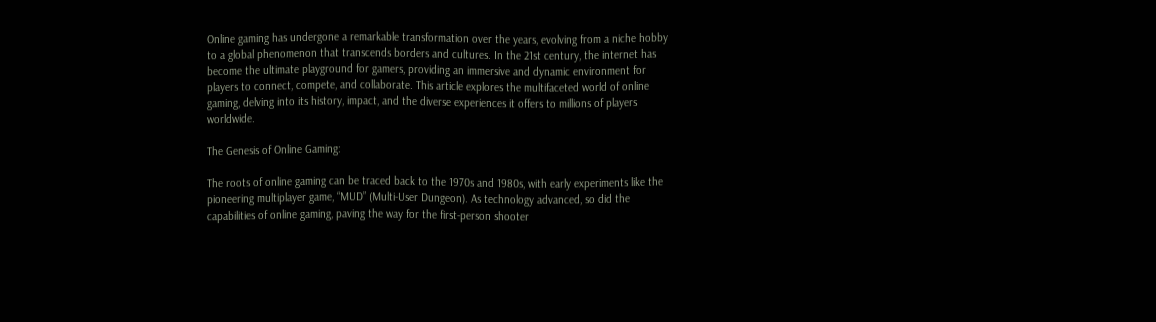Online gaming has undergone a remarkable transformation over the years, evolving from a niche hobby to a global phenomenon that transcends borders and cultures. In the 21st century, the internet has become the ultimate playground for gamers, providing an immersive and dynamic environment for players to connect, compete, and collaborate. This article explores the multifaceted world of online gaming, delving into its history, impact, and the diverse experiences it offers to millions of players worldwide.

The Genesis of Online Gaming:

The roots of online gaming can be traced back to the 1970s and 1980s, with early experiments like the pioneering multiplayer game, “MUD” (Multi-User Dungeon). As technology advanced, so did the capabilities of online gaming, paving the way for the first-person shooter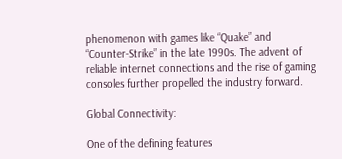phenomenon with games like “Quake” and “Counter-Strike” in the late 1990s. The advent of reliable internet connections and the rise of gaming consoles further propelled the industry forward.

Global Connectivity:

One of the defining features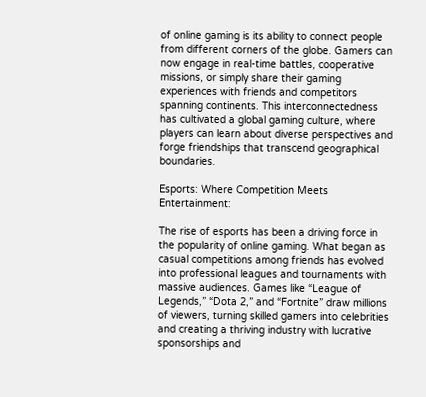of online gaming is its ability to connect people from different corners of the globe. Gamers can now engage in real-time battles, cooperative missions, or simply share their gaming experiences with friends and competitors spanning continents. This interconnectedness has cultivated a global gaming culture, where players can learn about diverse perspectives and forge friendships that transcend geographical boundaries.

Esports: Where Competition Meets Entertainment:

The rise of esports has been a driving force in the popularity of online gaming. What began as casual competitions among friends has evolved into professional leagues and tournaments with massive audiences. Games like “League of Legends,” “Dota 2,” and “Fortnite” draw millions of viewers, turning skilled gamers into celebrities and creating a thriving industry with lucrative sponsorships and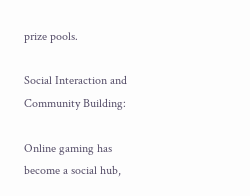prize pools.

Social Interaction and Community Building:

Online gaming has become a social hub,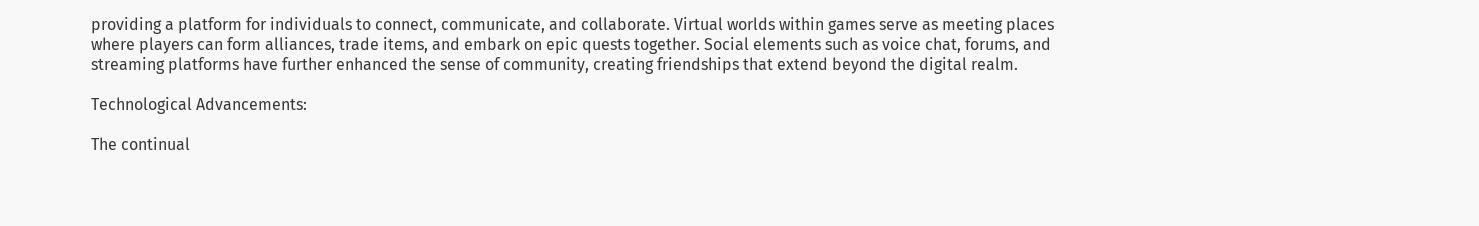providing a platform for individuals to connect, communicate, and collaborate. Virtual worlds within games serve as meeting places where players can form alliances, trade items, and embark on epic quests together. Social elements such as voice chat, forums, and streaming platforms have further enhanced the sense of community, creating friendships that extend beyond the digital realm.

Technological Advancements:

The continual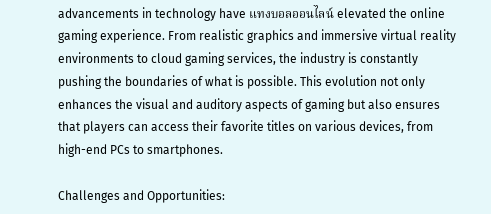advancements in technology have แทงบอลออนไลน์ elevated the online gaming experience. From realistic graphics and immersive virtual reality environments to cloud gaming services, the industry is constantly pushing the boundaries of what is possible. This evolution not only enhances the visual and auditory aspects of gaming but also ensures that players can access their favorite titles on various devices, from high-end PCs to smartphones.

Challenges and Opportunities: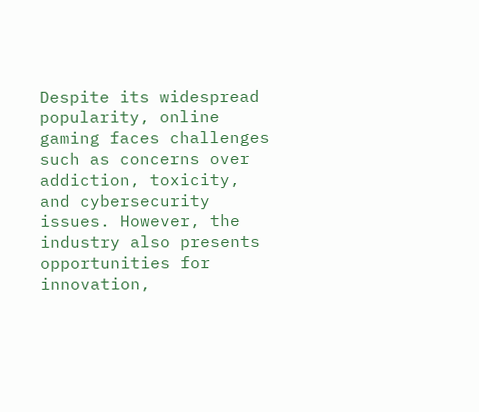Despite its widespread popularity, online gaming faces challenges such as concerns over addiction, toxicity, and cybersecurity issues. However, the industry also presents opportunities for innovation,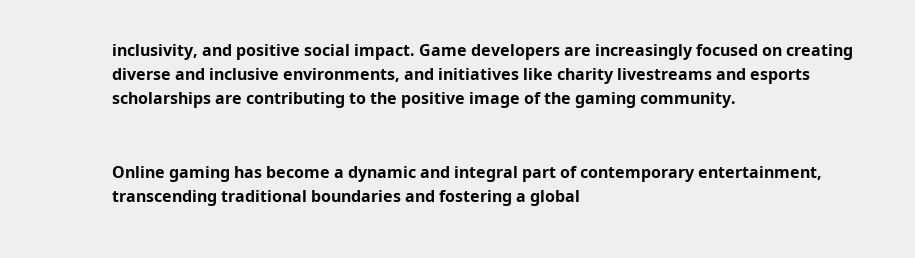inclusivity, and positive social impact. Game developers are increasingly focused on creating diverse and inclusive environments, and initiatives like charity livestreams and esports scholarships are contributing to the positive image of the gaming community.


Online gaming has become a dynamic and integral part of contemporary entertainment, transcending traditional boundaries and fostering a global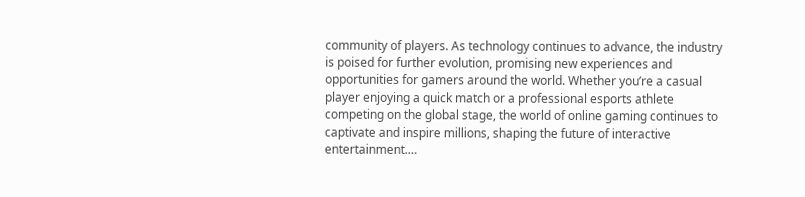community of players. As technology continues to advance, the industry is poised for further evolution, promising new experiences and opportunities for gamers around the world. Whether you’re a casual player enjoying a quick match or a professional esports athlete competing on the global stage, the world of online gaming continues to captivate and inspire millions, shaping the future of interactive entertainment.…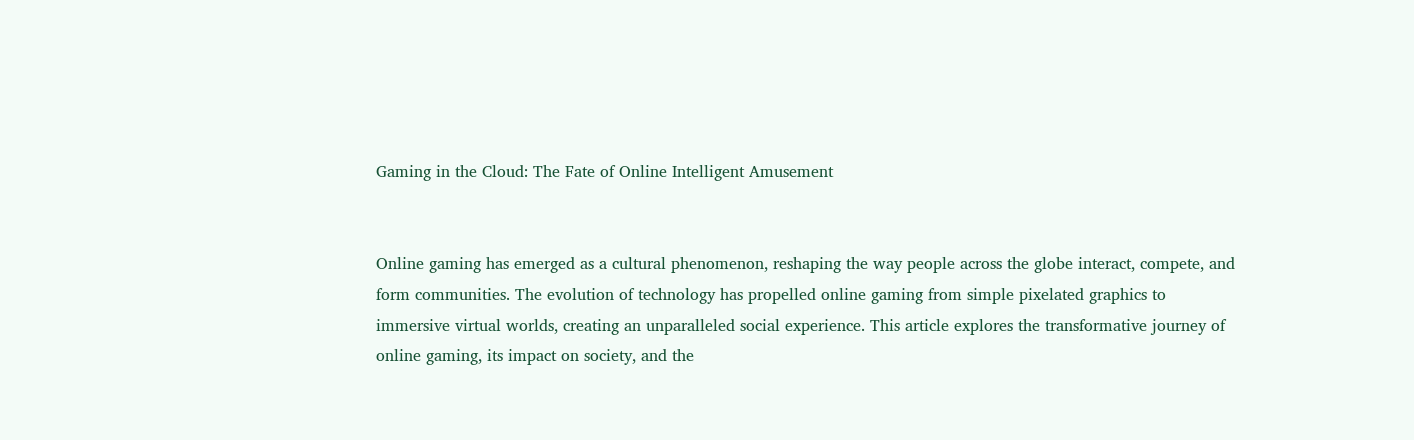Gaming in the Cloud: The Fate of Online Intelligent Amusement


Online gaming has emerged as a cultural phenomenon, reshaping the way people across the globe interact, compete, and form communities. The evolution of technology has propelled online gaming from simple pixelated graphics to immersive virtual worlds, creating an unparalleled social experience. This article explores the transformative journey of online gaming, its impact on society, and the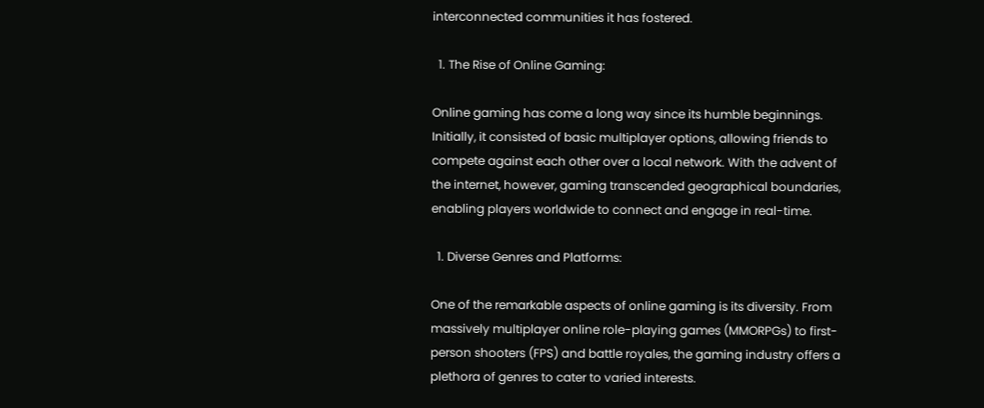interconnected communities it has fostered.

  1. The Rise of Online Gaming:

Online gaming has come a long way since its humble beginnings. Initially, it consisted of basic multiplayer options, allowing friends to compete against each other over a local network. With the advent of the internet, however, gaming transcended geographical boundaries, enabling players worldwide to connect and engage in real-time.

  1. Diverse Genres and Platforms:

One of the remarkable aspects of online gaming is its diversity. From massively multiplayer online role-playing games (MMORPGs) to first-person shooters (FPS) and battle royales, the gaming industry offers a plethora of genres to cater to varied interests.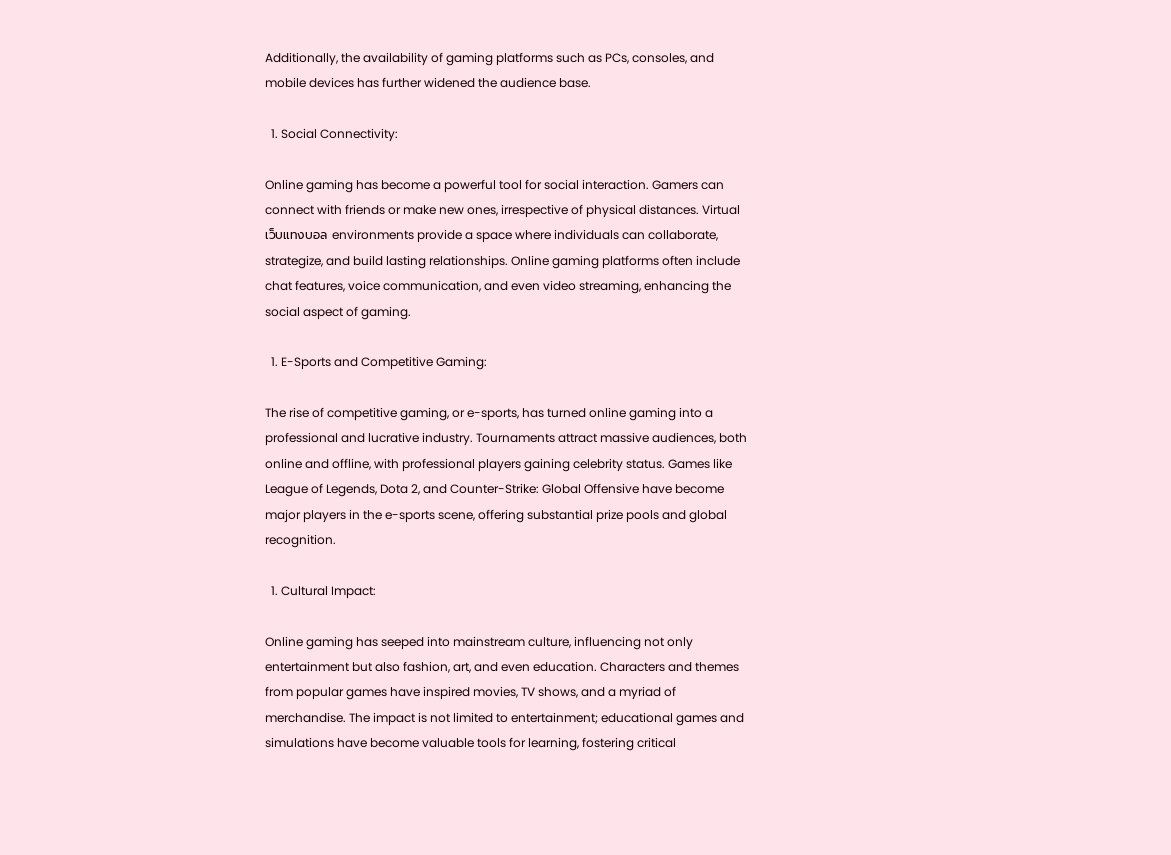Additionally, the availability of gaming platforms such as PCs, consoles, and mobile devices has further widened the audience base.

  1. Social Connectivity:

Online gaming has become a powerful tool for social interaction. Gamers can connect with friends or make new ones, irrespective of physical distances. Virtual เว็บแทงบอล environments provide a space where individuals can collaborate, strategize, and build lasting relationships. Online gaming platforms often include chat features, voice communication, and even video streaming, enhancing the social aspect of gaming.

  1. E-Sports and Competitive Gaming:

The rise of competitive gaming, or e-sports, has turned online gaming into a professional and lucrative industry. Tournaments attract massive audiences, both online and offline, with professional players gaining celebrity status. Games like League of Legends, Dota 2, and Counter-Strike: Global Offensive have become major players in the e-sports scene, offering substantial prize pools and global recognition.

  1. Cultural Impact:

Online gaming has seeped into mainstream culture, influencing not only entertainment but also fashion, art, and even education. Characters and themes from popular games have inspired movies, TV shows, and a myriad of merchandise. The impact is not limited to entertainment; educational games and simulations have become valuable tools for learning, fostering critical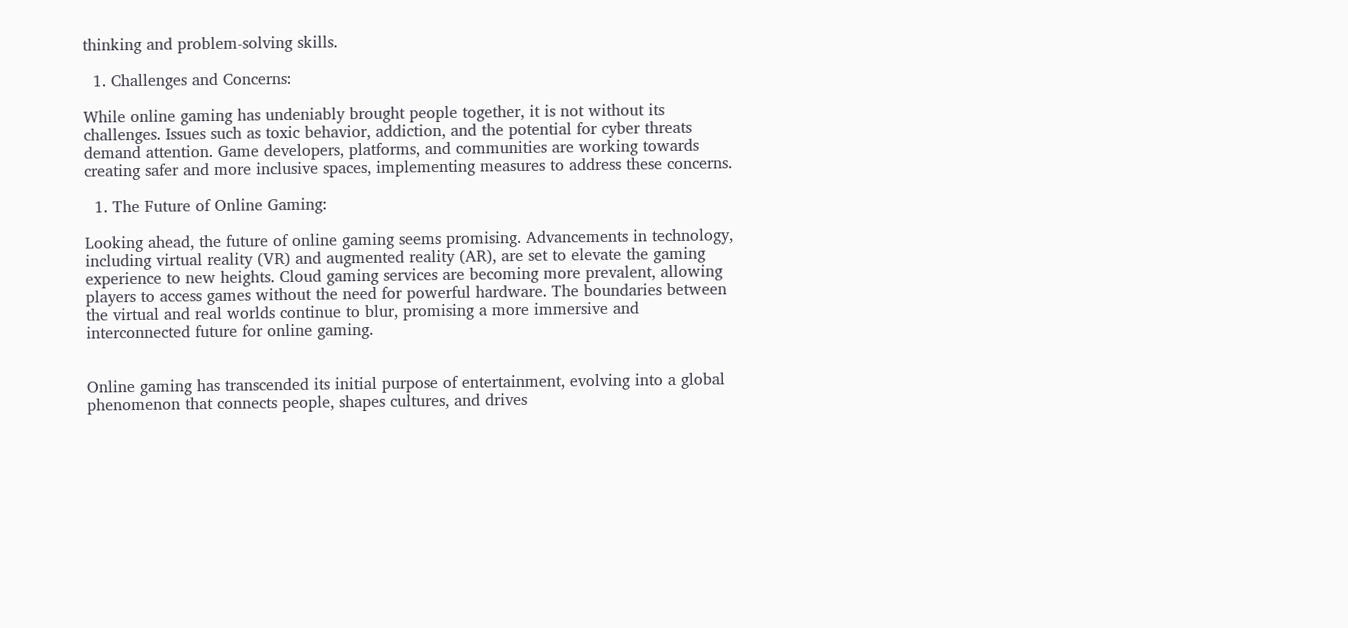thinking and problem-solving skills.

  1. Challenges and Concerns:

While online gaming has undeniably brought people together, it is not without its challenges. Issues such as toxic behavior, addiction, and the potential for cyber threats demand attention. Game developers, platforms, and communities are working towards creating safer and more inclusive spaces, implementing measures to address these concerns.

  1. The Future of Online Gaming:

Looking ahead, the future of online gaming seems promising. Advancements in technology, including virtual reality (VR) and augmented reality (AR), are set to elevate the gaming experience to new heights. Cloud gaming services are becoming more prevalent, allowing players to access games without the need for powerful hardware. The boundaries between the virtual and real worlds continue to blur, promising a more immersive and interconnected future for online gaming.


Online gaming has transcended its initial purpose of entertainment, evolving into a global phenomenon that connects people, shapes cultures, and drives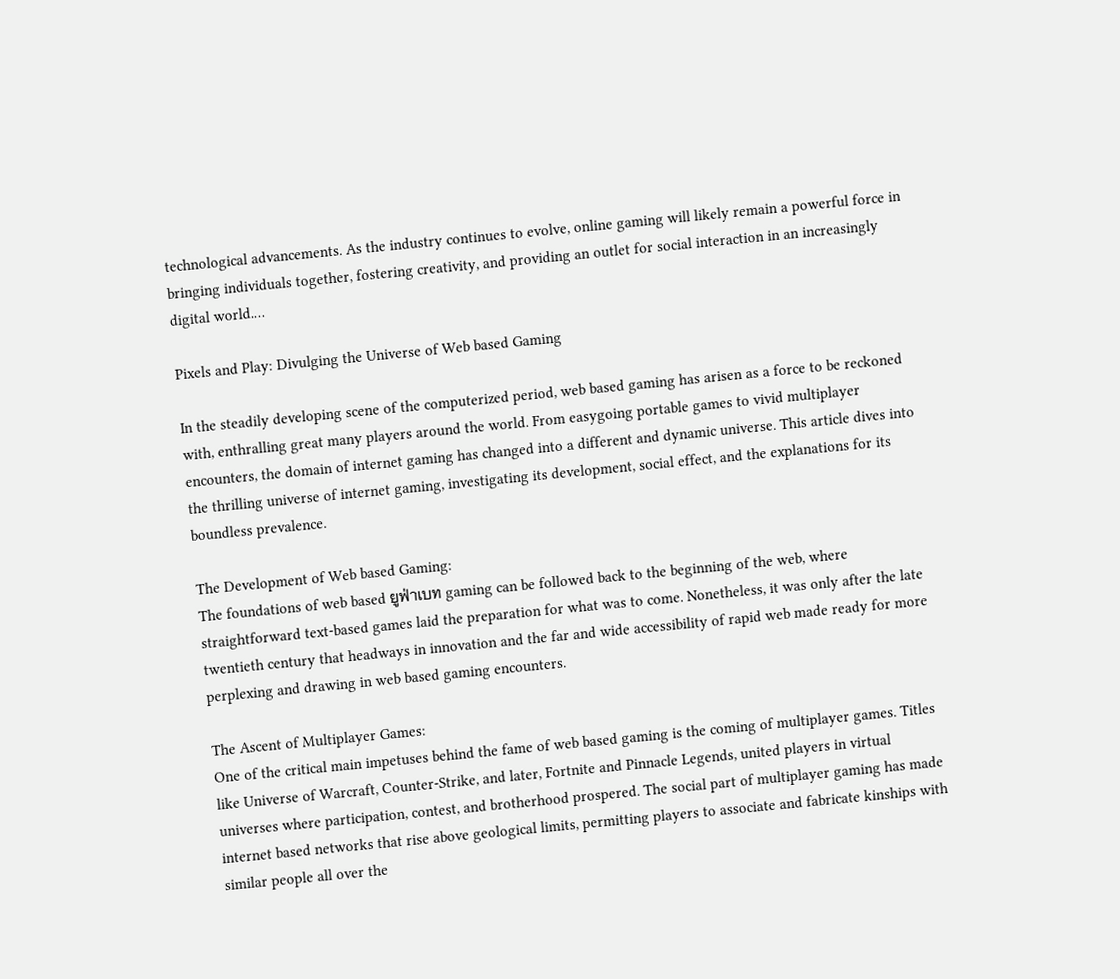technological advancements. As the industry continues to evolve, online gaming will likely remain a powerful force in bringing individuals together, fostering creativity, and providing an outlet for social interaction in an increasingly digital world.…

Pixels and Play: Divulging the Universe of Web based Gaming

In the steadily developing scene of the computerized period, web based gaming has arisen as a force to be reckoned with, enthralling great many players around the world. From easygoing portable games to vivid multiplayer encounters, the domain of internet gaming has changed into a different and dynamic universe. This article dives into the thrilling universe of internet gaming, investigating its development, social effect, and the explanations for its boundless prevalence.

The Development of Web based Gaming:
The foundations of web based ยูฟ่าเบท gaming can be followed back to the beginning of the web, where straightforward text-based games laid the preparation for what was to come. Nonetheless, it was only after the late twentieth century that headways in innovation and the far and wide accessibility of rapid web made ready for more perplexing and drawing in web based gaming encounters.

The Ascent of Multiplayer Games:
One of the critical main impetuses behind the fame of web based gaming is the coming of multiplayer games. Titles like Universe of Warcraft, Counter-Strike, and later, Fortnite and Pinnacle Legends, united players in virtual universes where participation, contest, and brotherhood prospered. The social part of multiplayer gaming has made internet based networks that rise above geological limits, permitting players to associate and fabricate kinships with similar people all over the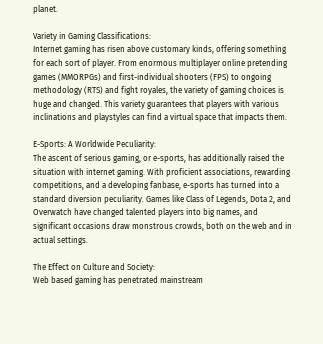planet.

Variety in Gaming Classifications:
Internet gaming has risen above customary kinds, offering something for each sort of player. From enormous multiplayer online pretending games (MMORPGs) and first-individual shooters (FPS) to ongoing methodology (RTS) and fight royales, the variety of gaming choices is huge and changed. This variety guarantees that players with various inclinations and playstyles can find a virtual space that impacts them.

E-Sports: A Worldwide Peculiarity:
The ascent of serious gaming, or e-sports, has additionally raised the situation with internet gaming. With proficient associations, rewarding competitions, and a developing fanbase, e-sports has turned into a standard diversion peculiarity. Games like Class of Legends, Dota 2, and Overwatch have changed talented players into big names, and significant occasions draw monstrous crowds, both on the web and in actual settings.

The Effect on Culture and Society:
Web based gaming has penetrated mainstream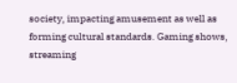society, impacting amusement as well as forming cultural standards. Gaming shows, streaming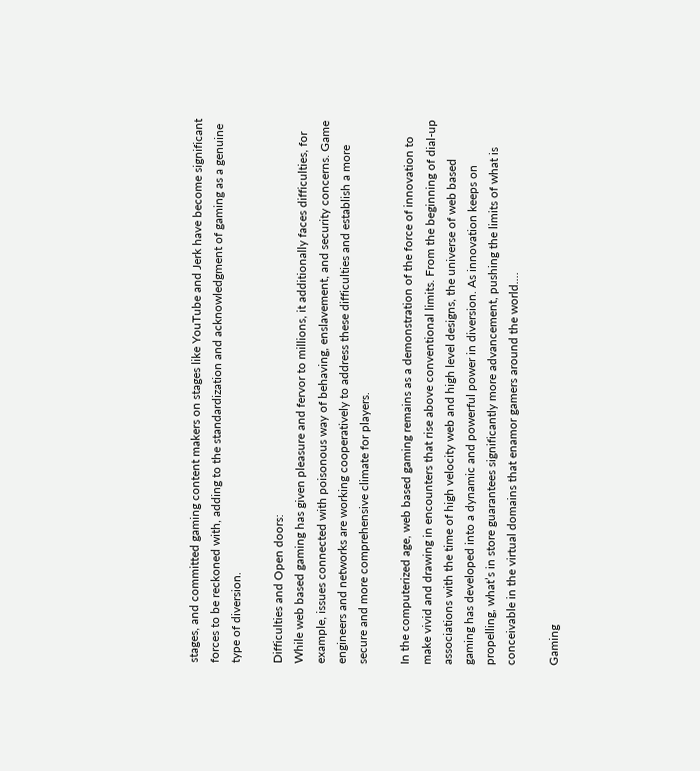stages, and committed gaming content makers on stages like YouTube and Jerk have become significant forces to be reckoned with, adding to the standardization and acknowledgment of gaming as a genuine type of diversion.

Difficulties and Open doors:
While web based gaming has given pleasure and fervor to millions, it additionally faces difficulties, for example, issues connected with poisonous way of behaving, enslavement, and security concerns. Game engineers and networks are working cooperatively to address these difficulties and establish a more secure and more comprehensive climate for players.

In the computerized age, web based gaming remains as a demonstration of the force of innovation to make vivid and drawing in encounters that rise above conventional limits. From the beginning of dial-up associations with the time of high velocity web and high level designs, the universe of web based gaming has developed into a dynamic and powerful power in diversion. As innovation keeps on propelling, what’s in store guarantees significantly more advancement, pushing the limits of what is conceivable in the virtual domains that enamor gamers around the world.…

Gaming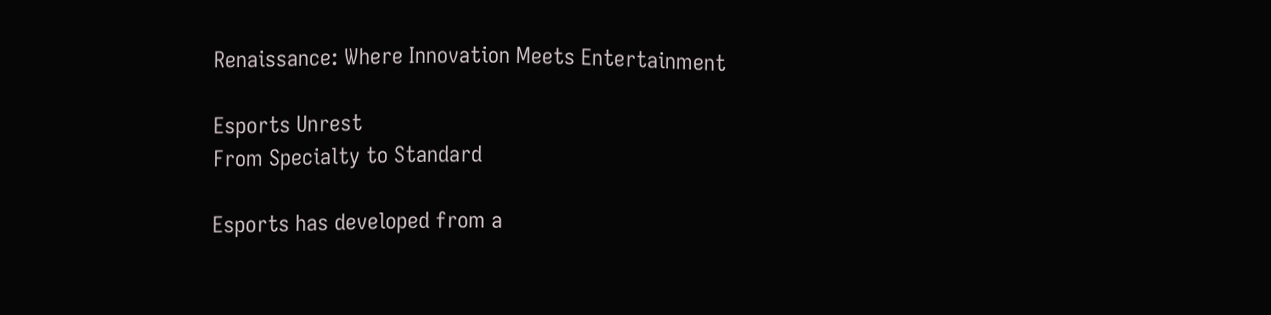Renaissance: Where Innovation Meets Entertainment

Esports Unrest
From Specialty to Standard

Esports has developed from a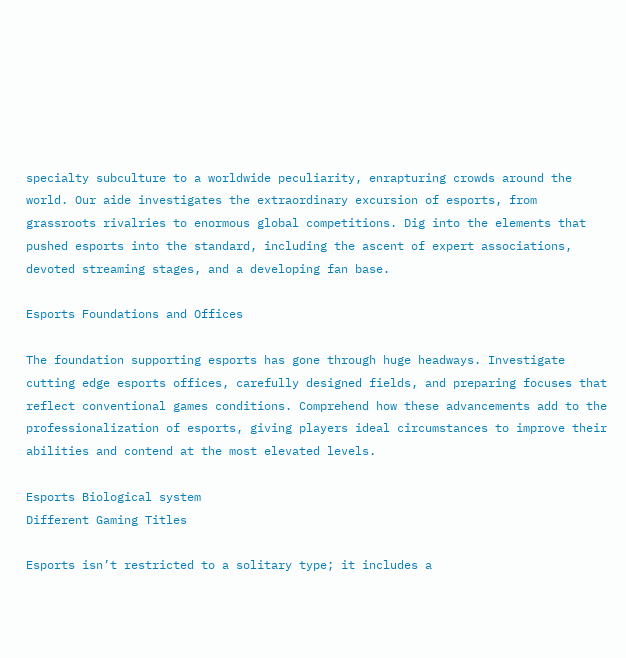specialty subculture to a worldwide peculiarity, enrapturing crowds around the world. Our aide investigates the extraordinary excursion of esports, from grassroots rivalries to enormous global competitions. Dig into the elements that pushed esports into the standard, including the ascent of expert associations, devoted streaming stages, and a developing fan base.

Esports Foundations and Offices

The foundation supporting esports has gone through huge headways. Investigate cutting edge esports offices, carefully designed fields, and preparing focuses that reflect conventional games conditions. Comprehend how these advancements add to the professionalization of esports, giving players ideal circumstances to improve their abilities and contend at the most elevated levels.

Esports Biological system
Different Gaming Titles

Esports isn’t restricted to a solitary type; it includes a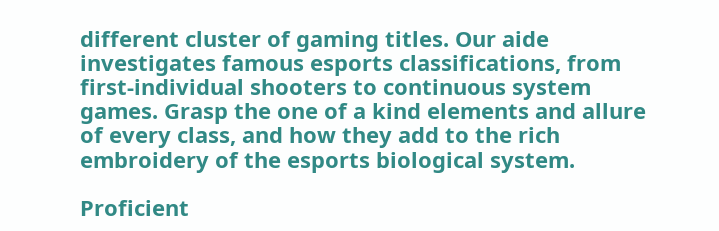different cluster of gaming titles. Our aide investigates famous esports classifications, from first-individual shooters to continuous system games. Grasp the one of a kind elements and allure of every class, and how they add to the rich embroidery of the esports biological system.

Proficient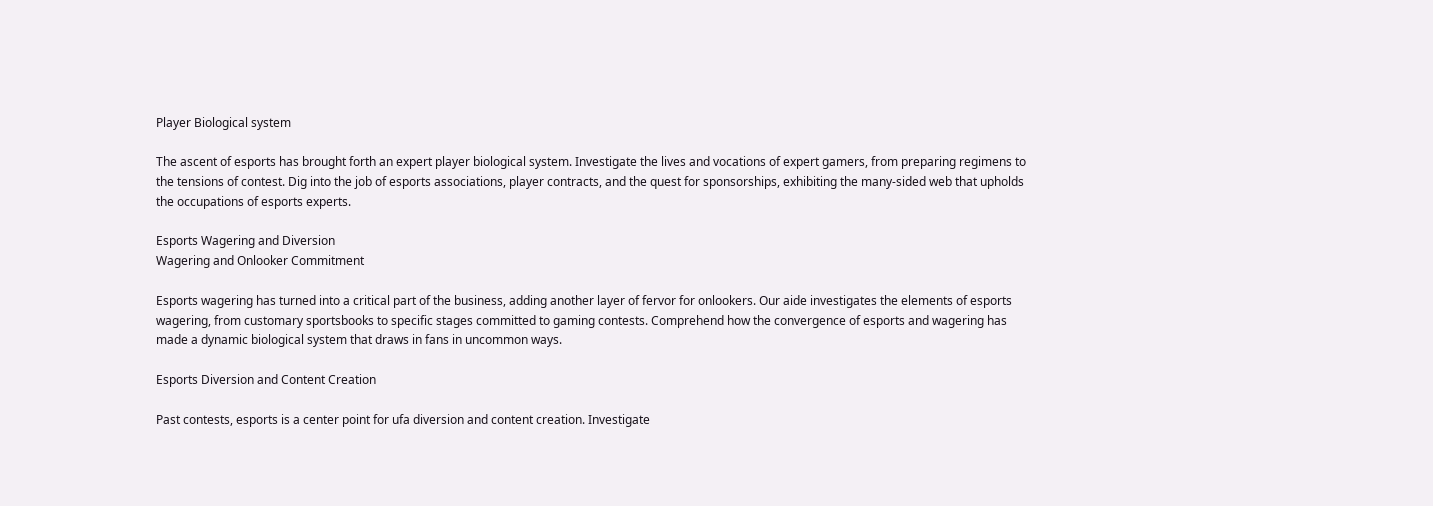Player Biological system

The ascent of esports has brought forth an expert player biological system. Investigate the lives and vocations of expert gamers, from preparing regimens to the tensions of contest. Dig into the job of esports associations, player contracts, and the quest for sponsorships, exhibiting the many-sided web that upholds the occupations of esports experts.

Esports Wagering and Diversion
Wagering and Onlooker Commitment

Esports wagering has turned into a critical part of the business, adding another layer of fervor for onlookers. Our aide investigates the elements of esports wagering, from customary sportsbooks to specific stages committed to gaming contests. Comprehend how the convergence of esports and wagering has made a dynamic biological system that draws in fans in uncommon ways.

Esports Diversion and Content Creation

Past contests, esports is a center point for ufa diversion and content creation. Investigate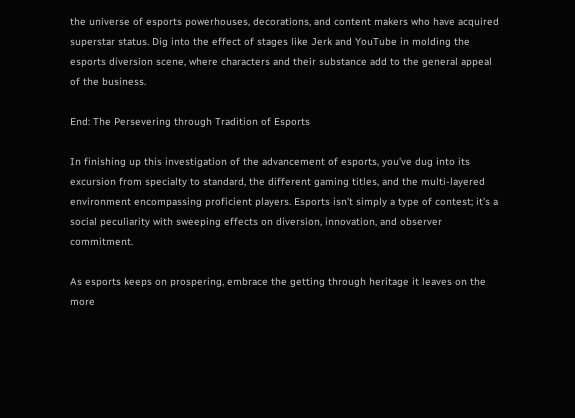the universe of esports powerhouses, decorations, and content makers who have acquired superstar status. Dig into the effect of stages like Jerk and YouTube in molding the esports diversion scene, where characters and their substance add to the general appeal of the business.

End: The Persevering through Tradition of Esports

In finishing up this investigation of the advancement of esports, you’ve dug into its excursion from specialty to standard, the different gaming titles, and the multi-layered environment encompassing proficient players. Esports isn’t simply a type of contest; it’s a social peculiarity with sweeping effects on diversion, innovation, and observer commitment.

As esports keeps on prospering, embrace the getting through heritage it leaves on the more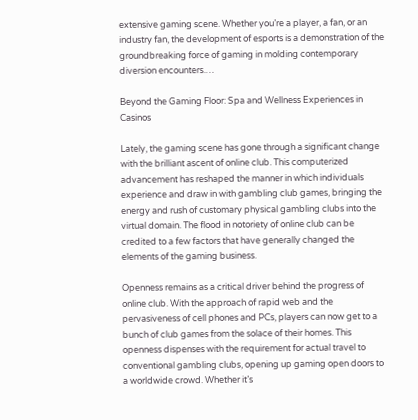extensive gaming scene. Whether you’re a player, a fan, or an industry fan, the development of esports is a demonstration of the groundbreaking force of gaming in molding contemporary diversion encounters.…

Beyond the Gaming Floor: Spa and Wellness Experiences in Casinos

Lately, the gaming scene has gone through a significant change with the brilliant ascent of online club. This computerized advancement has reshaped the manner in which individuals experience and draw in with gambling club games, bringing the energy and rush of customary physical gambling clubs into the virtual domain. The flood in notoriety of online club can be credited to a few factors that have generally changed the elements of the gaming business.

Openness remains as a critical driver behind the progress of online club. With the approach of rapid web and the pervasiveness of cell phones and PCs, players can now get to a bunch of club games from the solace of their homes. This openness dispenses with the requirement for actual travel to conventional gambling clubs, opening up gaming open doors to a worldwide crowd. Whether it’s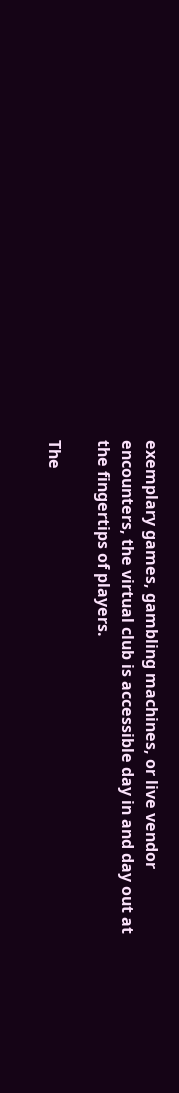exemplary games, gambling machines, or live vendor encounters, the virtual club is accessible day in and day out at the fingertips of players.

The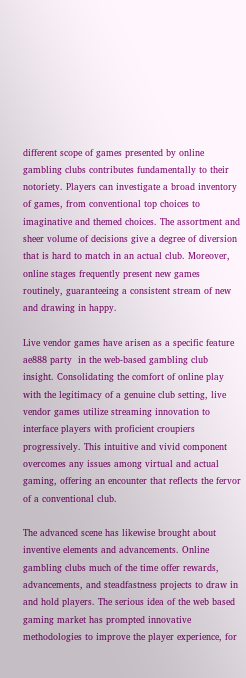different scope of games presented by online gambling clubs contributes fundamentally to their notoriety. Players can investigate a broad inventory of games, from conventional top choices to imaginative and themed choices. The assortment and sheer volume of decisions give a degree of diversion that is hard to match in an actual club. Moreover, online stages frequently present new games routinely, guaranteeing a consistent stream of new and drawing in happy.

Live vendor games have arisen as a specific feature ae888 party  in the web-based gambling club insight. Consolidating the comfort of online play with the legitimacy of a genuine club setting, live vendor games utilize streaming innovation to interface players with proficient croupiers progressively. This intuitive and vivid component overcomes any issues among virtual and actual gaming, offering an encounter that reflects the fervor of a conventional club.

The advanced scene has likewise brought about inventive elements and advancements. Online gambling clubs much of the time offer rewards, advancements, and steadfastness projects to draw in and hold players. The serious idea of the web based gaming market has prompted innovative methodologies to improve the player experience, for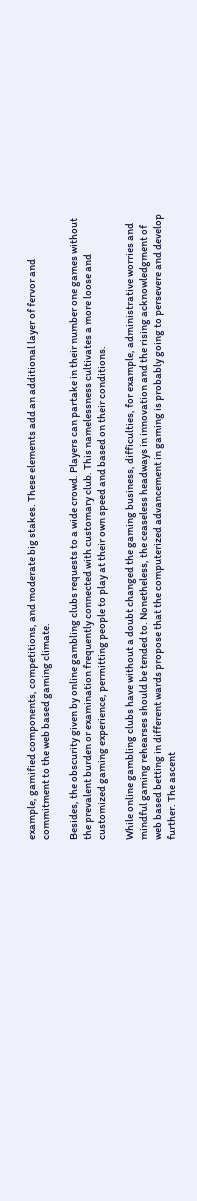example, gamified components, competitions, and moderate big stakes. These elements add an additional layer of fervor and commitment to the web based gaming climate.

Besides, the obscurity given by online gambling clubs requests to a wide crowd. Players can partake in their number one games without the prevalent burden or examination frequently connected with customary club. This namelessness cultivates a more loose and customized gaming experience, permitting people to play at their own speed and based on their conditions.

While online gambling clubs have without a doubt changed the gaming business, difficulties, for example, administrative worries and mindful gaming rehearses should be tended to. Nonetheless, the ceaseless headways in innovation and the rising acknowledgment of web based betting in different wards propose that the computerized advancement in gaming is probably going to persevere and develop further. The ascent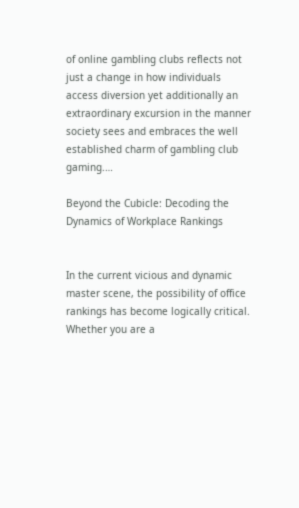of online gambling clubs reflects not just a change in how individuals access diversion yet additionally an extraordinary excursion in the manner society sees and embraces the well established charm of gambling club gaming.…

Beyond the Cubicle: Decoding the Dynamics of Workplace Rankings


In the current vicious and dynamic master scene, the possibility of office rankings has become logically critical. Whether you are a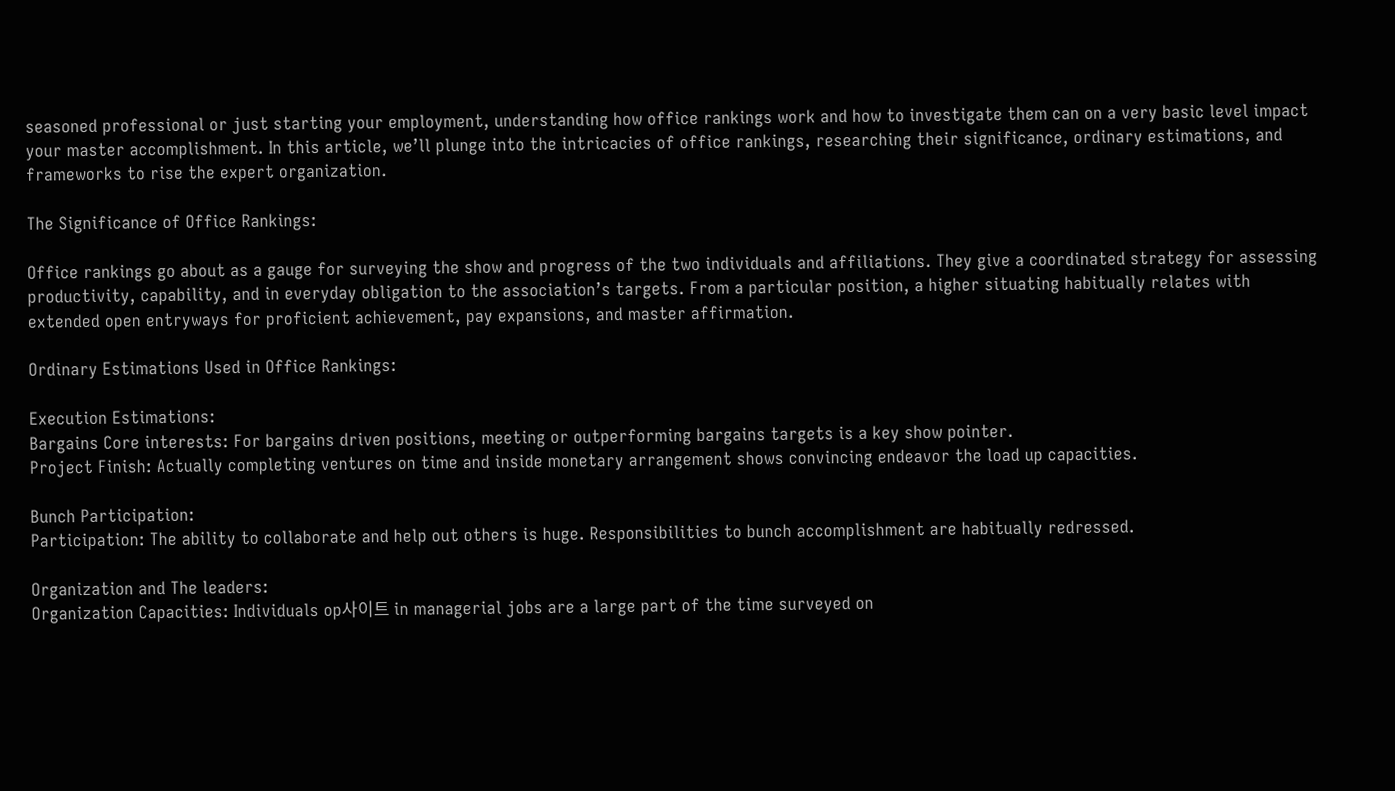seasoned professional or just starting your employment, understanding how office rankings work and how to investigate them can on a very basic level impact your master accomplishment. In this article, we’ll plunge into the intricacies of office rankings, researching their significance, ordinary estimations, and frameworks to rise the expert organization.

The Significance of Office Rankings:

Office rankings go about as a gauge for surveying the show and progress of the two individuals and affiliations. They give a coordinated strategy for assessing productivity, capability, and in everyday obligation to the association’s targets. From a particular position, a higher situating habitually relates with extended open entryways for proficient achievement, pay expansions, and master affirmation.

Ordinary Estimations Used in Office Rankings:

Execution Estimations:
Bargains Core interests: For bargains driven positions, meeting or outperforming bargains targets is a key show pointer.
Project Finish: Actually completing ventures on time and inside monetary arrangement shows convincing endeavor the load up capacities.

Bunch Participation:
Participation: The ability to collaborate and help out others is huge. Responsibilities to bunch accomplishment are habitually redressed.

Organization and The leaders:
Organization Capacities: Individuals op사이트 in managerial jobs are a large part of the time surveyed on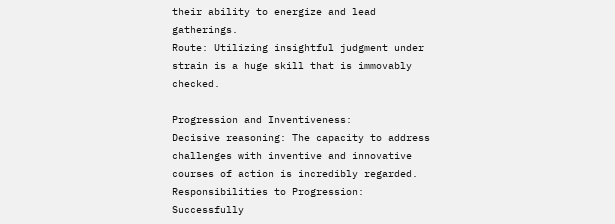their ability to energize and lead gatherings.
Route: Utilizing insightful judgment under strain is a huge skill that is immovably checked.

Progression and Inventiveness:
Decisive reasoning: The capacity to address challenges with inventive and innovative courses of action is incredibly regarded.
Responsibilities to Progression: Successfully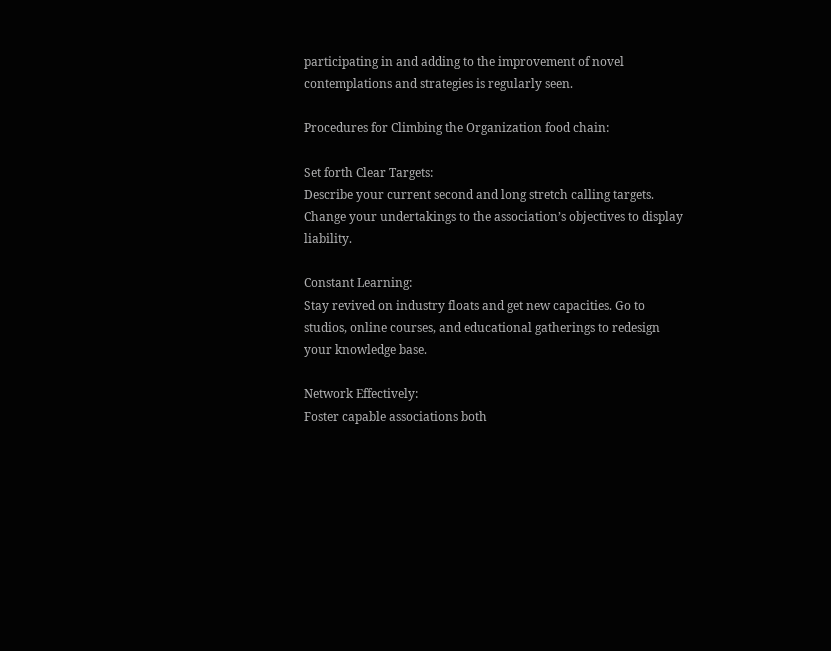participating in and adding to the improvement of novel contemplations and strategies is regularly seen.

Procedures for Climbing the Organization food chain:

Set forth Clear Targets:
Describe your current second and long stretch calling targets. Change your undertakings to the association’s objectives to display liability.

Constant Learning:
Stay revived on industry floats and get new capacities. Go to studios, online courses, and educational gatherings to redesign your knowledge base.

Network Effectively:
Foster capable associations both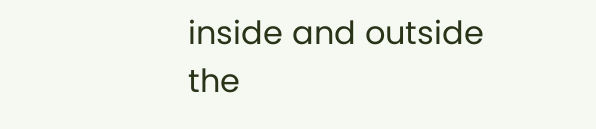inside and outside the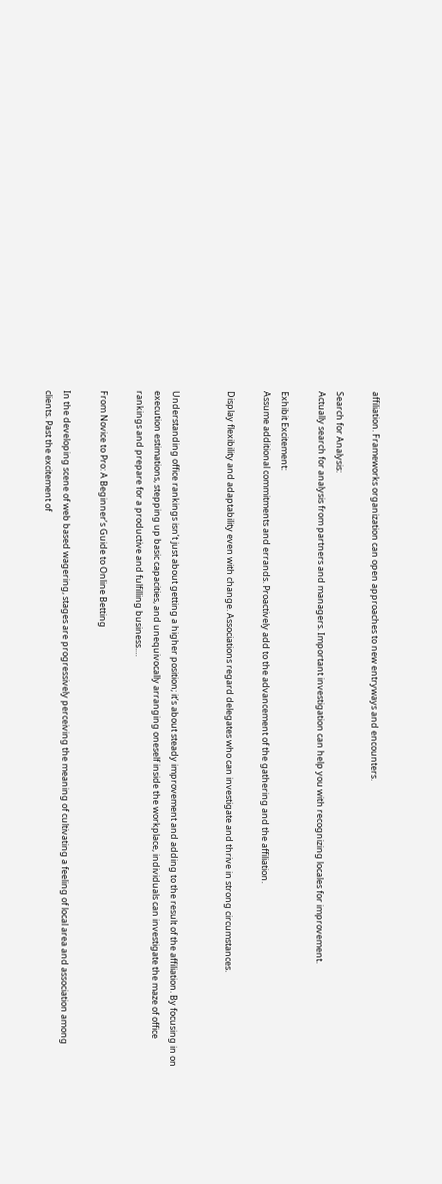affiliation. Frameworks organization can open approaches to new entryways and encounters.

Search for Analysis:
Actually search for analysis from partners and managers. Important investigation can help you with recognizing locales for improvement.

Exhibit Excitement:
Assume additional commitments and errands. Proactively add to the advancement of the gathering and the affiliation.

Display flexibility and adaptability even with change. Associations regard delegates who can investigate and thrive in strong circumstances.


Understanding office rankings isn’t just about getting a higher position; it’s about steady improvement and adding to the result of the affiliation. By focusing in on execution estimations, stepping up basic capacities, and unequivocally arranging oneself inside the workplace, individuals can investigate the maze of office rankings and prepare for a productive and fulfilling business.…

From Novice to Pro: A Beginner’s Guide to Online Betting

In the developing scene of web based wagering, stages are progressively perceiving the meaning of cultivating a feeling of local area and association among clients. Past the excitement of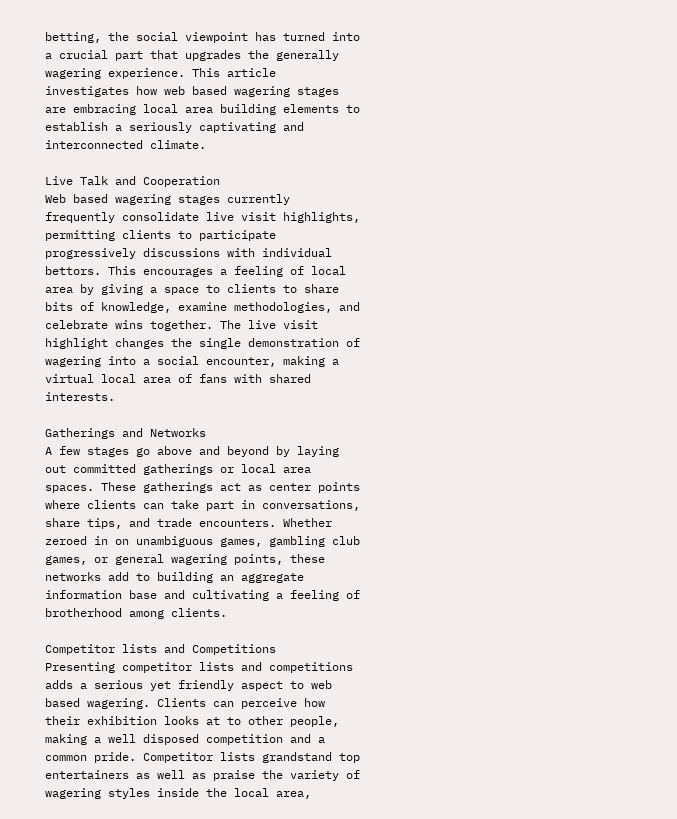betting, the social viewpoint has turned into a crucial part that upgrades the generally wagering experience. This article investigates how web based wagering stages are embracing local area building elements to establish a seriously captivating and interconnected climate.

Live Talk and Cooperation
Web based wagering stages currently frequently consolidate live visit highlights, permitting clients to participate progressively discussions with individual bettors. This encourages a feeling of local area by giving a space to clients to share bits of knowledge, examine methodologies, and celebrate wins together. The live visit highlight changes the single demonstration of wagering into a social encounter, making a virtual local area of fans with shared interests.

Gatherings and Networks
A few stages go above and beyond by laying out committed gatherings or local area spaces. These gatherings act as center points where clients can take part in conversations, share tips, and trade encounters. Whether zeroed in on unambiguous games, gambling club games, or general wagering points, these networks add to building an aggregate information base and cultivating a feeling of brotherhood among clients.

Competitor lists and Competitions
Presenting competitor lists and competitions adds a serious yet friendly aspect to web based wagering. Clients can perceive how their exhibition looks at to other people, making a well disposed competition and a common pride. Competitor lists grandstand top entertainers as well as praise the variety of wagering styles inside the local area,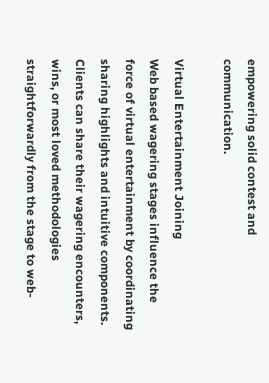empowering solid contest and communication.

Virtual Entertainment Joining
Web based wagering stages influence the force of virtual entertainment by coordinating sharing highlights and intuitive components. Clients can share their wagering encounters, wins, or most loved methodologies straightforwardly from the stage to web-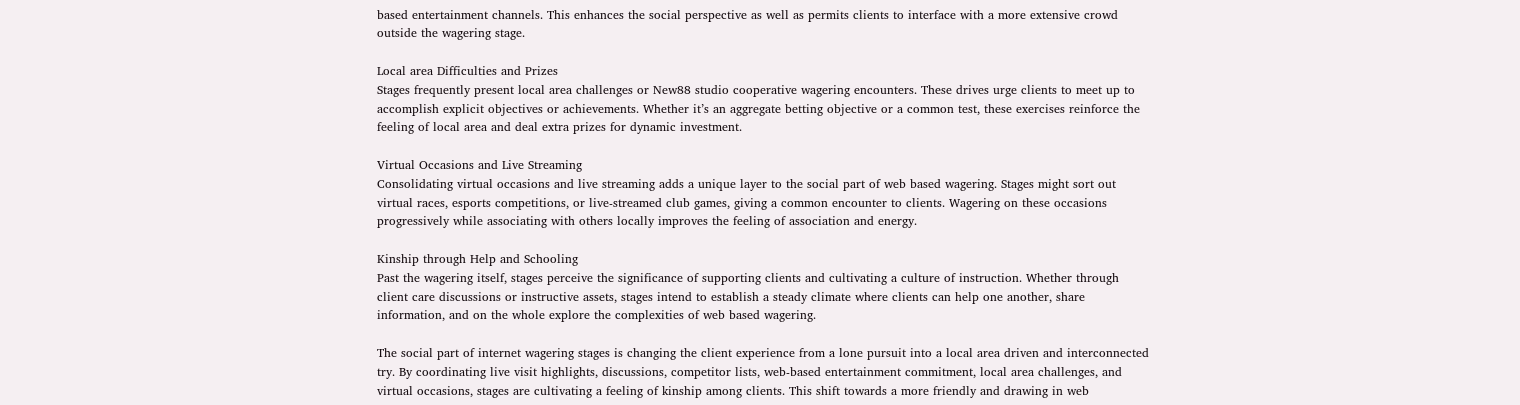based entertainment channels. This enhances the social perspective as well as permits clients to interface with a more extensive crowd outside the wagering stage.

Local area Difficulties and Prizes
Stages frequently present local area challenges or New88 studio cooperative wagering encounters. These drives urge clients to meet up to accomplish explicit objectives or achievements. Whether it’s an aggregate betting objective or a common test, these exercises reinforce the feeling of local area and deal extra prizes for dynamic investment.

Virtual Occasions and Live Streaming
Consolidating virtual occasions and live streaming adds a unique layer to the social part of web based wagering. Stages might sort out virtual races, esports competitions, or live-streamed club games, giving a common encounter to clients. Wagering on these occasions progressively while associating with others locally improves the feeling of association and energy.

Kinship through Help and Schooling
Past the wagering itself, stages perceive the significance of supporting clients and cultivating a culture of instruction. Whether through client care discussions or instructive assets, stages intend to establish a steady climate where clients can help one another, share information, and on the whole explore the complexities of web based wagering.

The social part of internet wagering stages is changing the client experience from a lone pursuit into a local area driven and interconnected try. By coordinating live visit highlights, discussions, competitor lists, web-based entertainment commitment, local area challenges, and virtual occasions, stages are cultivating a feeling of kinship among clients. This shift towards a more friendly and drawing in web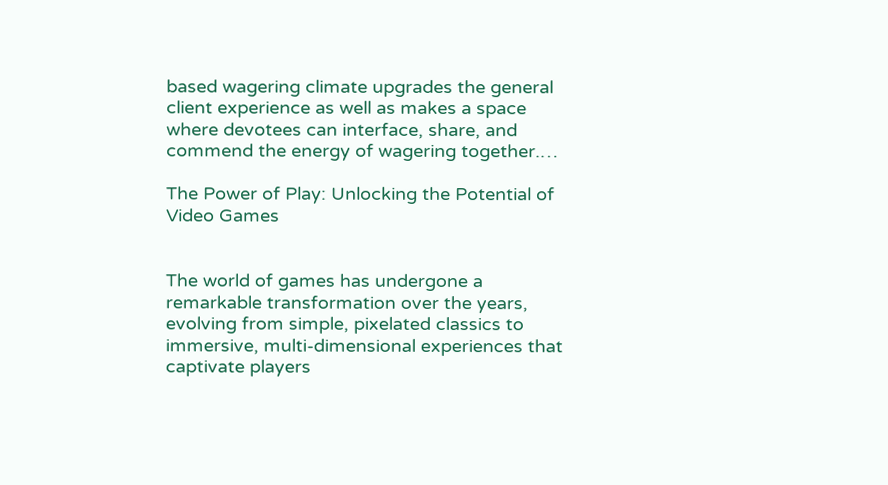based wagering climate upgrades the general client experience as well as makes a space where devotees can interface, share, and commend the energy of wagering together.…

The Power of Play: Unlocking the Potential of Video Games


The world of games has undergone a remarkable transformation over the years, evolving from simple, pixelated classics to immersive, multi-dimensional experiences that captivate players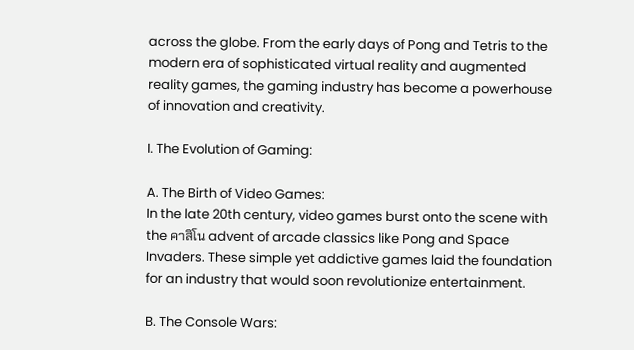across the globe. From the early days of Pong and Tetris to the modern era of sophisticated virtual reality and augmented reality games, the gaming industry has become a powerhouse of innovation and creativity.

I. The Evolution of Gaming:

A. The Birth of Video Games:
In the late 20th century, video games burst onto the scene with the คาสิโน advent of arcade classics like Pong and Space Invaders. These simple yet addictive games laid the foundation for an industry that would soon revolutionize entertainment.

B. The Console Wars: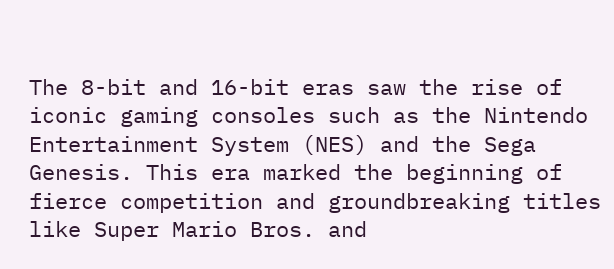The 8-bit and 16-bit eras saw the rise of iconic gaming consoles such as the Nintendo Entertainment System (NES) and the Sega Genesis. This era marked the beginning of fierce competition and groundbreaking titles like Super Mario Bros. and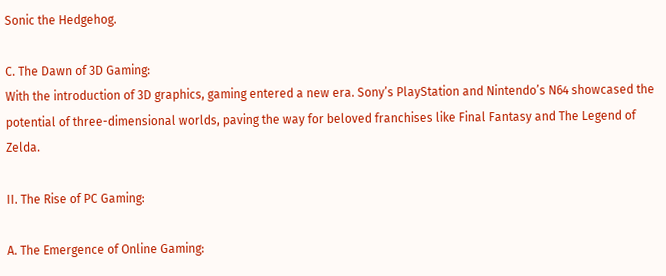Sonic the Hedgehog.

C. The Dawn of 3D Gaming:
With the introduction of 3D graphics, gaming entered a new era. Sony’s PlayStation and Nintendo’s N64 showcased the potential of three-dimensional worlds, paving the way for beloved franchises like Final Fantasy and The Legend of Zelda.

II. The Rise of PC Gaming:

A. The Emergence of Online Gaming: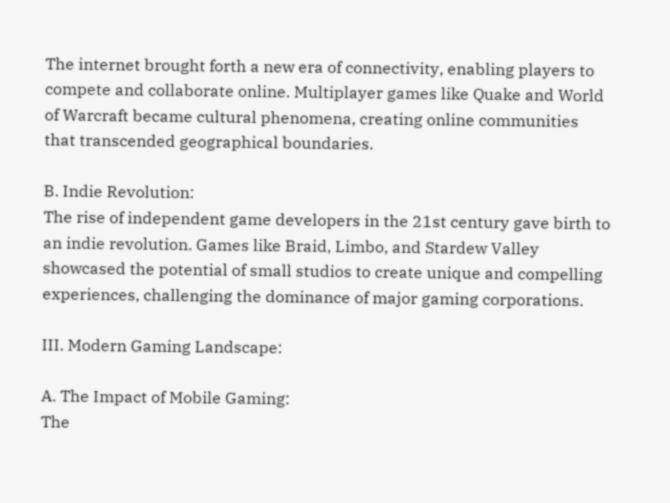The internet brought forth a new era of connectivity, enabling players to compete and collaborate online. Multiplayer games like Quake and World of Warcraft became cultural phenomena, creating online communities that transcended geographical boundaries.

B. Indie Revolution:
The rise of independent game developers in the 21st century gave birth to an indie revolution. Games like Braid, Limbo, and Stardew Valley showcased the potential of small studios to create unique and compelling experiences, challenging the dominance of major gaming corporations.

III. Modern Gaming Landscape:

A. The Impact of Mobile Gaming:
The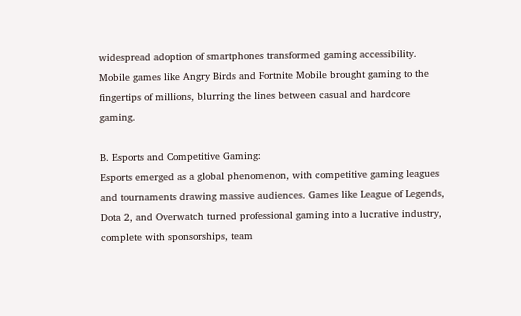widespread adoption of smartphones transformed gaming accessibility. Mobile games like Angry Birds and Fortnite Mobile brought gaming to the fingertips of millions, blurring the lines between casual and hardcore gaming.

B. Esports and Competitive Gaming:
Esports emerged as a global phenomenon, with competitive gaming leagues and tournaments drawing massive audiences. Games like League of Legends, Dota 2, and Overwatch turned professional gaming into a lucrative industry, complete with sponsorships, team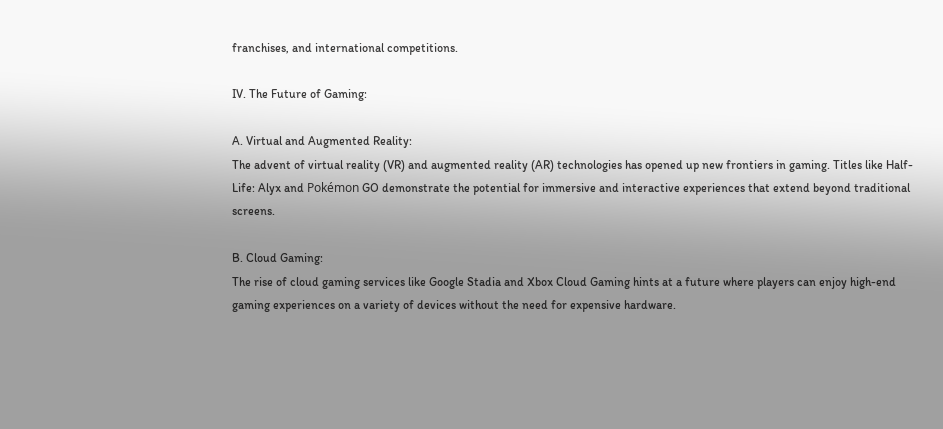franchises, and international competitions.

IV. The Future of Gaming:

A. Virtual and Augmented Reality:
The advent of virtual reality (VR) and augmented reality (AR) technologies has opened up new frontiers in gaming. Titles like Half-Life: Alyx and Pokémon GO demonstrate the potential for immersive and interactive experiences that extend beyond traditional screens.

B. Cloud Gaming:
The rise of cloud gaming services like Google Stadia and Xbox Cloud Gaming hints at a future where players can enjoy high-end gaming experiences on a variety of devices without the need for expensive hardware.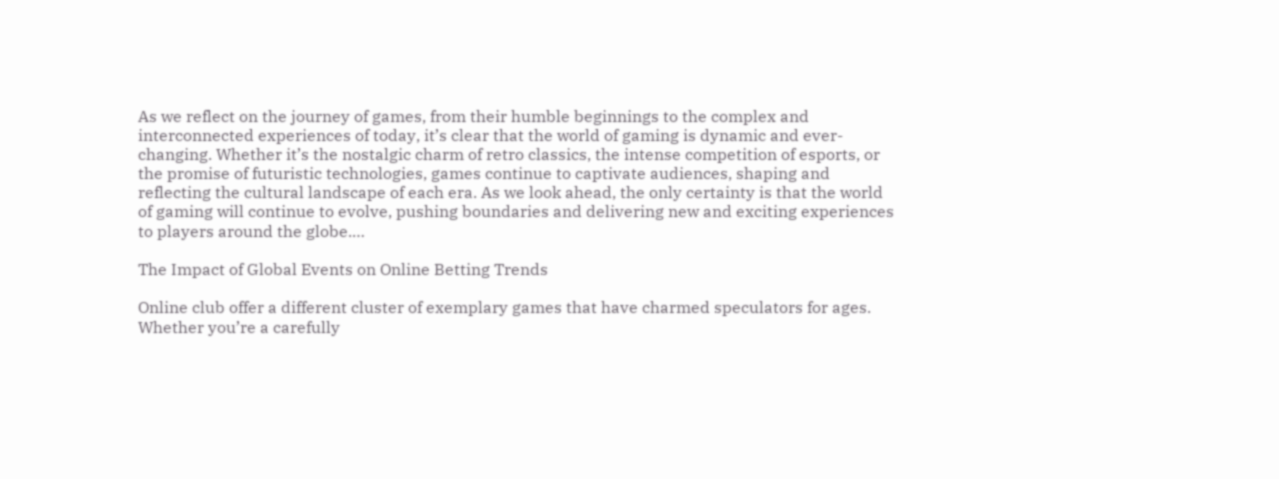As we reflect on the journey of games, from their humble beginnings to the complex and interconnected experiences of today, it’s clear that the world of gaming is dynamic and ever-changing. Whether it’s the nostalgic charm of retro classics, the intense competition of esports, or the promise of futuristic technologies, games continue to captivate audiences, shaping and reflecting the cultural landscape of each era. As we look ahead, the only certainty is that the world of gaming will continue to evolve, pushing boundaries and delivering new and exciting experiences to players around the globe.…

The Impact of Global Events on Online Betting Trends

Online club offer a different cluster of exemplary games that have charmed speculators for ages. Whether you’re a carefully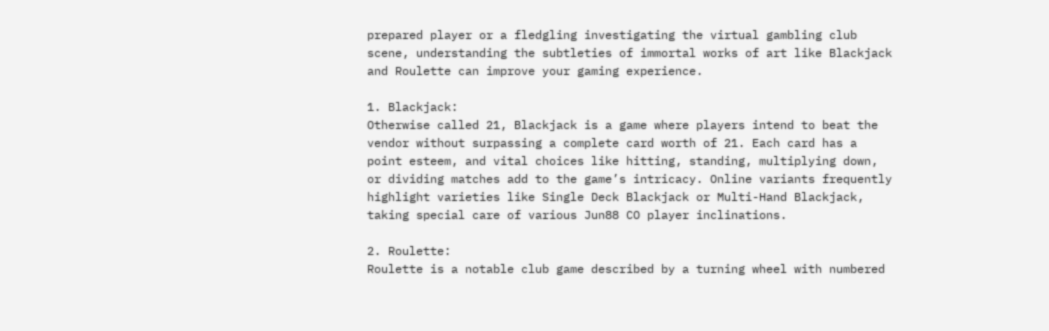prepared player or a fledgling investigating the virtual gambling club scene, understanding the subtleties of immortal works of art like Blackjack and Roulette can improve your gaming experience.

1. Blackjack:
Otherwise called 21, Blackjack is a game where players intend to beat the vendor without surpassing a complete card worth of 21. Each card has a point esteem, and vital choices like hitting, standing, multiplying down, or dividing matches add to the game’s intricacy. Online variants frequently highlight varieties like Single Deck Blackjack or Multi-Hand Blackjack, taking special care of various Jun88 CO player inclinations.

2. Roulette:
Roulette is a notable club game described by a turning wheel with numbered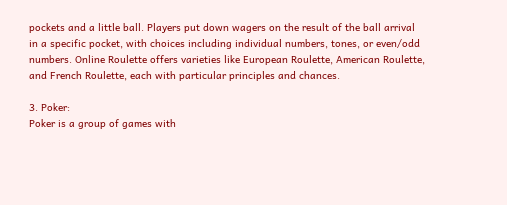pockets and a little ball. Players put down wagers on the result of the ball arrival in a specific pocket, with choices including individual numbers, tones, or even/odd numbers. Online Roulette offers varieties like European Roulette, American Roulette, and French Roulette, each with particular principles and chances.

3. Poker:
Poker is a group of games with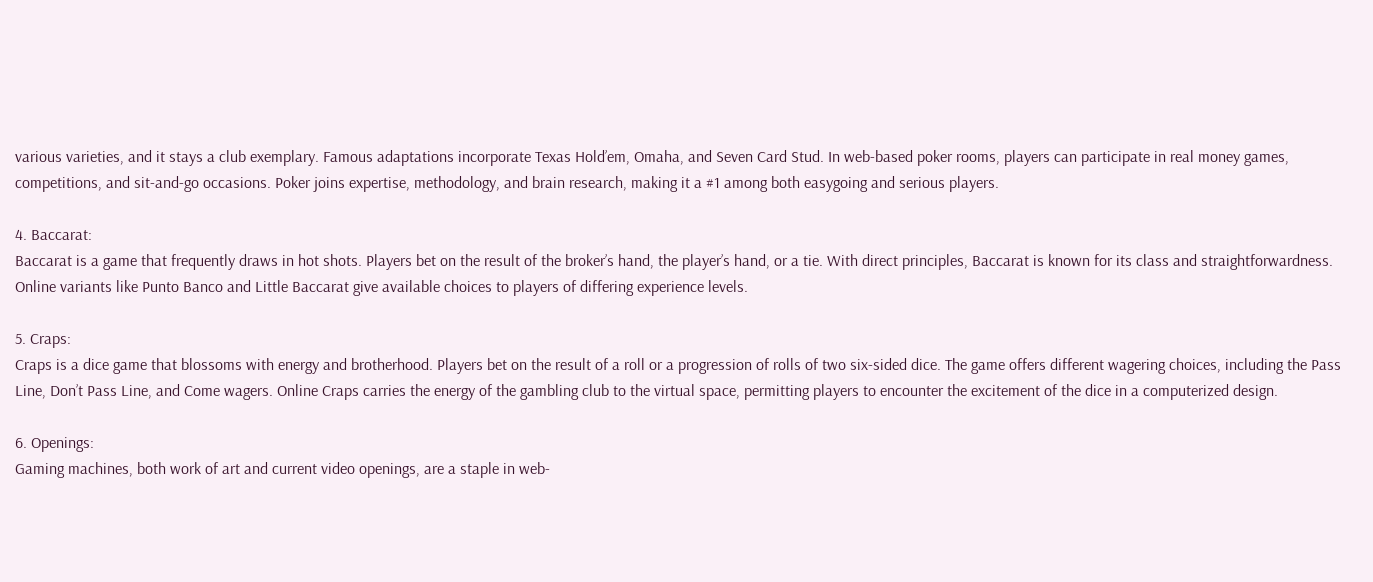various varieties, and it stays a club exemplary. Famous adaptations incorporate Texas Hold’em, Omaha, and Seven Card Stud. In web-based poker rooms, players can participate in real money games, competitions, and sit-and-go occasions. Poker joins expertise, methodology, and brain research, making it a #1 among both easygoing and serious players.

4. Baccarat:
Baccarat is a game that frequently draws in hot shots. Players bet on the result of the broker’s hand, the player’s hand, or a tie. With direct principles, Baccarat is known for its class and straightforwardness. Online variants like Punto Banco and Little Baccarat give available choices to players of differing experience levels.

5. Craps:
Craps is a dice game that blossoms with energy and brotherhood. Players bet on the result of a roll or a progression of rolls of two six-sided dice. The game offers different wagering choices, including the Pass Line, Don’t Pass Line, and Come wagers. Online Craps carries the energy of the gambling club to the virtual space, permitting players to encounter the excitement of the dice in a computerized design.

6. Openings:
Gaming machines, both work of art and current video openings, are a staple in web-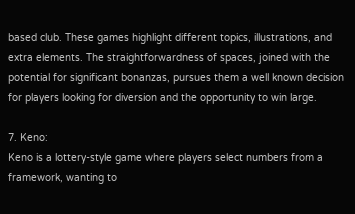based club. These games highlight different topics, illustrations, and extra elements. The straightforwardness of spaces, joined with the potential for significant bonanzas, pursues them a well known decision for players looking for diversion and the opportunity to win large.

7. Keno:
Keno is a lottery-style game where players select numbers from a framework, wanting to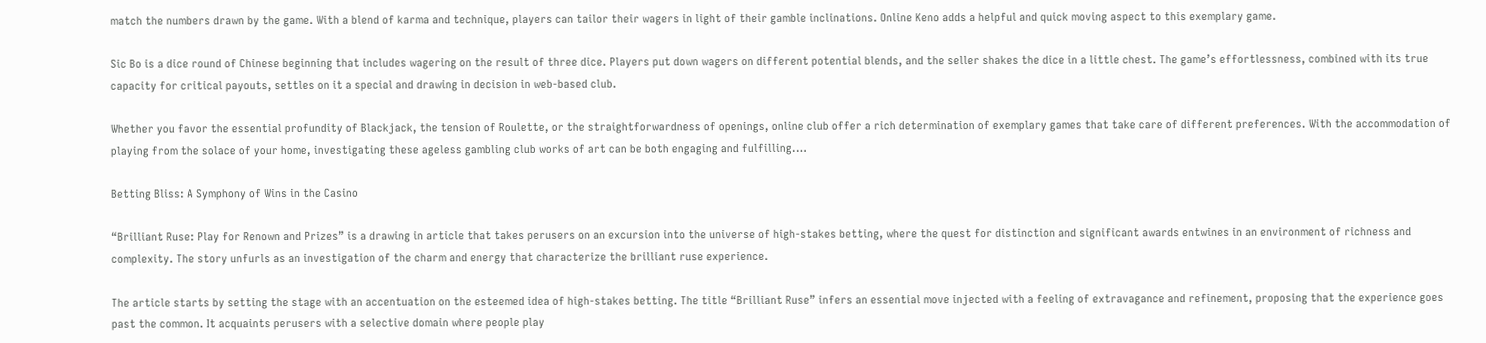match the numbers drawn by the game. With a blend of karma and technique, players can tailor their wagers in light of their gamble inclinations. Online Keno adds a helpful and quick moving aspect to this exemplary game.

Sic Bo is a dice round of Chinese beginning that includes wagering on the result of three dice. Players put down wagers on different potential blends, and the seller shakes the dice in a little chest. The game’s effortlessness, combined with its true capacity for critical payouts, settles on it a special and drawing in decision in web-based club.

Whether you favor the essential profundity of Blackjack, the tension of Roulette, or the straightforwardness of openings, online club offer a rich determination of exemplary games that take care of different preferences. With the accommodation of playing from the solace of your home, investigating these ageless gambling club works of art can be both engaging and fulfilling.…

Betting Bliss: A Symphony of Wins in the Casino

“Brilliant Ruse: Play for Renown and Prizes” is a drawing in article that takes perusers on an excursion into the universe of high-stakes betting, where the quest for distinction and significant awards entwines in an environment of richness and complexity. The story unfurls as an investigation of the charm and energy that characterize the brilliant ruse experience.

The article starts by setting the stage with an accentuation on the esteemed idea of high-stakes betting. The title “Brilliant Ruse” infers an essential move injected with a feeling of extravagance and refinement, proposing that the experience goes past the common. It acquaints perusers with a selective domain where people play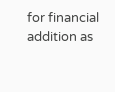for financial addition as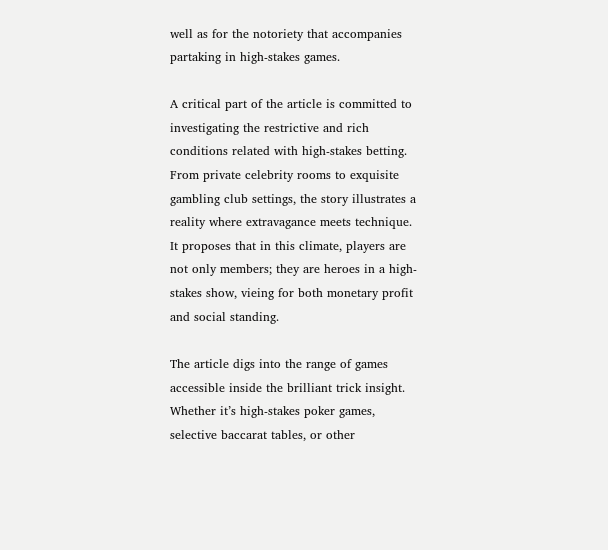well as for the notoriety that accompanies partaking in high-stakes games.

A critical part of the article is committed to investigating the restrictive and rich conditions related with high-stakes betting. From private celebrity rooms to exquisite gambling club settings, the story illustrates a reality where extravagance meets technique. It proposes that in this climate, players are not only members; they are heroes in a high-stakes show, vieing for both monetary profit and social standing.

The article digs into the range of games accessible inside the brilliant trick insight. Whether it’s high-stakes poker games, selective baccarat tables, or other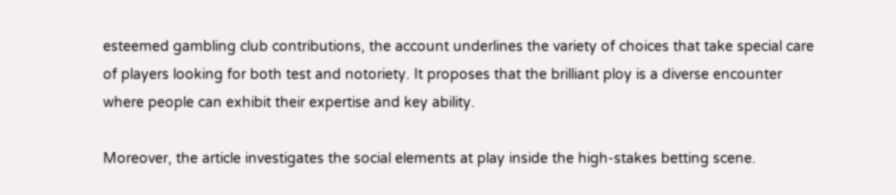esteemed gambling club contributions, the account underlines the variety of choices that take special care of players looking for both test and notoriety. It proposes that the brilliant ploy is a diverse encounter where people can exhibit their expertise and key ability.

Moreover, the article investigates the social elements at play inside the high-stakes betting scene.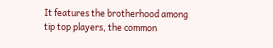It features the brotherhood among tip top players, the common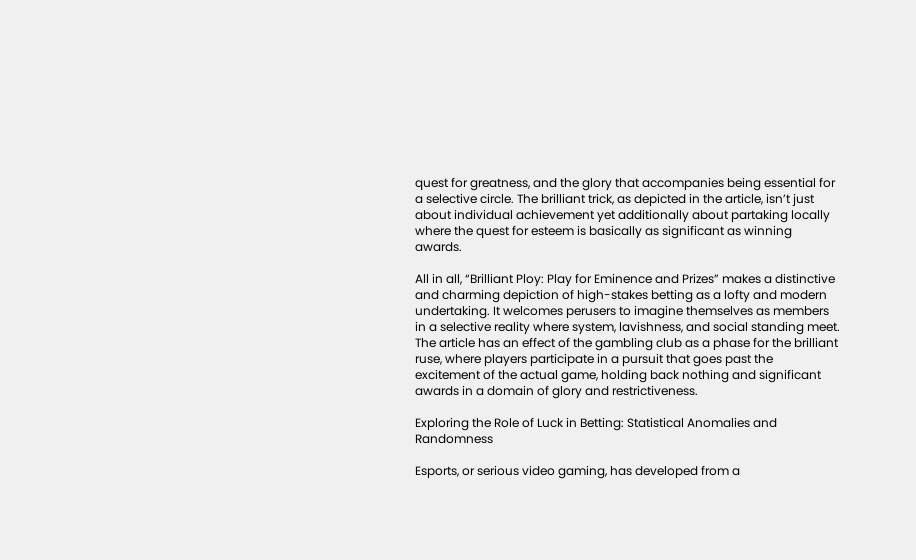quest for greatness, and the glory that accompanies being essential for a selective circle. The brilliant trick, as depicted in the article, isn’t just about individual achievement yet additionally about partaking locally where the quest for esteem is basically as significant as winning awards.

All in all, “Brilliant Ploy: Play for Eminence and Prizes” makes a distinctive and charming depiction of high-stakes betting as a lofty and modern undertaking. It welcomes perusers to imagine themselves as members in a selective reality where system, lavishness, and social standing meet. The article has an effect of the gambling club as a phase for the brilliant ruse, where players participate in a pursuit that goes past the excitement of the actual game, holding back nothing and significant awards in a domain of glory and restrictiveness.

Exploring the Role of Luck in Betting: Statistical Anomalies and Randomness

Esports, or serious video gaming, has developed from a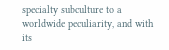specialty subculture to a worldwide peculiarity, and with its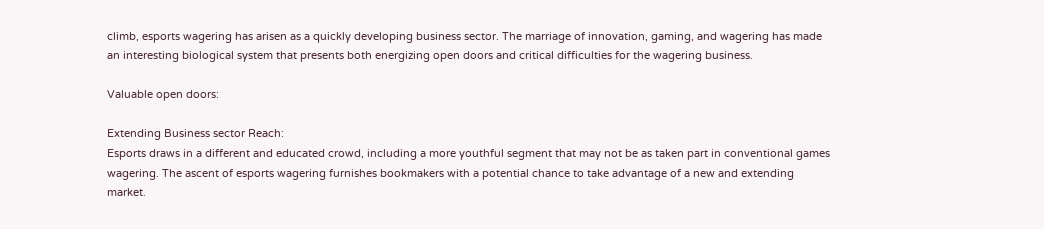climb, esports wagering has arisen as a quickly developing business sector. The marriage of innovation, gaming, and wagering has made an interesting biological system that presents both energizing open doors and critical difficulties for the wagering business.

Valuable open doors:

Extending Business sector Reach:
Esports draws in a different and educated crowd, including a more youthful segment that may not be as taken part in conventional games wagering. The ascent of esports wagering furnishes bookmakers with a potential chance to take advantage of a new and extending market.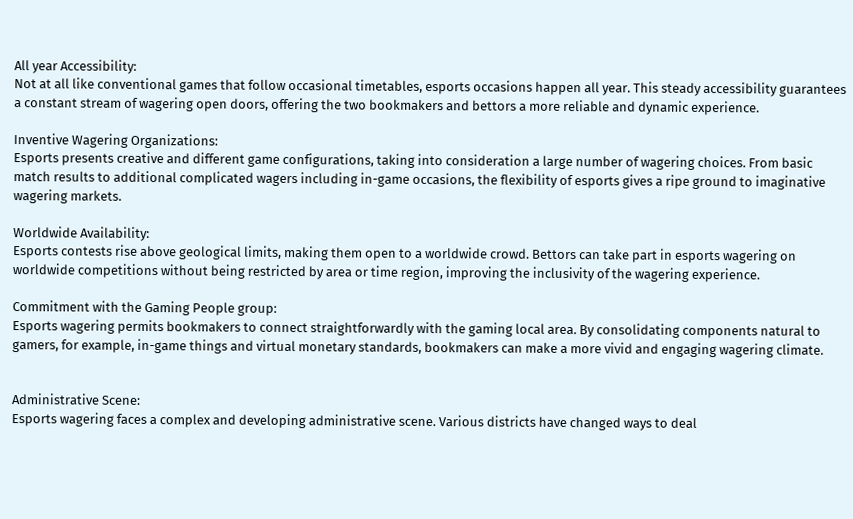All year Accessibility:
Not at all like conventional games that follow occasional timetables, esports occasions happen all year. This steady accessibility guarantees a constant stream of wagering open doors, offering the two bookmakers and bettors a more reliable and dynamic experience.

Inventive Wagering Organizations:
Esports presents creative and different game configurations, taking into consideration a large number of wagering choices. From basic match results to additional complicated wagers including in-game occasions, the flexibility of esports gives a ripe ground to imaginative wagering markets.

Worldwide Availability:
Esports contests rise above geological limits, making them open to a worldwide crowd. Bettors can take part in esports wagering on worldwide competitions without being restricted by area or time region, improving the inclusivity of the wagering experience.

Commitment with the Gaming People group:
Esports wagering permits bookmakers to connect straightforwardly with the gaming local area. By consolidating components natural to gamers, for example, in-game things and virtual monetary standards, bookmakers can make a more vivid and engaging wagering climate.


Administrative Scene:
Esports wagering faces a complex and developing administrative scene. Various districts have changed ways to deal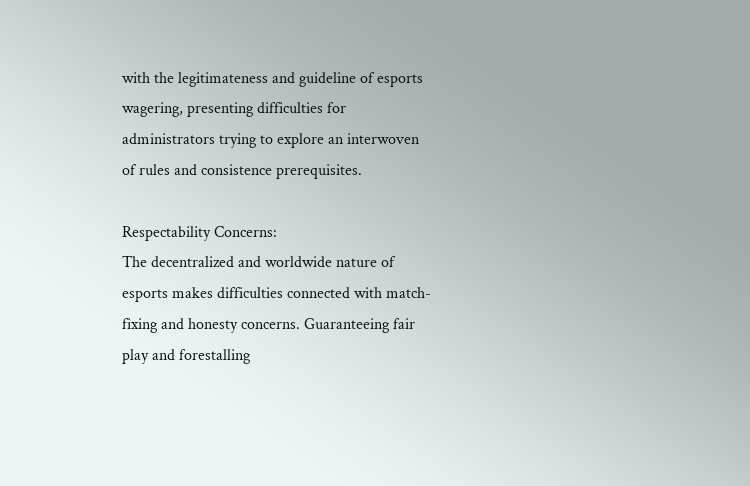with the legitimateness and guideline of esports wagering, presenting difficulties for administrators trying to explore an interwoven of rules and consistence prerequisites.

Respectability Concerns:
The decentralized and worldwide nature of esports makes difficulties connected with match-fixing and honesty concerns. Guaranteeing fair play and forestalling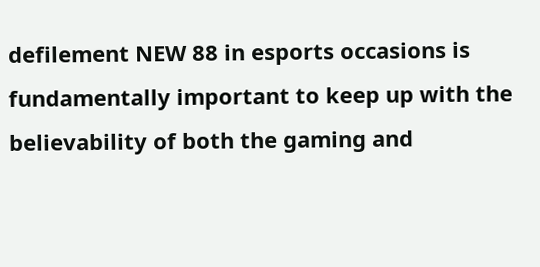defilement NEW 88 in esports occasions is fundamentally important to keep up with the believability of both the gaming and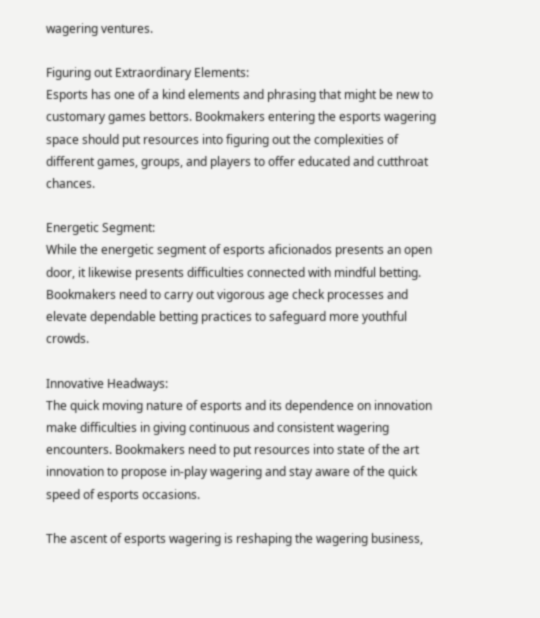wagering ventures.

Figuring out Extraordinary Elements:
Esports has one of a kind elements and phrasing that might be new to customary games bettors. Bookmakers entering the esports wagering space should put resources into figuring out the complexities of different games, groups, and players to offer educated and cutthroat chances.

Energetic Segment:
While the energetic segment of esports aficionados presents an open door, it likewise presents difficulties connected with mindful betting. Bookmakers need to carry out vigorous age check processes and elevate dependable betting practices to safeguard more youthful crowds.

Innovative Headways:
The quick moving nature of esports and its dependence on innovation make difficulties in giving continuous and consistent wagering encounters. Bookmakers need to put resources into state of the art innovation to propose in-play wagering and stay aware of the quick speed of esports occasions.

The ascent of esports wagering is reshaping the wagering business,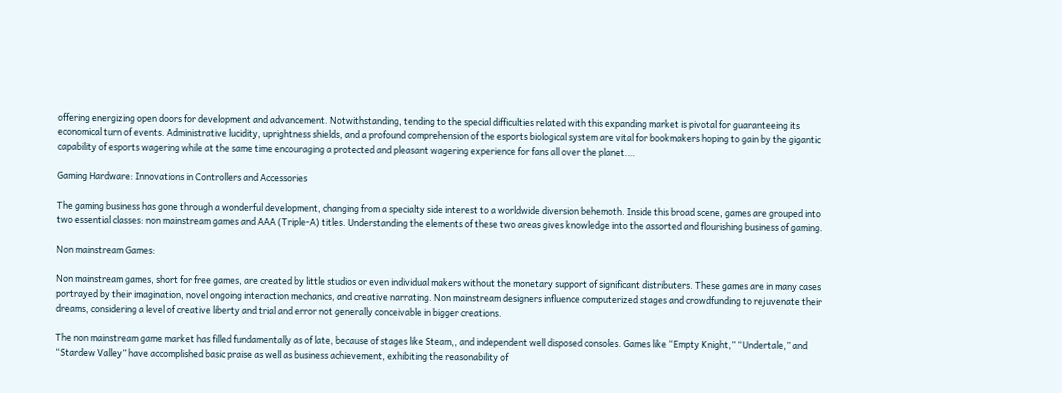offering energizing open doors for development and advancement. Notwithstanding, tending to the special difficulties related with this expanding market is pivotal for guaranteeing its economical turn of events. Administrative lucidity, uprightness shields, and a profound comprehension of the esports biological system are vital for bookmakers hoping to gain by the gigantic capability of esports wagering while at the same time encouraging a protected and pleasant wagering experience for fans all over the planet.…

Gaming Hardware: Innovations in Controllers and Accessories

The gaming business has gone through a wonderful development, changing from a specialty side interest to a worldwide diversion behemoth. Inside this broad scene, games are grouped into two essential classes: non mainstream games and AAA (Triple-A) titles. Understanding the elements of these two areas gives knowledge into the assorted and flourishing business of gaming.

Non mainstream Games:

Non mainstream games, short for free games, are created by little studios or even individual makers without the monetary support of significant distributers. These games are in many cases portrayed by their imagination, novel ongoing interaction mechanics, and creative narrating. Non mainstream designers influence computerized stages and crowdfunding to rejuvenate their dreams, considering a level of creative liberty and trial and error not generally conceivable in bigger creations.

The non mainstream game market has filled fundamentally as of late, because of stages like Steam,, and independent well disposed consoles. Games like “Empty Knight,” “Undertale,” and “Stardew Valley” have accomplished basic praise as well as business achievement, exhibiting the reasonability of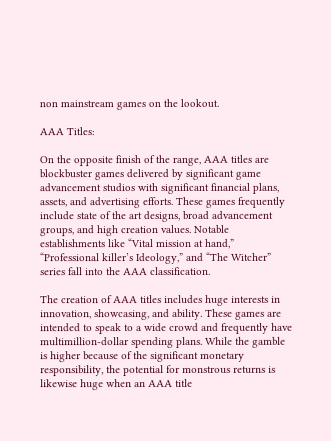non mainstream games on the lookout.

AAA Titles:

On the opposite finish of the range, AAA titles are blockbuster games delivered by significant game advancement studios with significant financial plans, assets, and advertising efforts. These games frequently include state of the art designs, broad advancement groups, and high creation values. Notable establishments like “Vital mission at hand,” “Professional killer’s Ideology,” and “The Witcher” series fall into the AAA classification.

The creation of AAA titles includes huge interests in innovation, showcasing, and ability. These games are intended to speak to a wide crowd and frequently have multimillion-dollar spending plans. While the gamble is higher because of the significant monetary responsibility, the potential for monstrous returns is likewise huge when an AAA title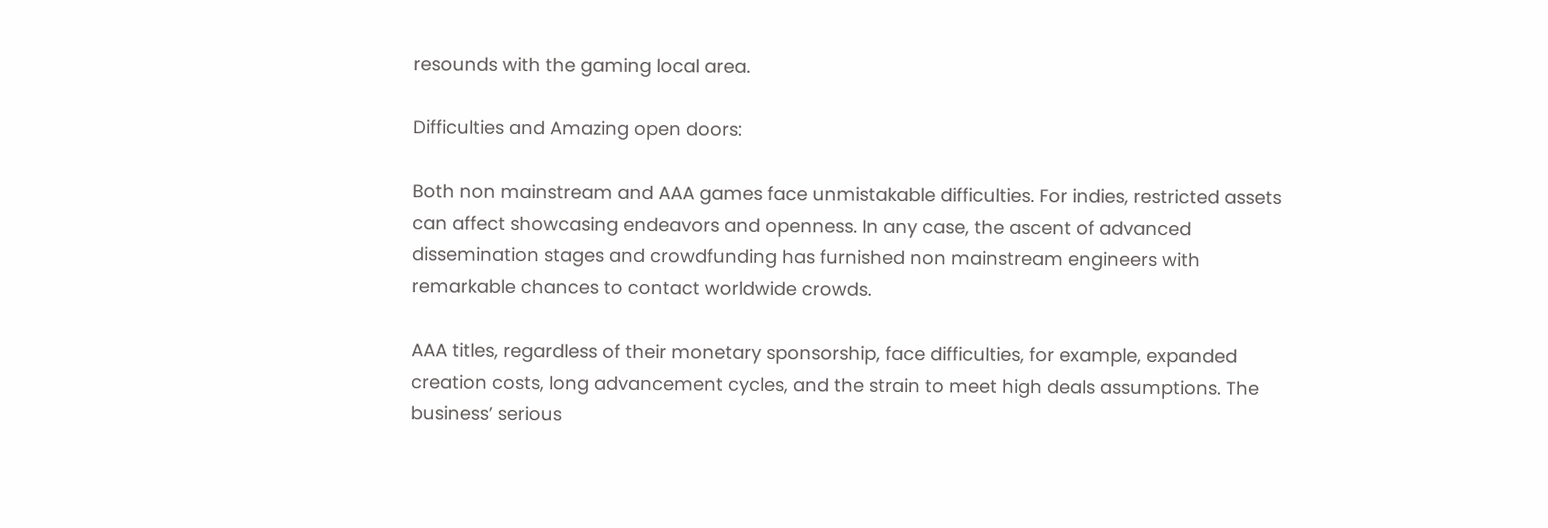resounds with the gaming local area.

Difficulties and Amazing open doors:

Both non mainstream and AAA games face unmistakable difficulties. For indies, restricted assets can affect showcasing endeavors and openness. In any case, the ascent of advanced dissemination stages and crowdfunding has furnished non mainstream engineers with remarkable chances to contact worldwide crowds.

AAA titles, regardless of their monetary sponsorship, face difficulties, for example, expanded creation costs, long advancement cycles, and the strain to meet high deals assumptions. The business’ serious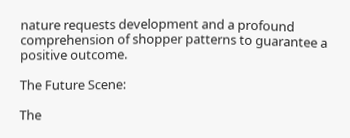nature requests development and a profound comprehension of shopper patterns to guarantee a positive outcome.

The Future Scene:

The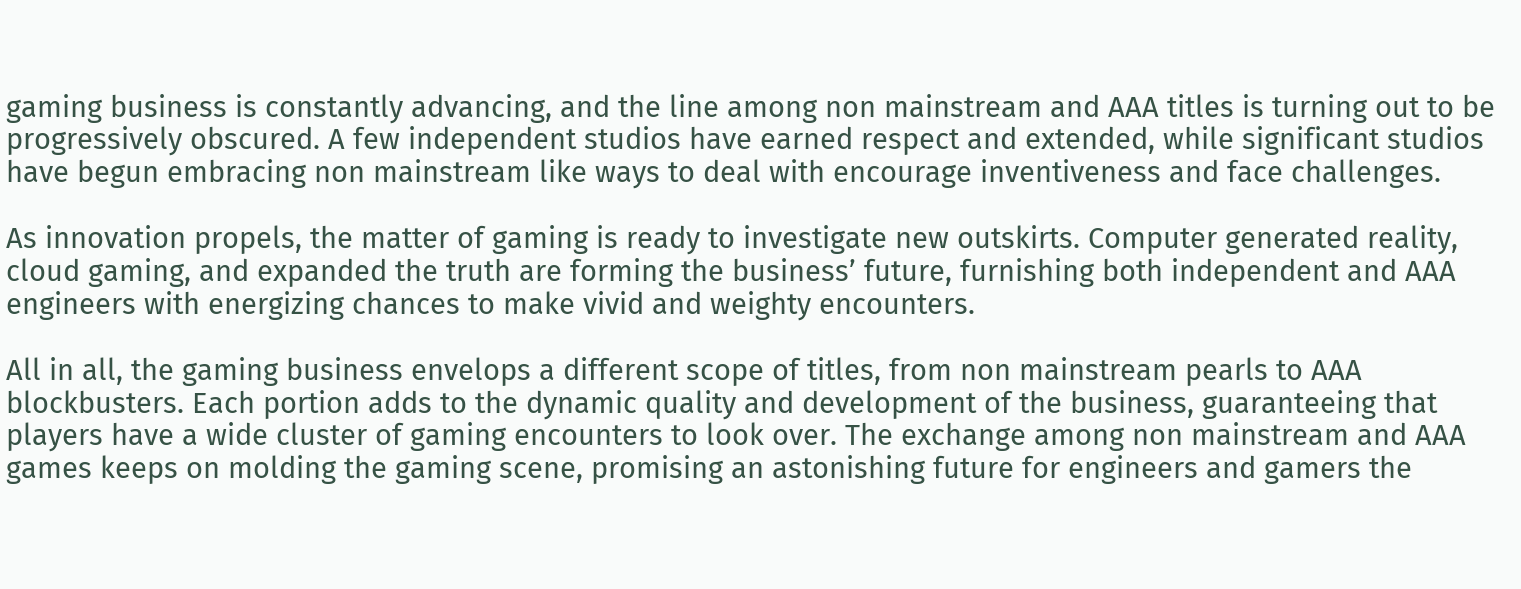gaming business is constantly advancing, and the line among non mainstream and AAA titles is turning out to be progressively obscured. A few independent studios have earned respect and extended, while significant studios have begun embracing non mainstream like ways to deal with encourage inventiveness and face challenges.

As innovation propels, the matter of gaming is ready to investigate new outskirts. Computer generated reality, cloud gaming, and expanded the truth are forming the business’ future, furnishing both independent and AAA engineers with energizing chances to make vivid and weighty encounters.

All in all, the gaming business envelops a different scope of titles, from non mainstream pearls to AAA blockbusters. Each portion adds to the dynamic quality and development of the business, guaranteeing that players have a wide cluster of gaming encounters to look over. The exchange among non mainstream and AAA games keeps on molding the gaming scene, promising an astonishing future for engineers and gamers the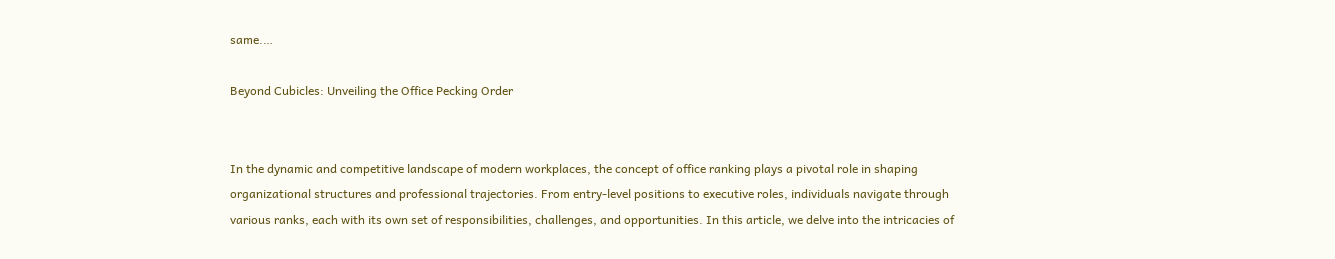same.…

Beyond Cubicles: Unveiling the Office Pecking Order


In the dynamic and competitive landscape of modern workplaces, the concept of office ranking plays a pivotal role in shaping organizational structures and professional trajectories. From entry-level positions to executive roles, individuals navigate through various ranks, each with its own set of responsibilities, challenges, and opportunities. In this article, we delve into the intricacies of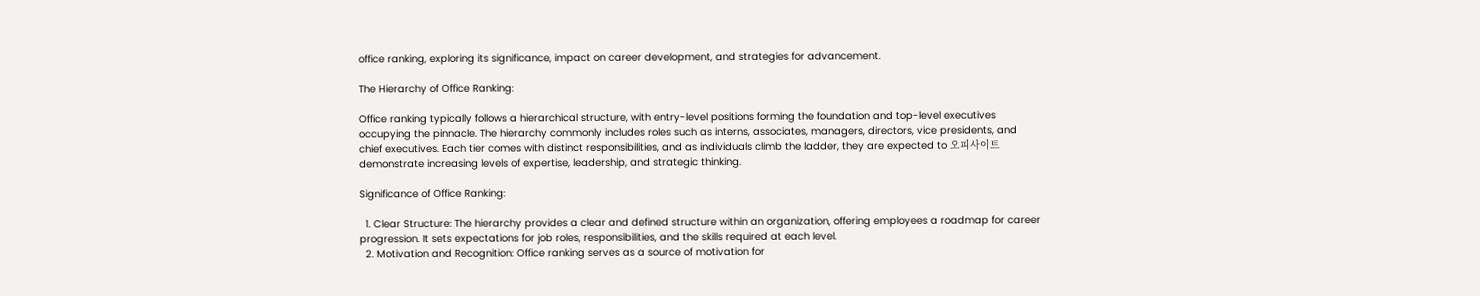office ranking, exploring its significance, impact on career development, and strategies for advancement.

The Hierarchy of Office Ranking:

Office ranking typically follows a hierarchical structure, with entry-level positions forming the foundation and top-level executives occupying the pinnacle. The hierarchy commonly includes roles such as interns, associates, managers, directors, vice presidents, and chief executives. Each tier comes with distinct responsibilities, and as individuals climb the ladder, they are expected to 오피사이트 demonstrate increasing levels of expertise, leadership, and strategic thinking.

Significance of Office Ranking:

  1. Clear Structure: The hierarchy provides a clear and defined structure within an organization, offering employees a roadmap for career progression. It sets expectations for job roles, responsibilities, and the skills required at each level.
  2. Motivation and Recognition: Office ranking serves as a source of motivation for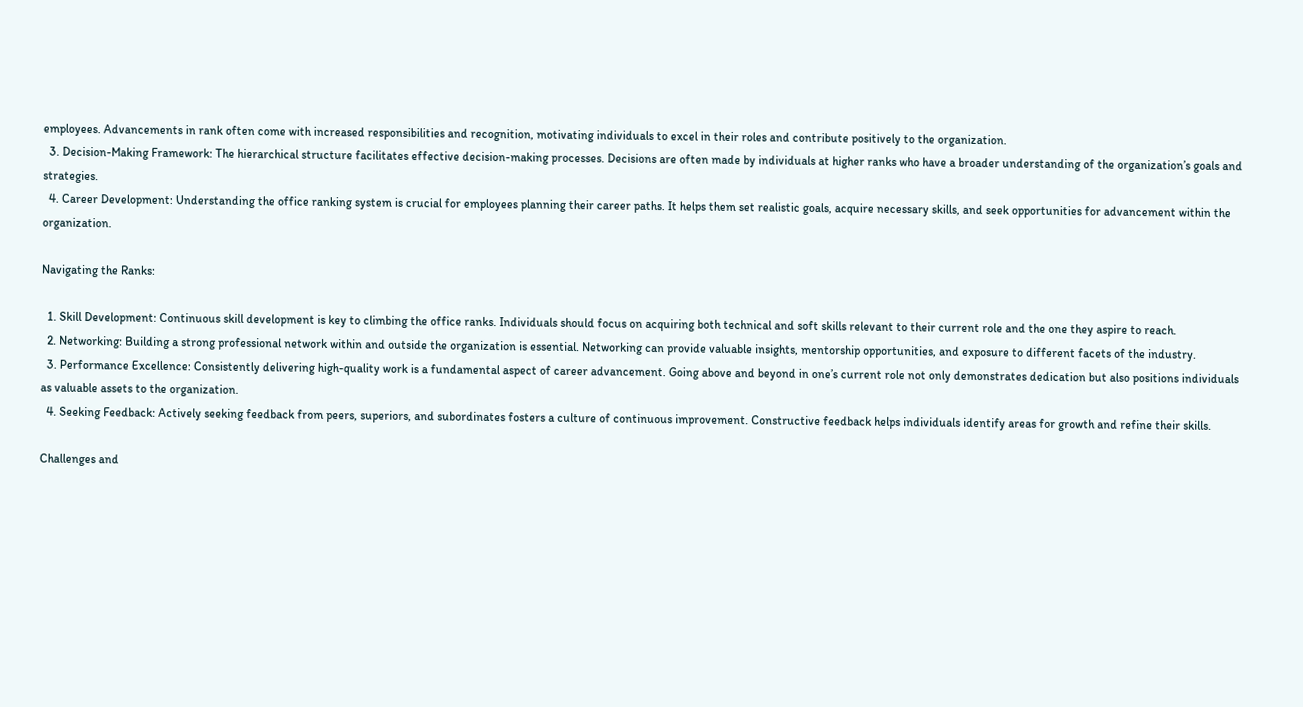employees. Advancements in rank often come with increased responsibilities and recognition, motivating individuals to excel in their roles and contribute positively to the organization.
  3. Decision-Making Framework: The hierarchical structure facilitates effective decision-making processes. Decisions are often made by individuals at higher ranks who have a broader understanding of the organization’s goals and strategies.
  4. Career Development: Understanding the office ranking system is crucial for employees planning their career paths. It helps them set realistic goals, acquire necessary skills, and seek opportunities for advancement within the organization.

Navigating the Ranks:

  1. Skill Development: Continuous skill development is key to climbing the office ranks. Individuals should focus on acquiring both technical and soft skills relevant to their current role and the one they aspire to reach.
  2. Networking: Building a strong professional network within and outside the organization is essential. Networking can provide valuable insights, mentorship opportunities, and exposure to different facets of the industry.
  3. Performance Excellence: Consistently delivering high-quality work is a fundamental aspect of career advancement. Going above and beyond in one’s current role not only demonstrates dedication but also positions individuals as valuable assets to the organization.
  4. Seeking Feedback: Actively seeking feedback from peers, superiors, and subordinates fosters a culture of continuous improvement. Constructive feedback helps individuals identify areas for growth and refine their skills.

Challenges and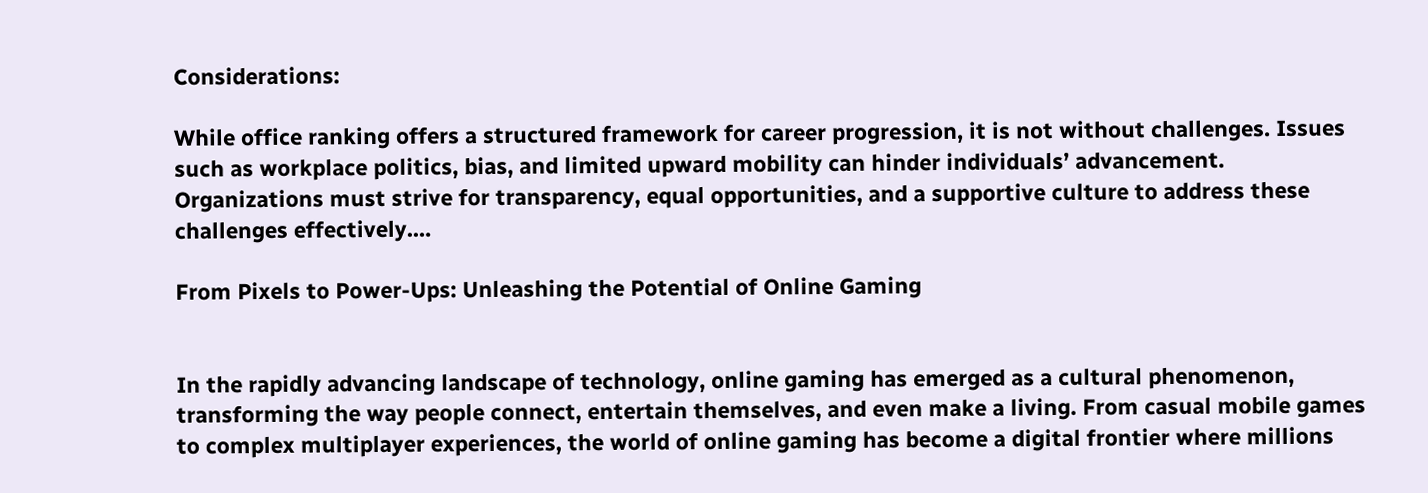Considerations:

While office ranking offers a structured framework for career progression, it is not without challenges. Issues such as workplace politics, bias, and limited upward mobility can hinder individuals’ advancement. Organizations must strive for transparency, equal opportunities, and a supportive culture to address these challenges effectively.…

From Pixels to Power-Ups: Unleashing the Potential of Online Gaming


In the rapidly advancing landscape of technology, online gaming has emerged as a cultural phenomenon, transforming the way people connect, entertain themselves, and even make a living. From casual mobile games to complex multiplayer experiences, the world of online gaming has become a digital frontier where millions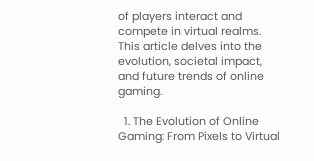of players interact and compete in virtual realms. This article delves into the evolution, societal impact, and future trends of online gaming.

  1. The Evolution of Online Gaming: From Pixels to Virtual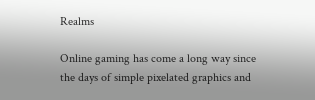Realms

Online gaming has come a long way since the days of simple pixelated graphics and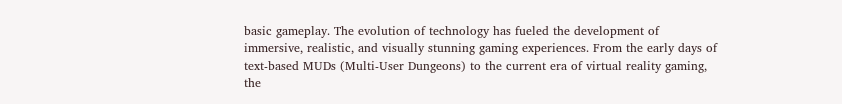basic gameplay. The evolution of technology has fueled the development of immersive, realistic, and visually stunning gaming experiences. From the early days of text-based MUDs (Multi-User Dungeons) to the current era of virtual reality gaming, the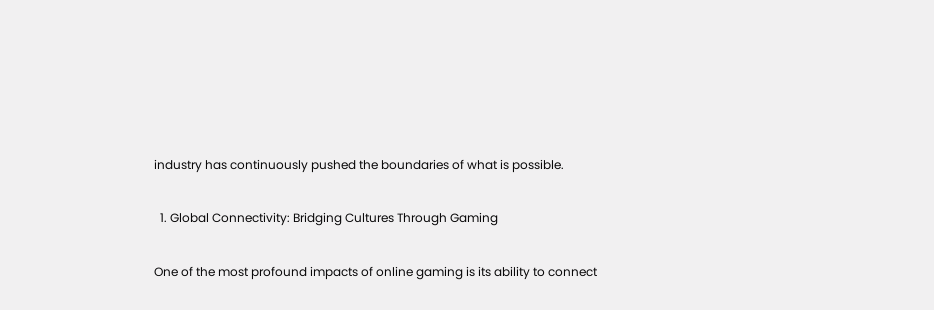industry has continuously pushed the boundaries of what is possible.

  1. Global Connectivity: Bridging Cultures Through Gaming

One of the most profound impacts of online gaming is its ability to connect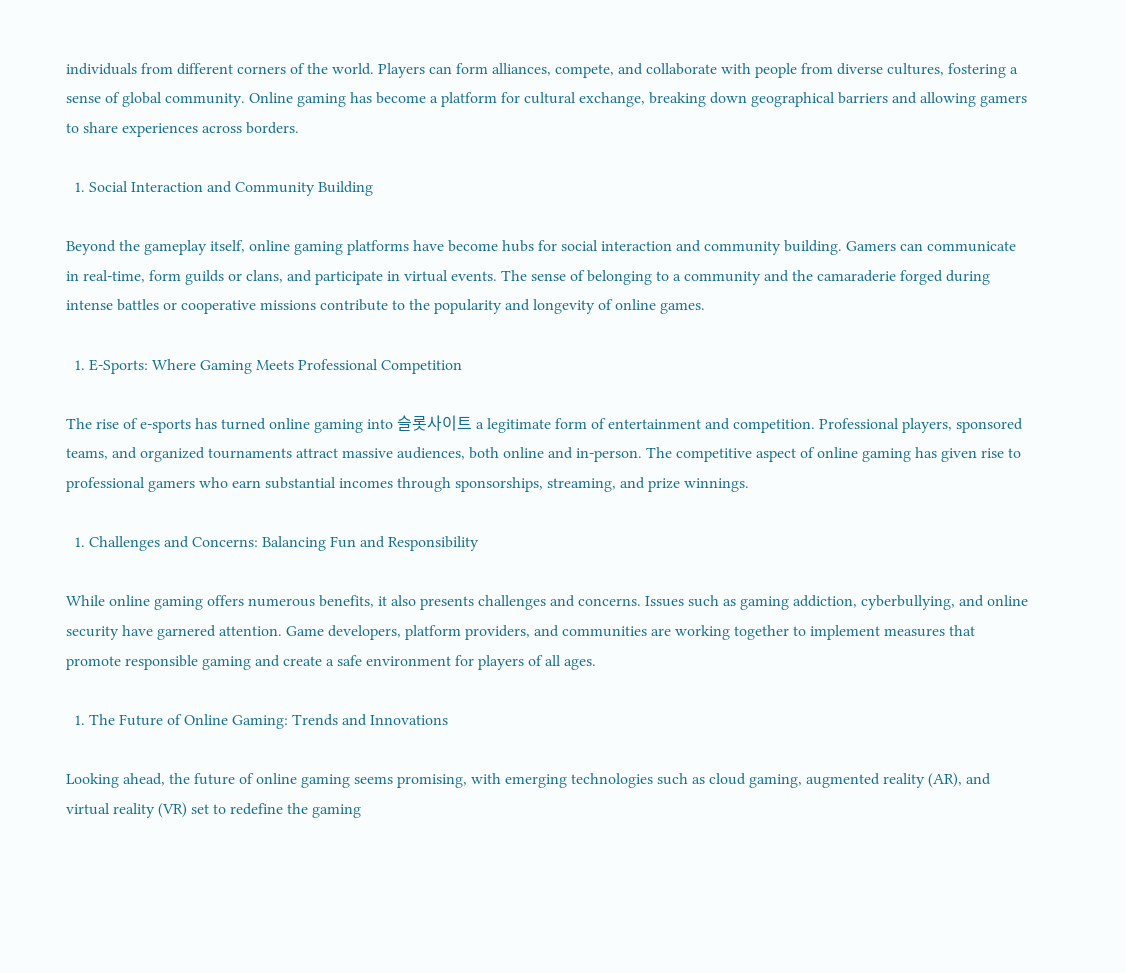individuals from different corners of the world. Players can form alliances, compete, and collaborate with people from diverse cultures, fostering a sense of global community. Online gaming has become a platform for cultural exchange, breaking down geographical barriers and allowing gamers to share experiences across borders.

  1. Social Interaction and Community Building

Beyond the gameplay itself, online gaming platforms have become hubs for social interaction and community building. Gamers can communicate in real-time, form guilds or clans, and participate in virtual events. The sense of belonging to a community and the camaraderie forged during intense battles or cooperative missions contribute to the popularity and longevity of online games.

  1. E-Sports: Where Gaming Meets Professional Competition

The rise of e-sports has turned online gaming into 슬롯사이트 a legitimate form of entertainment and competition. Professional players, sponsored teams, and organized tournaments attract massive audiences, both online and in-person. The competitive aspect of online gaming has given rise to professional gamers who earn substantial incomes through sponsorships, streaming, and prize winnings.

  1. Challenges and Concerns: Balancing Fun and Responsibility

While online gaming offers numerous benefits, it also presents challenges and concerns. Issues such as gaming addiction, cyberbullying, and online security have garnered attention. Game developers, platform providers, and communities are working together to implement measures that promote responsible gaming and create a safe environment for players of all ages.

  1. The Future of Online Gaming: Trends and Innovations

Looking ahead, the future of online gaming seems promising, with emerging technologies such as cloud gaming, augmented reality (AR), and virtual reality (VR) set to redefine the gaming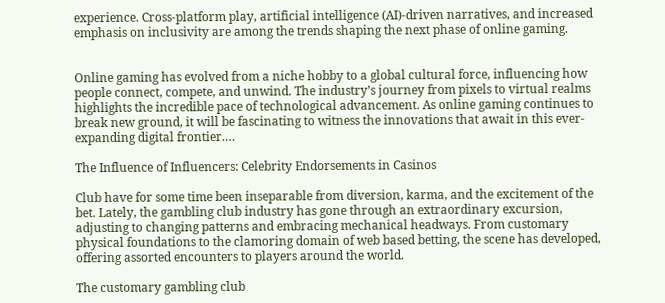experience. Cross-platform play, artificial intelligence (AI)-driven narratives, and increased emphasis on inclusivity are among the trends shaping the next phase of online gaming.


Online gaming has evolved from a niche hobby to a global cultural force, influencing how people connect, compete, and unwind. The industry’s journey from pixels to virtual realms highlights the incredible pace of technological advancement. As online gaming continues to break new ground, it will be fascinating to witness the innovations that await in this ever-expanding digital frontier.…

The Influence of Influencers: Celebrity Endorsements in Casinos

Club have for some time been inseparable from diversion, karma, and the excitement of the bet. Lately, the gambling club industry has gone through an extraordinary excursion, adjusting to changing patterns and embracing mechanical headways. From customary physical foundations to the clamoring domain of web based betting, the scene has developed, offering assorted encounters to players around the world.

The customary gambling club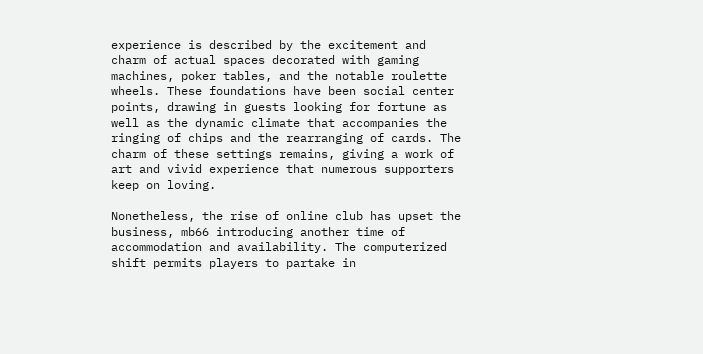experience is described by the excitement and charm of actual spaces decorated with gaming machines, poker tables, and the notable roulette wheels. These foundations have been social center points, drawing in guests looking for fortune as well as the dynamic climate that accompanies the ringing of chips and the rearranging of cards. The charm of these settings remains, giving a work of art and vivid experience that numerous supporters keep on loving.

Nonetheless, the rise of online club has upset the business, mb66 introducing another time of accommodation and availability. The computerized shift permits players to partake in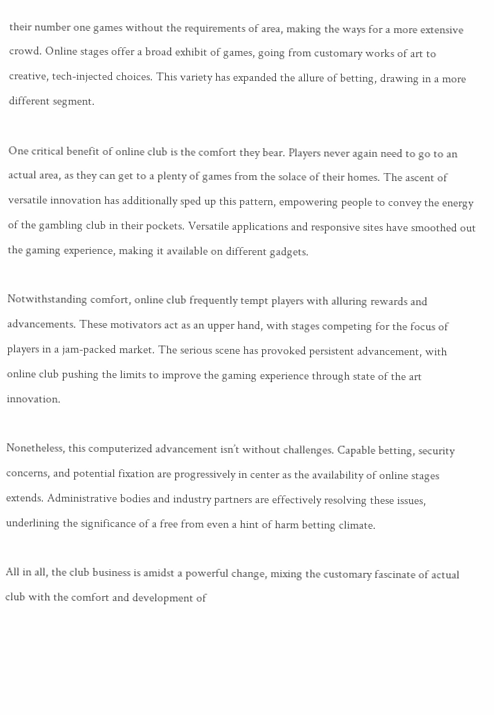their number one games without the requirements of area, making the ways for a more extensive crowd. Online stages offer a broad exhibit of games, going from customary works of art to creative, tech-injected choices. This variety has expanded the allure of betting, drawing in a more different segment.

One critical benefit of online club is the comfort they bear. Players never again need to go to an actual area, as they can get to a plenty of games from the solace of their homes. The ascent of versatile innovation has additionally sped up this pattern, empowering people to convey the energy of the gambling club in their pockets. Versatile applications and responsive sites have smoothed out the gaming experience, making it available on different gadgets.

Notwithstanding comfort, online club frequently tempt players with alluring rewards and advancements. These motivators act as an upper hand, with stages competing for the focus of players in a jam-packed market. The serious scene has provoked persistent advancement, with online club pushing the limits to improve the gaming experience through state of the art innovation.

Nonetheless, this computerized advancement isn’t without challenges. Capable betting, security concerns, and potential fixation are progressively in center as the availability of online stages extends. Administrative bodies and industry partners are effectively resolving these issues, underlining the significance of a free from even a hint of harm betting climate.

All in all, the club business is amidst a powerful change, mixing the customary fascinate of actual club with the comfort and development of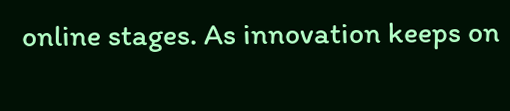online stages. As innovation keeps on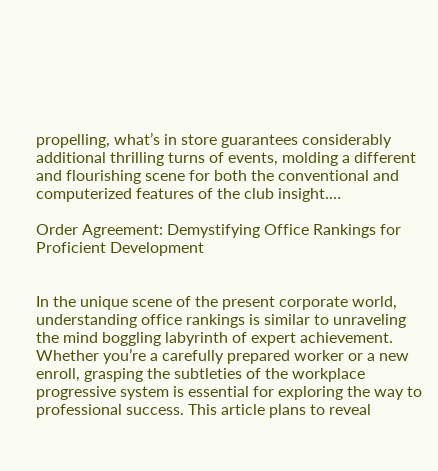propelling, what’s in store guarantees considerably additional thrilling turns of events, molding a different and flourishing scene for both the conventional and computerized features of the club insight.…

Order Agreement: Demystifying Office Rankings for Proficient Development


In the unique scene of the present corporate world, understanding office rankings is similar to unraveling the mind boggling labyrinth of expert achievement. Whether you’re a carefully prepared worker or a new enroll, grasping the subtleties of the workplace progressive system is essential for exploring the way to professional success. This article plans to reveal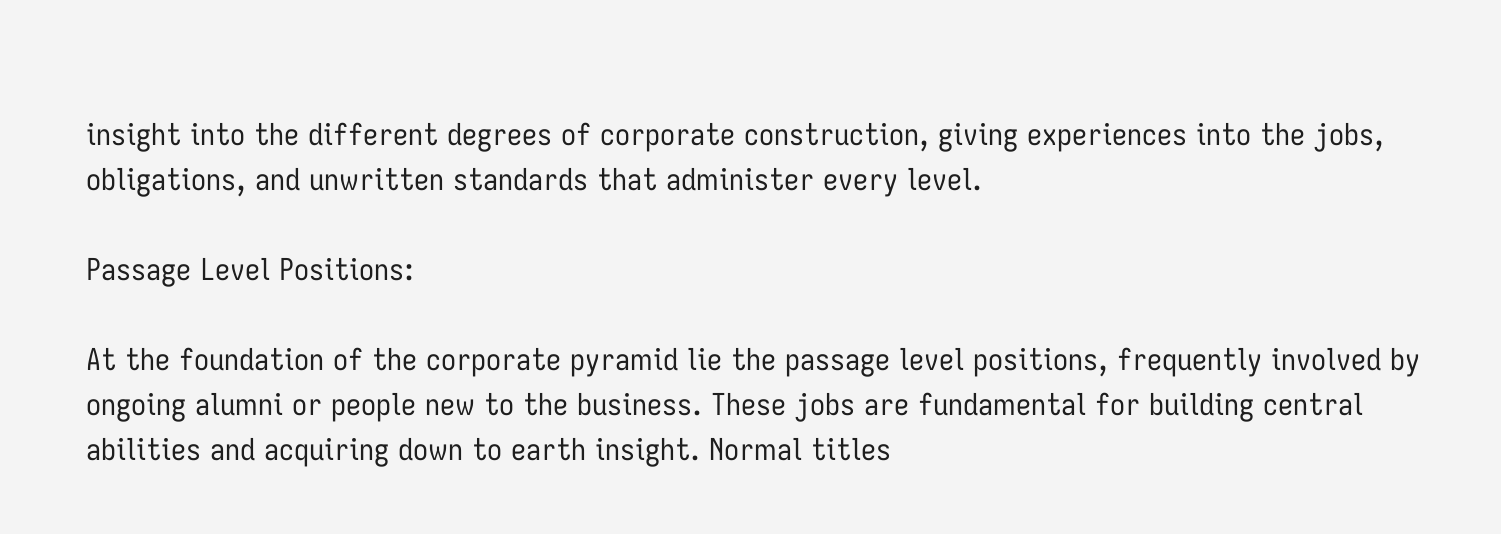insight into the different degrees of corporate construction, giving experiences into the jobs, obligations, and unwritten standards that administer every level.

Passage Level Positions:

At the foundation of the corporate pyramid lie the passage level positions, frequently involved by ongoing alumni or people new to the business. These jobs are fundamental for building central abilities and acquiring down to earth insight. Normal titles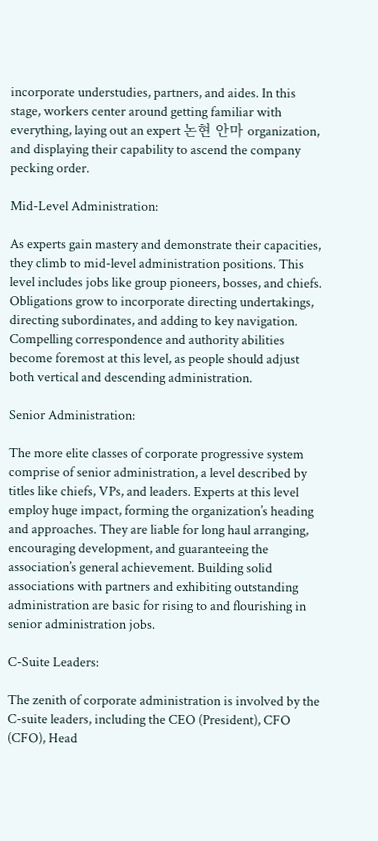incorporate understudies, partners, and aides. In this stage, workers center around getting familiar with everything, laying out an expert 논현 안마 organization, and displaying their capability to ascend the company pecking order.

Mid-Level Administration:

As experts gain mastery and demonstrate their capacities, they climb to mid-level administration positions. This level includes jobs like group pioneers, bosses, and chiefs. Obligations grow to incorporate directing undertakings, directing subordinates, and adding to key navigation. Compelling correspondence and authority abilities become foremost at this level, as people should adjust both vertical and descending administration.

Senior Administration:

The more elite classes of corporate progressive system comprise of senior administration, a level described by titles like chiefs, VPs, and leaders. Experts at this level employ huge impact, forming the organization’s heading and approaches. They are liable for long haul arranging, encouraging development, and guaranteeing the association’s general achievement. Building solid associations with partners and exhibiting outstanding administration are basic for rising to and flourishing in senior administration jobs.

C-Suite Leaders:

The zenith of corporate administration is involved by the C-suite leaders, including the CEO (President), CFO (CFO), Head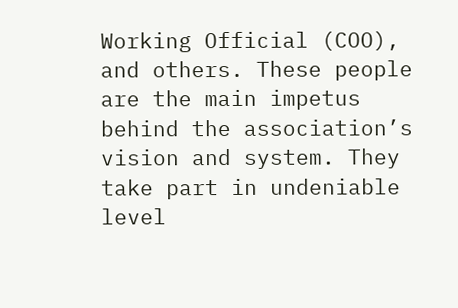Working Official (COO), and others. These people are the main impetus behind the association’s vision and system. They take part in undeniable level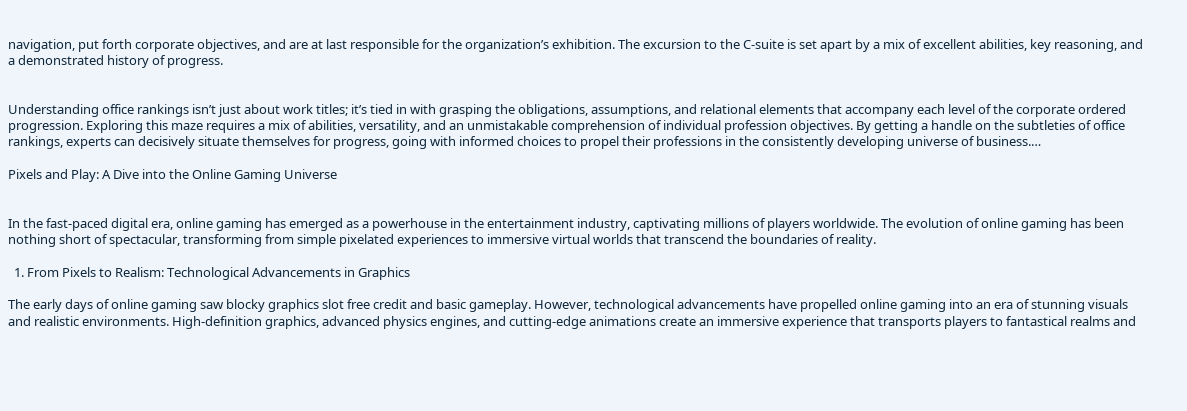navigation, put forth corporate objectives, and are at last responsible for the organization’s exhibition. The excursion to the C-suite is set apart by a mix of excellent abilities, key reasoning, and a demonstrated history of progress.


Understanding office rankings isn’t just about work titles; it’s tied in with grasping the obligations, assumptions, and relational elements that accompany each level of the corporate ordered progression. Exploring this maze requires a mix of abilities, versatility, and an unmistakable comprehension of individual profession objectives. By getting a handle on the subtleties of office rankings, experts can decisively situate themselves for progress, going with informed choices to propel their professions in the consistently developing universe of business.…

Pixels and Play: A Dive into the Online Gaming Universe


In the fast-paced digital era, online gaming has emerged as a powerhouse in the entertainment industry, captivating millions of players worldwide. The evolution of online gaming has been nothing short of spectacular, transforming from simple pixelated experiences to immersive virtual worlds that transcend the boundaries of reality.

  1. From Pixels to Realism: Technological Advancements in Graphics

The early days of online gaming saw blocky graphics slot free credit and basic gameplay. However, technological advancements have propelled online gaming into an era of stunning visuals and realistic environments. High-definition graphics, advanced physics engines, and cutting-edge animations create an immersive experience that transports players to fantastical realms and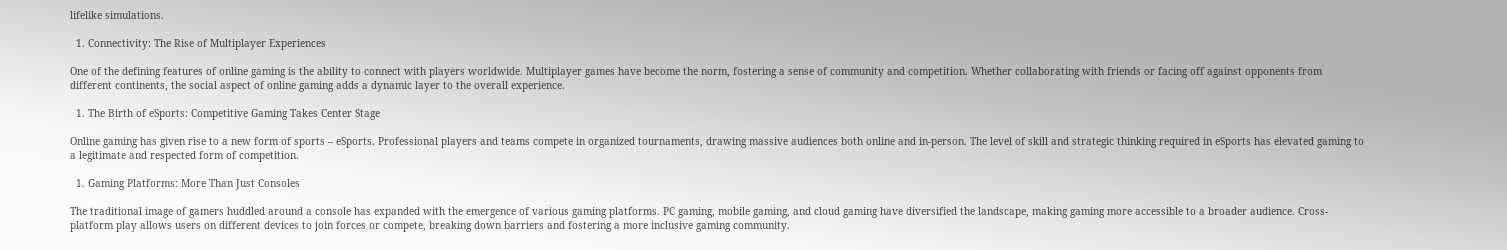lifelike simulations.

  1. Connectivity: The Rise of Multiplayer Experiences

One of the defining features of online gaming is the ability to connect with players worldwide. Multiplayer games have become the norm, fostering a sense of community and competition. Whether collaborating with friends or facing off against opponents from different continents, the social aspect of online gaming adds a dynamic layer to the overall experience.

  1. The Birth of eSports: Competitive Gaming Takes Center Stage

Online gaming has given rise to a new form of sports – eSports. Professional players and teams compete in organized tournaments, drawing massive audiences both online and in-person. The level of skill and strategic thinking required in eSports has elevated gaming to a legitimate and respected form of competition.

  1. Gaming Platforms: More Than Just Consoles

The traditional image of gamers huddled around a console has expanded with the emergence of various gaming platforms. PC gaming, mobile gaming, and cloud gaming have diversified the landscape, making gaming more accessible to a broader audience. Cross-platform play allows users on different devices to join forces or compete, breaking down barriers and fostering a more inclusive gaming community.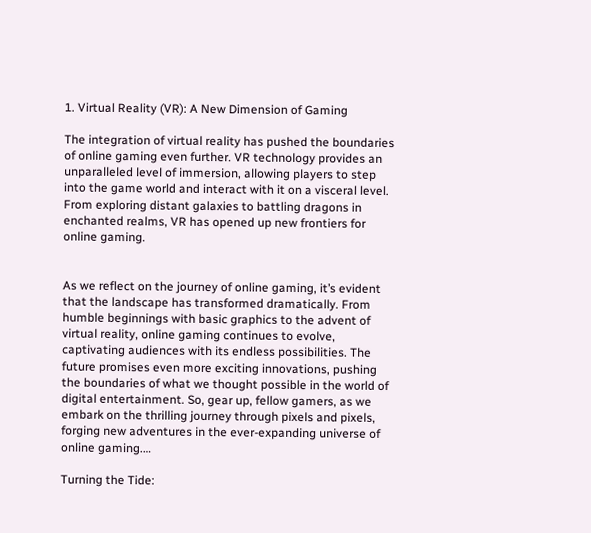1. Virtual Reality (VR): A New Dimension of Gaming

The integration of virtual reality has pushed the boundaries of online gaming even further. VR technology provides an unparalleled level of immersion, allowing players to step into the game world and interact with it on a visceral level. From exploring distant galaxies to battling dragons in enchanted realms, VR has opened up new frontiers for online gaming.


As we reflect on the journey of online gaming, it’s evident that the landscape has transformed dramatically. From humble beginnings with basic graphics to the advent of virtual reality, online gaming continues to evolve, captivating audiences with its endless possibilities. The future promises even more exciting innovations, pushing the boundaries of what we thought possible in the world of digital entertainment. So, gear up, fellow gamers, as we embark on the thrilling journey through pixels and pixels, forging new adventures in the ever-expanding universe of online gaming.…

Turning the Tide: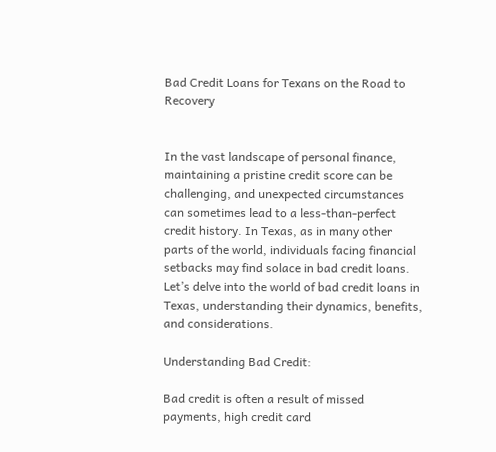Bad Credit Loans for Texans on the Road to Recovery


In the vast landscape of personal finance, maintaining a pristine credit score can be challenging, and unexpected circumstances can sometimes lead to a less-than-perfect credit history. In Texas, as in many other parts of the world, individuals facing financial setbacks may find solace in bad credit loans. Let’s delve into the world of bad credit loans in Texas, understanding their dynamics, benefits, and considerations.

Understanding Bad Credit:

Bad credit is often a result of missed payments, high credit card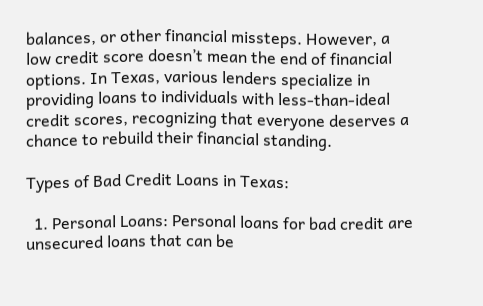balances, or other financial missteps. However, a low credit score doesn’t mean the end of financial options. In Texas, various lenders specialize in providing loans to individuals with less-than-ideal credit scores, recognizing that everyone deserves a chance to rebuild their financial standing.

Types of Bad Credit Loans in Texas:

  1. Personal Loans: Personal loans for bad credit are unsecured loans that can be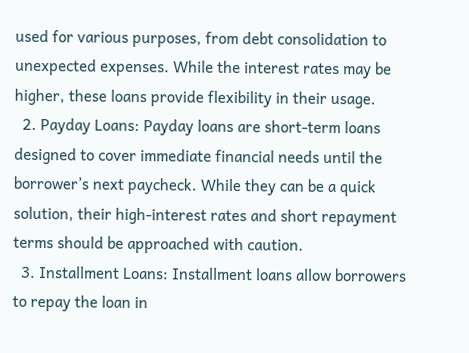used for various purposes, from debt consolidation to unexpected expenses. While the interest rates may be higher, these loans provide flexibility in their usage.
  2. Payday Loans: Payday loans are short-term loans designed to cover immediate financial needs until the borrower’s next paycheck. While they can be a quick solution, their high-interest rates and short repayment terms should be approached with caution.
  3. Installment Loans: Installment loans allow borrowers to repay the loan in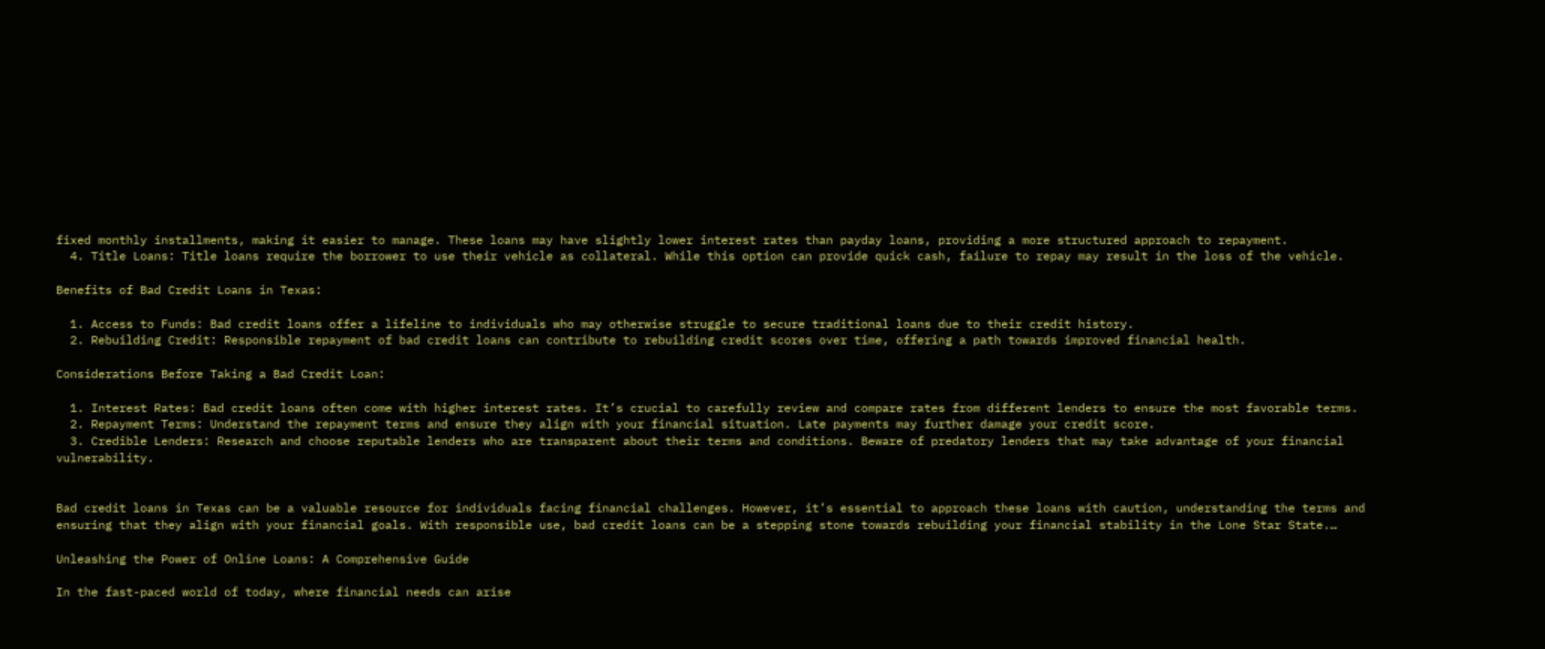fixed monthly installments, making it easier to manage. These loans may have slightly lower interest rates than payday loans, providing a more structured approach to repayment.
  4. Title Loans: Title loans require the borrower to use their vehicle as collateral. While this option can provide quick cash, failure to repay may result in the loss of the vehicle.

Benefits of Bad Credit Loans in Texas:

  1. Access to Funds: Bad credit loans offer a lifeline to individuals who may otherwise struggle to secure traditional loans due to their credit history.
  2. Rebuilding Credit: Responsible repayment of bad credit loans can contribute to rebuilding credit scores over time, offering a path towards improved financial health.

Considerations Before Taking a Bad Credit Loan:

  1. Interest Rates: Bad credit loans often come with higher interest rates. It’s crucial to carefully review and compare rates from different lenders to ensure the most favorable terms.
  2. Repayment Terms: Understand the repayment terms and ensure they align with your financial situation. Late payments may further damage your credit score.
  3. Credible Lenders: Research and choose reputable lenders who are transparent about their terms and conditions. Beware of predatory lenders that may take advantage of your financial vulnerability.


Bad credit loans in Texas can be a valuable resource for individuals facing financial challenges. However, it’s essential to approach these loans with caution, understanding the terms and ensuring that they align with your financial goals. With responsible use, bad credit loans can be a stepping stone towards rebuilding your financial stability in the Lone Star State.…

Unleashing the Power of Online Loans: A Comprehensive Guide

In the fast-paced world of today, where financial needs can arise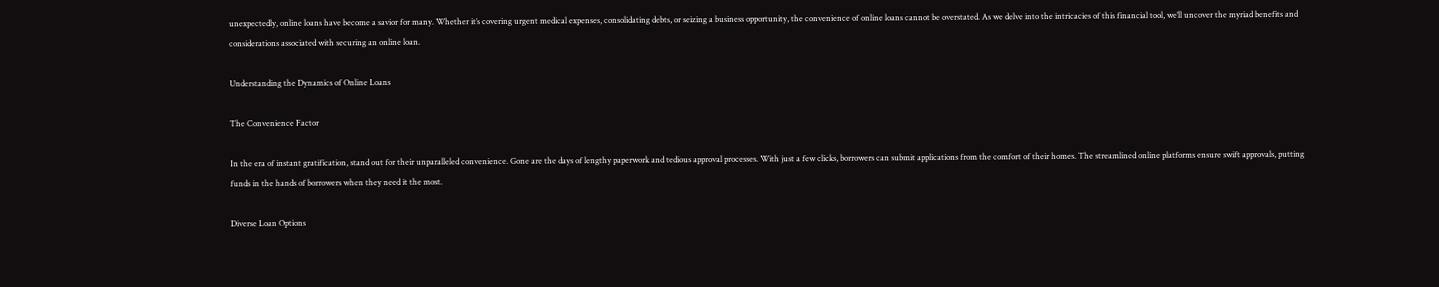unexpectedly, online loans have become a savior for many. Whether it’s covering urgent medical expenses, consolidating debts, or seizing a business opportunity, the convenience of online loans cannot be overstated. As we delve into the intricacies of this financial tool, we’ll uncover the myriad benefits and considerations associated with securing an online loan.

Understanding the Dynamics of Online Loans

The Convenience Factor

In the era of instant gratification, stand out for their unparalleled convenience. Gone are the days of lengthy paperwork and tedious approval processes. With just a few clicks, borrowers can submit applications from the comfort of their homes. The streamlined online platforms ensure swift approvals, putting funds in the hands of borrowers when they need it the most.

Diverse Loan Options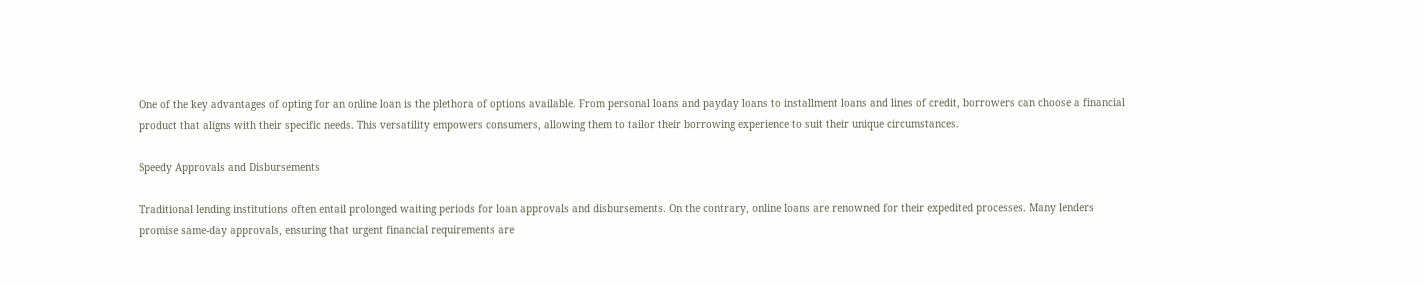One of the key advantages of opting for an online loan is the plethora of options available. From personal loans and payday loans to installment loans and lines of credit, borrowers can choose a financial product that aligns with their specific needs. This versatility empowers consumers, allowing them to tailor their borrowing experience to suit their unique circumstances.

Speedy Approvals and Disbursements

Traditional lending institutions often entail prolonged waiting periods for loan approvals and disbursements. On the contrary, online loans are renowned for their expedited processes. Many lenders promise same-day approvals, ensuring that urgent financial requirements are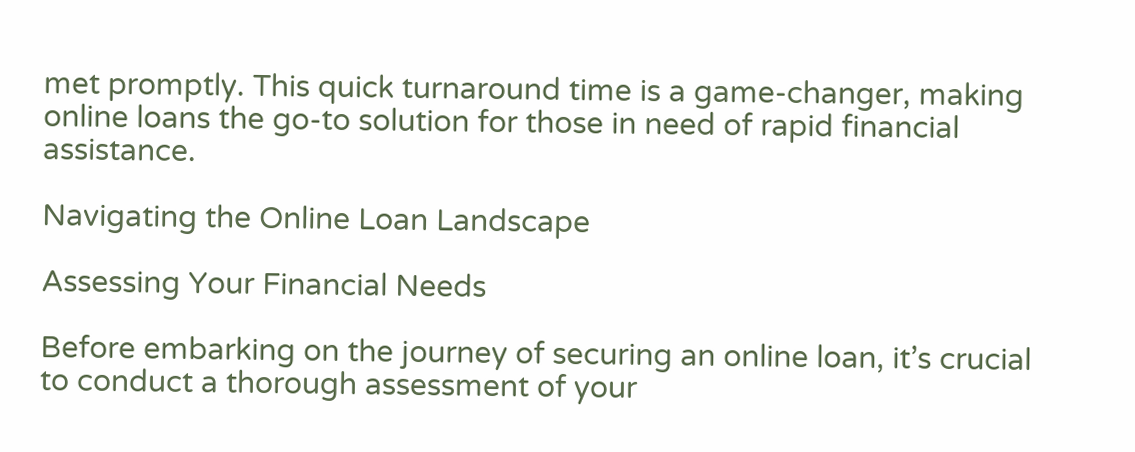met promptly. This quick turnaround time is a game-changer, making online loans the go-to solution for those in need of rapid financial assistance.

Navigating the Online Loan Landscape

Assessing Your Financial Needs

Before embarking on the journey of securing an online loan, it’s crucial to conduct a thorough assessment of your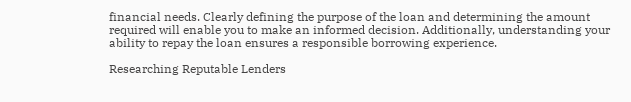financial needs. Clearly defining the purpose of the loan and determining the amount required will enable you to make an informed decision. Additionally, understanding your ability to repay the loan ensures a responsible borrowing experience.

Researching Reputable Lenders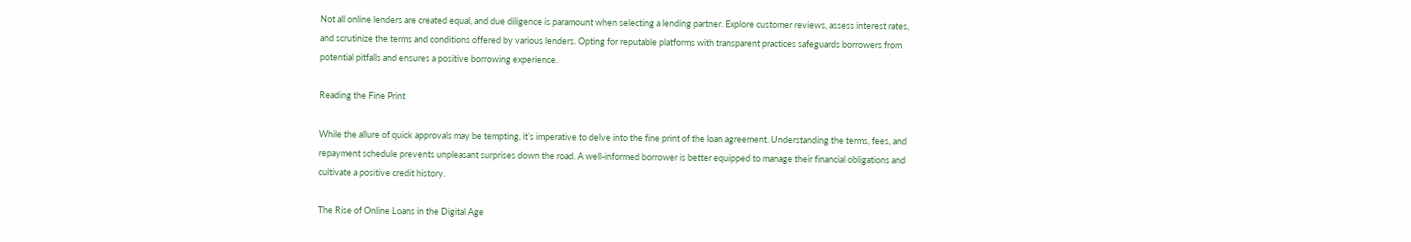Not all online lenders are created equal, and due diligence is paramount when selecting a lending partner. Explore customer reviews, assess interest rates, and scrutinize the terms and conditions offered by various lenders. Opting for reputable platforms with transparent practices safeguards borrowers from potential pitfalls and ensures a positive borrowing experience.

Reading the Fine Print

While the allure of quick approvals may be tempting, it’s imperative to delve into the fine print of the loan agreement. Understanding the terms, fees, and repayment schedule prevents unpleasant surprises down the road. A well-informed borrower is better equipped to manage their financial obligations and cultivate a positive credit history.

The Rise of Online Loans in the Digital Age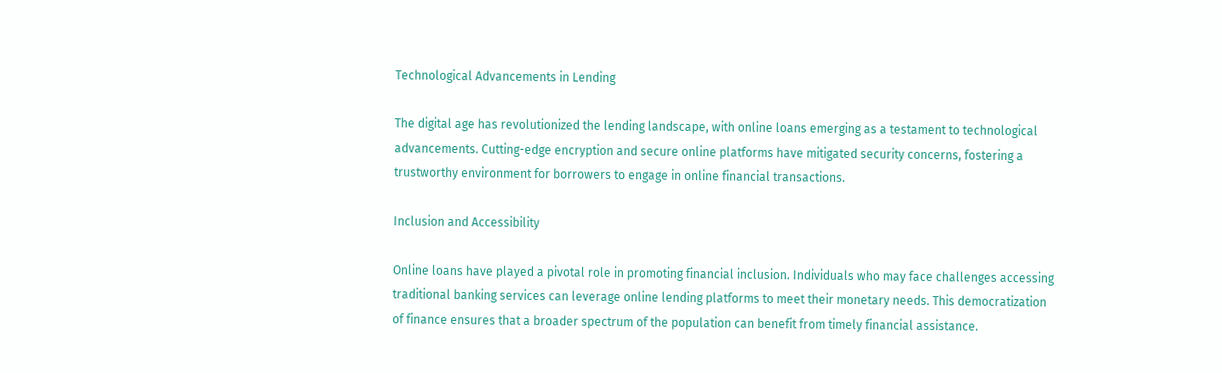Technological Advancements in Lending

The digital age has revolutionized the lending landscape, with online loans emerging as a testament to technological advancements. Cutting-edge encryption and secure online platforms have mitigated security concerns, fostering a trustworthy environment for borrowers to engage in online financial transactions.

Inclusion and Accessibility

Online loans have played a pivotal role in promoting financial inclusion. Individuals who may face challenges accessing traditional banking services can leverage online lending platforms to meet their monetary needs. This democratization of finance ensures that a broader spectrum of the population can benefit from timely financial assistance.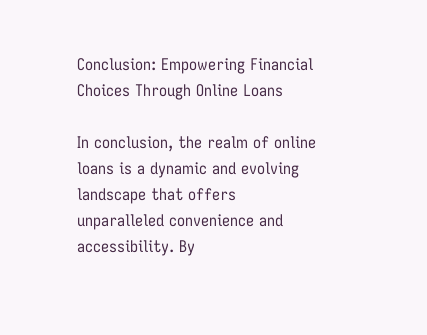Conclusion: Empowering Financial Choices Through Online Loans

In conclusion, the realm of online loans is a dynamic and evolving landscape that offers unparalleled convenience and accessibility. By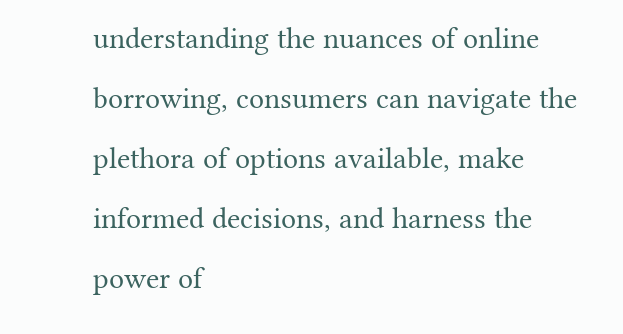understanding the nuances of online borrowing, consumers can navigate the plethora of options available, make informed decisions, and harness the power of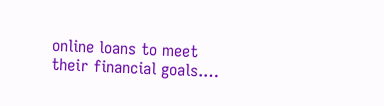online loans to meet their financial goals.…